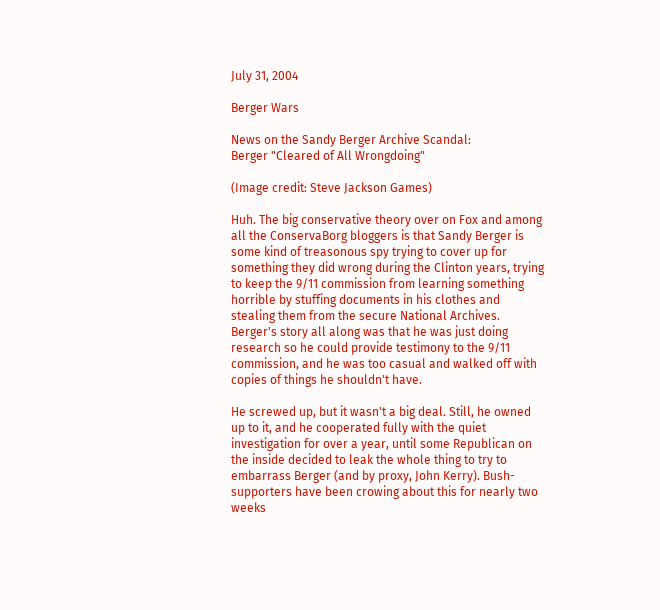July 31, 2004

Berger Wars

News on the Sandy Berger Archive Scandal:
Berger "Cleared of All Wrongdoing"

(Image credit: Steve Jackson Games)

Huh. The big conservative theory over on Fox and among all the ConservaBorg bloggers is that Sandy Berger is some kind of treasonous spy trying to cover up for something they did wrong during the Clinton years, trying to keep the 9/11 commission from learning something horrible by stuffing documents in his clothes and stealing them from the secure National Archives. Berger's story all along was that he was just doing research so he could provide testimony to the 9/11 commission, and he was too casual and walked off with copies of things he shouldn't have.

He screwed up, but it wasn't a big deal. Still, he owned up to it, and he cooperated fully with the quiet investigation for over a year, until some Republican on the inside decided to leak the whole thing to try to embarrass Berger (and by proxy, John Kerry). Bush-supporters have been crowing about this for nearly two weeks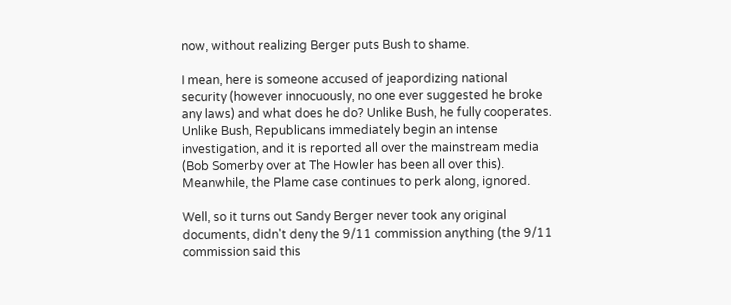now, without realizing Berger puts Bush to shame.

I mean, here is someone accused of jeapordizing national security (however innocuously, no one ever suggested he broke any laws) and what does he do? Unlike Bush, he fully cooperates. Unlike Bush, Republicans immediately begin an intense investigation, and it is reported all over the mainstream media (Bob Somerby over at The Howler has been all over this). Meanwhile, the Plame case continues to perk along, ignored.

Well, so it turns out Sandy Berger never took any original documents, didn't deny the 9/11 commission anything (the 9/11 commission said this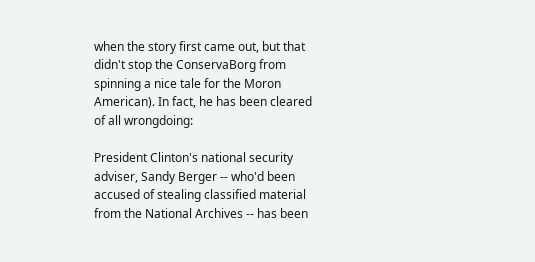when the story first came out, but that didn't stop the ConservaBorg from spinning a nice tale for the Moron American). In fact, he has been cleared of all wrongdoing:

President Clinton's national security adviser, Sandy Berger -- who'd been accused of stealing classified material from the National Archives -- has been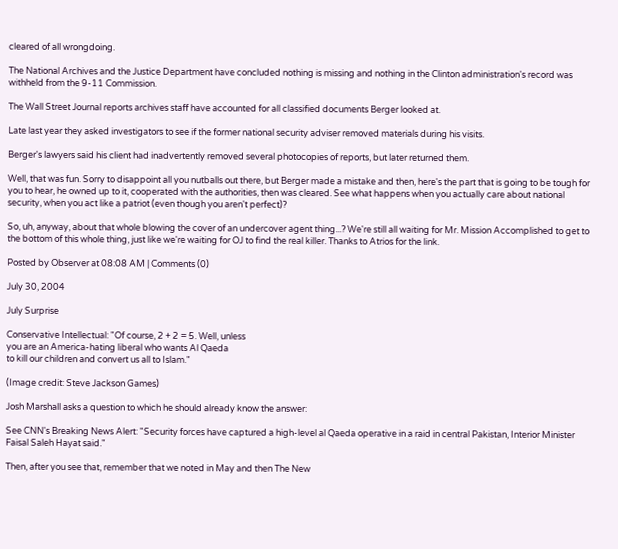cleared of all wrongdoing.

The National Archives and the Justice Department have concluded nothing is missing and nothing in the Clinton administration's record was withheld from the 9-11 Commission.

The Wall Street Journal reports archives staff have accounted for all classified documents Berger looked at.

Late last year they asked investigators to see if the former national security adviser removed materials during his visits.

Berger's lawyers said his client had inadvertently removed several photocopies of reports, but later returned them.

Well, that was fun. Sorry to disappoint all you nutballs out there, but Berger made a mistake and then, here's the part that is going to be tough for you to hear, he owned up to it, cooperated with the authorities, then was cleared. See what happens when you actually care about national security, when you act like a patriot (even though you aren't perfect)?

So, uh, anyway, about that whole blowing the cover of an undercover agent thing...? We're still all waiting for Mr. Mission Accomplished to get to the bottom of this whole thing, just like we're waiting for OJ to find the real killer. Thanks to Atrios for the link.

Posted by Observer at 08:08 AM | Comments (0)

July 30, 2004

July Surprise

Conservative Intellectual: "Of course, 2 + 2 = 5. Well, unless
you are an America-hating liberal who wants Al Qaeda
to kill our children and convert us all to Islam."

(Image credit: Steve Jackson Games)

Josh Marshall asks a question to which he should already know the answer:

See CNN's Breaking News Alert: "Security forces have captured a high-level al Qaeda operative in a raid in central Pakistan, Interior Minister Faisal Saleh Hayat said."

Then, after you see that, remember that we noted in May and then The New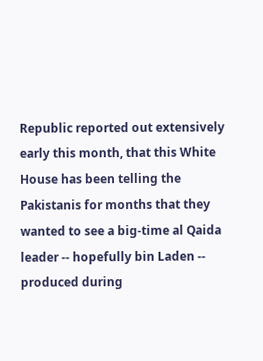Republic reported out extensively early this month, that this White House has been telling the Pakistanis for months that they wanted to see a big-time al Qaida leader -- hopefully bin Laden -- produced during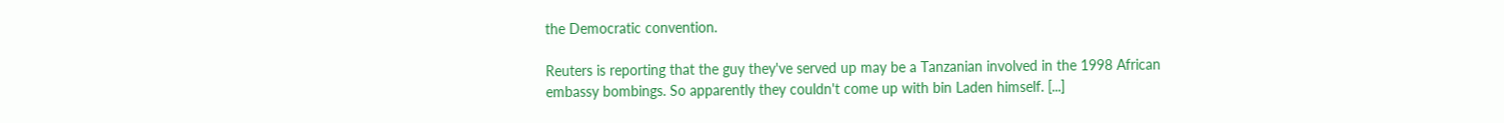the Democratic convention.

Reuters is reporting that the guy they've served up may be a Tanzanian involved in the 1998 African embassy bombings. So apparently they couldn't come up with bin Laden himself. [...]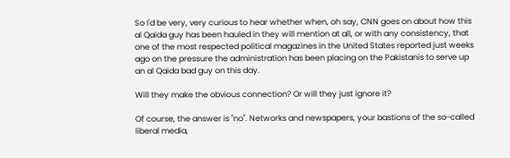So I'd be very, very curious to hear whether when, oh say, CNN goes on about how this al Qaida guy has been hauled in they will mention at all, or with any consistency, that one of the most respected political magazines in the United States reported just weeks ago on the pressure the administration has been placing on the Pakistanis to serve up an al Qaida bad guy on this day.

Will they make the obvious connection? Or will they just ignore it?

Of course, the answer is "no". Networks and newspapers, your bastions of the so-called liberal media,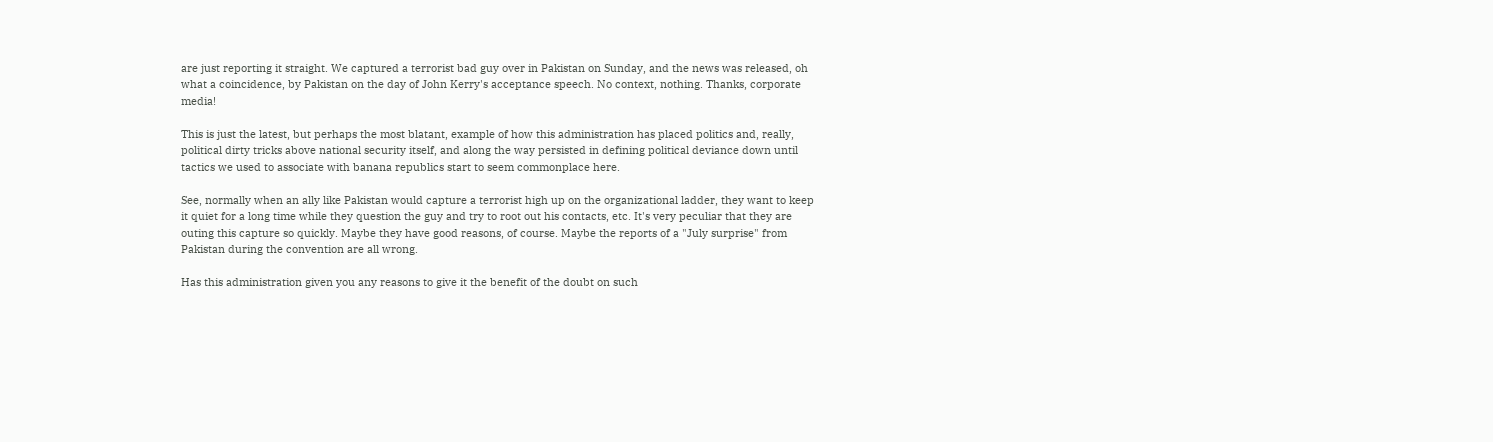are just reporting it straight. We captured a terrorist bad guy over in Pakistan on Sunday, and the news was released, oh what a coincidence, by Pakistan on the day of John Kerry's acceptance speech. No context, nothing. Thanks, corporate media!

This is just the latest, but perhaps the most blatant, example of how this administration has placed politics and, really, political dirty tricks above national security itself, and along the way persisted in defining political deviance down until tactics we used to associate with banana republics start to seem commonplace here.

See, normally when an ally like Pakistan would capture a terrorist high up on the organizational ladder, they want to keep it quiet for a long time while they question the guy and try to root out his contacts, etc. It's very peculiar that they are outing this capture so quickly. Maybe they have good reasons, of course. Maybe the reports of a "July surprise" from Pakistan during the convention are all wrong.

Has this administration given you any reasons to give it the benefit of the doubt on such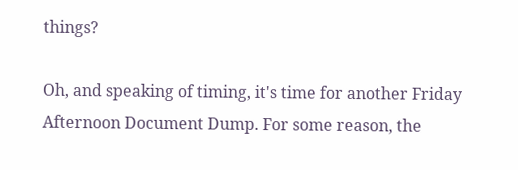things?

Oh, and speaking of timing, it's time for another Friday Afternoon Document Dump. For some reason, the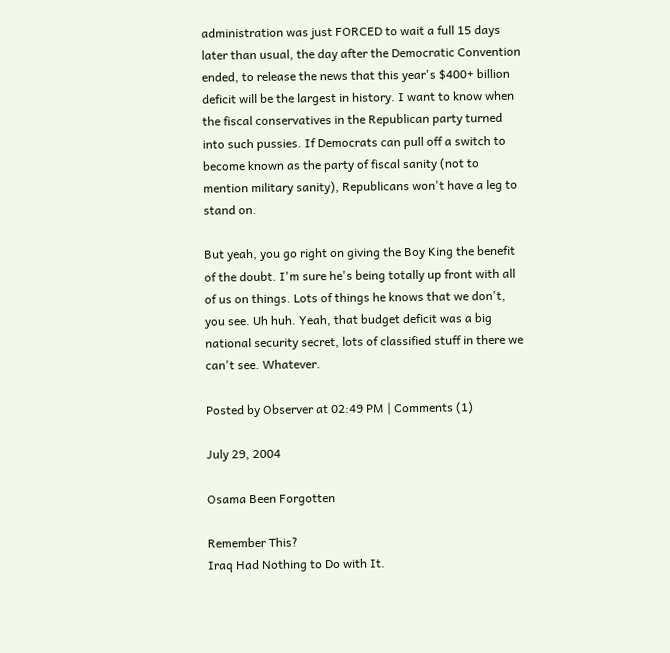administration was just FORCED to wait a full 15 days later than usual, the day after the Democratic Convention ended, to release the news that this year's $400+ billion deficit will be the largest in history. I want to know when the fiscal conservatives in the Republican party turned into such pussies. If Democrats can pull off a switch to become known as the party of fiscal sanity (not to mention military sanity), Republicans won't have a leg to stand on.

But yeah, you go right on giving the Boy King the benefit of the doubt. I'm sure he's being totally up front with all of us on things. Lots of things he knows that we don't, you see. Uh huh. Yeah, that budget deficit was a big national security secret, lots of classified stuff in there we can't see. Whatever.

Posted by Observer at 02:49 PM | Comments (1)

July 29, 2004

Osama Been Forgotten

Remember This?
Iraq Had Nothing to Do with It.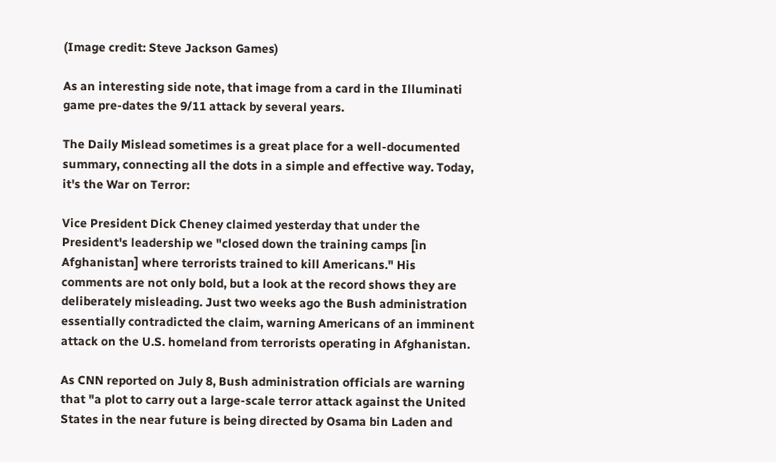(Image credit: Steve Jackson Games)

As an interesting side note, that image from a card in the Illuminati game pre-dates the 9/11 attack by several years.

The Daily Mislead sometimes is a great place for a well-documented summary, connecting all the dots in a simple and effective way. Today, it's the War on Terror:

Vice President Dick Cheney claimed yesterday that under the President's leadership we "closed down the training camps [in Afghanistan] where terrorists trained to kill Americans." His comments are not only bold, but a look at the record shows they are deliberately misleading. Just two weeks ago the Bush administration essentially contradicted the claim, warning Americans of an imminent attack on the U.S. homeland from terrorists operating in Afghanistan.

As CNN reported on July 8, Bush administration officials are warning that "a plot to carry out a large-scale terror attack against the United States in the near future is being directed by Osama bin Laden and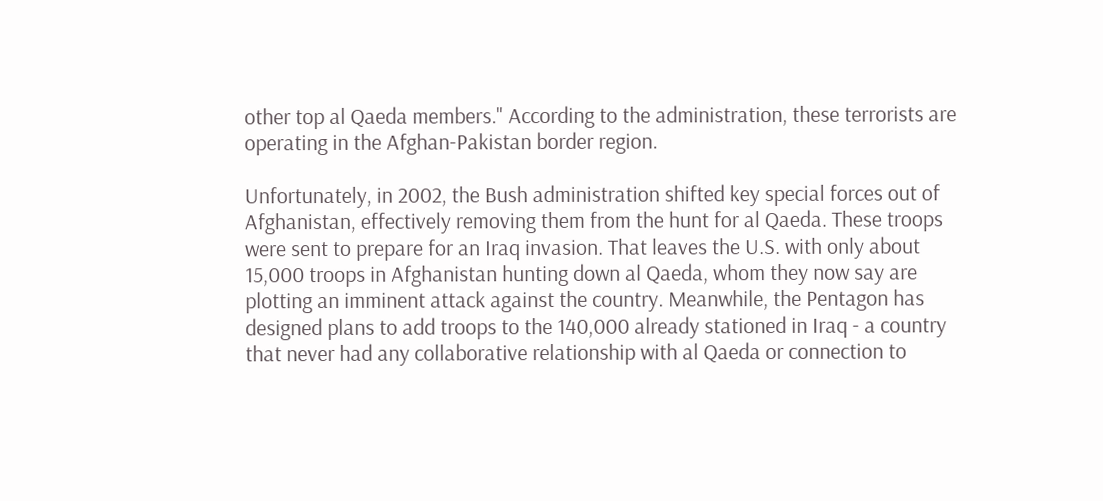other top al Qaeda members." According to the administration, these terrorists are operating in the Afghan-Pakistan border region.

Unfortunately, in 2002, the Bush administration shifted key special forces out of Afghanistan, effectively removing them from the hunt for al Qaeda. These troops were sent to prepare for an Iraq invasion. That leaves the U.S. with only about 15,000 troops in Afghanistan hunting down al Qaeda, whom they now say are plotting an imminent attack against the country. Meanwhile, the Pentagon has designed plans to add troops to the 140,000 already stationed in Iraq - a country that never had any collaborative relationship with al Qaeda or connection to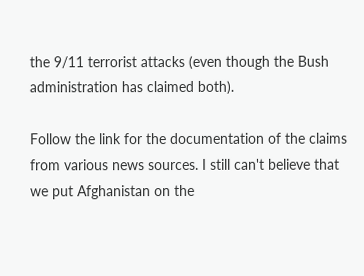the 9/11 terrorist attacks (even though the Bush administration has claimed both).

Follow the link for the documentation of the claims from various news sources. I still can't believe that we put Afghanistan on the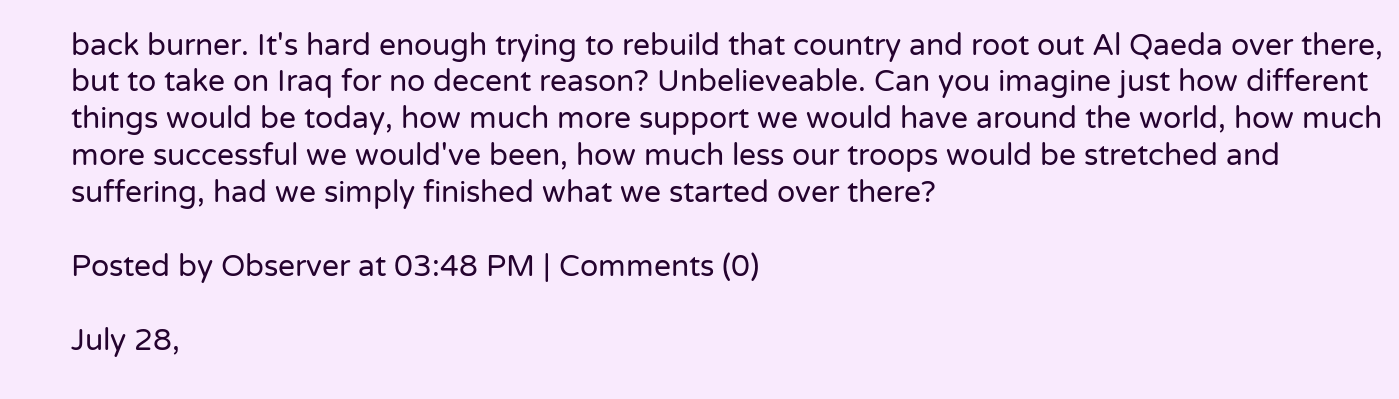back burner. It's hard enough trying to rebuild that country and root out Al Qaeda over there, but to take on Iraq for no decent reason? Unbelieveable. Can you imagine just how different things would be today, how much more support we would have around the world, how much more successful we would've been, how much less our troops would be stretched and suffering, had we simply finished what we started over there?

Posted by Observer at 03:48 PM | Comments (0)

July 28,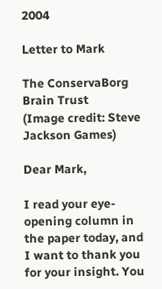2004

Letter to Mark

The ConservaBorg Brain Trust
(Image credit: Steve Jackson Games)

Dear Mark,

I read your eye-opening column in the paper today, and I want to thank you for your insight. You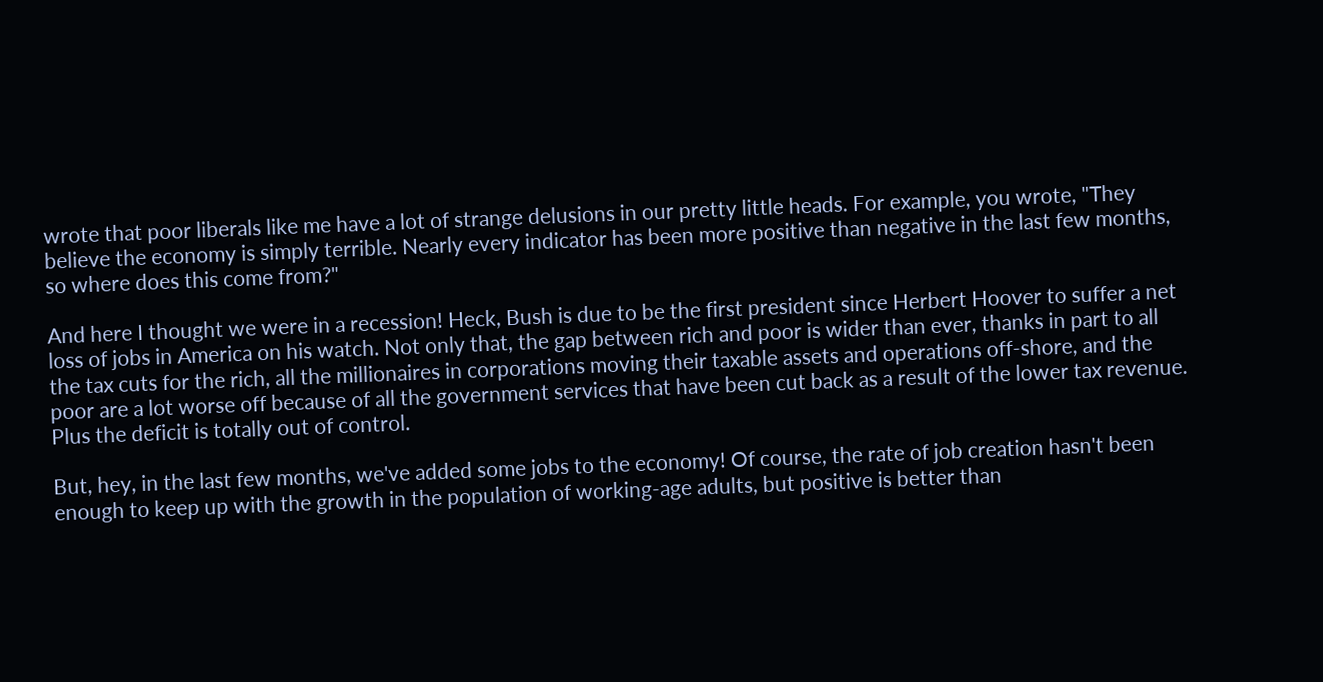wrote that poor liberals like me have a lot of strange delusions in our pretty little heads. For example, you wrote, "They believe the economy is simply terrible. Nearly every indicator has been more positive than negative in the last few months, so where does this come from?"

And here I thought we were in a recession! Heck, Bush is due to be the first president since Herbert Hoover to suffer a net loss of jobs in America on his watch. Not only that, the gap between rich and poor is wider than ever, thanks in part to all the tax cuts for the rich, all the millionaires in corporations moving their taxable assets and operations off-shore, and the poor are a lot worse off because of all the government services that have been cut back as a result of the lower tax revenue. Plus the deficit is totally out of control.

But, hey, in the last few months, we've added some jobs to the economy! Of course, the rate of job creation hasn't been enough to keep up with the growth in the population of working-age adults, but positive is better than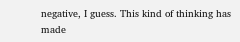negative, I guess. This kind of thinking has made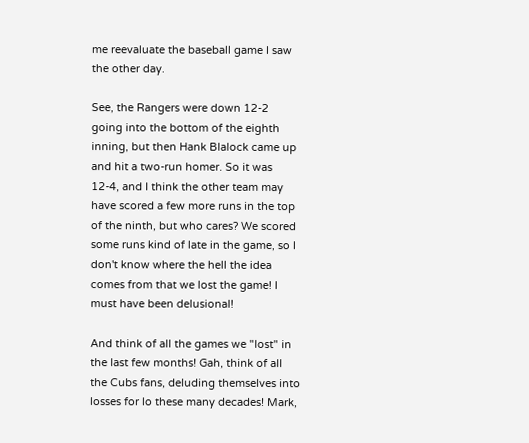me reevaluate the baseball game I saw the other day.

See, the Rangers were down 12-2 going into the bottom of the eighth inning, but then Hank Blalock came up and hit a two-run homer. So it was 12-4, and I think the other team may have scored a few more runs in the top of the ninth, but who cares? We scored some runs kind of late in the game, so I don't know where the hell the idea comes from that we lost the game! I must have been delusional!

And think of all the games we "lost" in the last few months! Gah, think of all the Cubs fans, deluding themselves into losses for lo these many decades! Mark,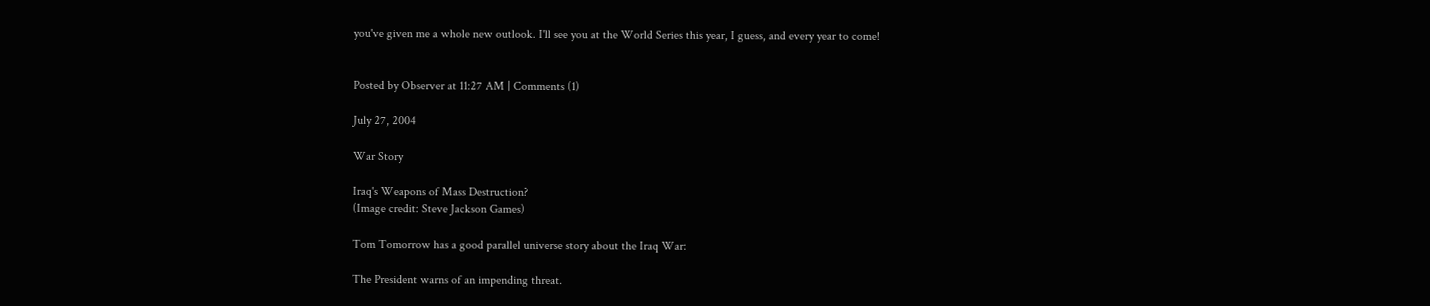you've given me a whole new outlook. I'll see you at the World Series this year, I guess, and every year to come!


Posted by Observer at 11:27 AM | Comments (1)

July 27, 2004

War Story

Iraq's Weapons of Mass Destruction?
(Image credit: Steve Jackson Games)

Tom Tomorrow has a good parallel universe story about the Iraq War:

The President warns of an impending threat.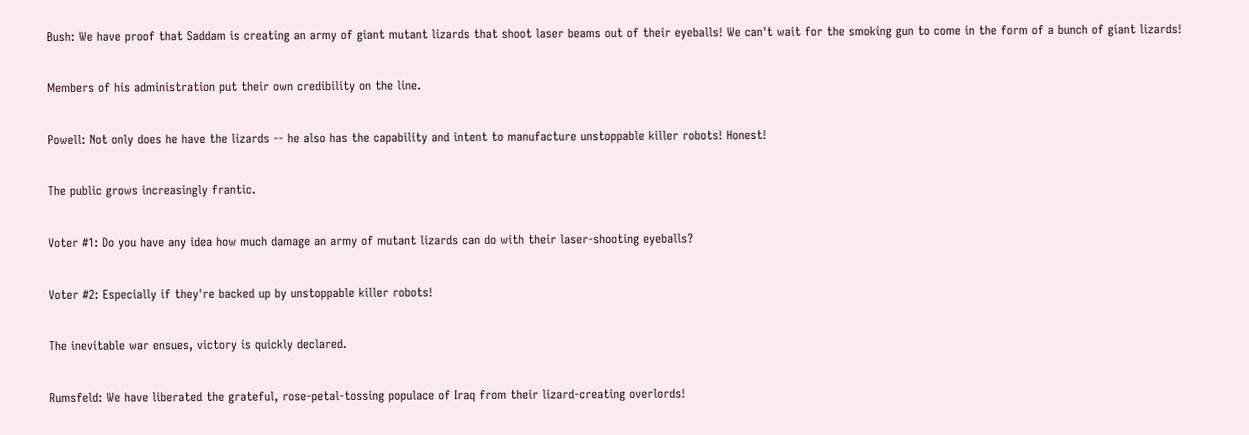Bush: We have proof that Saddam is creating an army of giant mutant lizards that shoot laser beams out of their eyeballs! We can't wait for the smoking gun to come in the form of a bunch of giant lizards!

Members of his administration put their own credibility on the line.

Powell: Not only does he have the lizards -- he also has the capability and intent to manufacture unstoppable killer robots! Honest!

The public grows increasingly frantic.

Voter #1: Do you have any idea how much damage an army of mutant lizards can do with their laser-shooting eyeballs?

Voter #2: Especially if they're backed up by unstoppable killer robots!

The inevitable war ensues, victory is quickly declared.

Rumsfeld: We have liberated the grateful, rose-petal-tossing populace of Iraq from their lizard-creating overlords!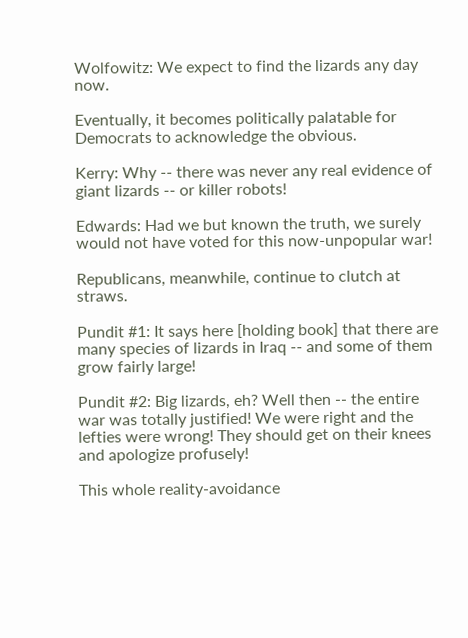Wolfowitz: We expect to find the lizards any day now.

Eventually, it becomes politically palatable for Democrats to acknowledge the obvious.

Kerry: Why -- there was never any real evidence of giant lizards -- or killer robots!

Edwards: Had we but known the truth, we surely would not have voted for this now-unpopular war!

Republicans, meanwhile, continue to clutch at straws.

Pundit #1: It says here [holding book] that there are many species of lizards in Iraq -- and some of them grow fairly large!

Pundit #2: Big lizards, eh? Well then -- the entire war was totally justified! We were right and the lefties were wrong! They should get on their knees and apologize profusely!

This whole reality-avoidance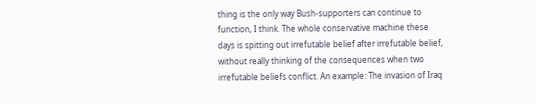thing is the only way Bush-supporters can continue to function, I think. The whole conservative machine these days is spitting out irrefutable belief after irrefutable belief, without really thinking of the consequences when two irrefutable beliefs conflict. An example: The invasion of Iraq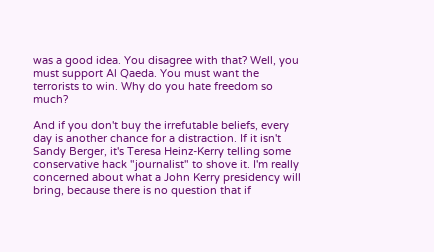was a good idea. You disagree with that? Well, you must support Al Qaeda. You must want the terrorists to win. Why do you hate freedom so much?

And if you don't buy the irrefutable beliefs, every day is another chance for a distraction. If it isn't Sandy Berger, it's Teresa Heinz-Kerry telling some conservative hack "journalist" to shove it. I'm really concerned about what a John Kerry presidency will bring, because there is no question that if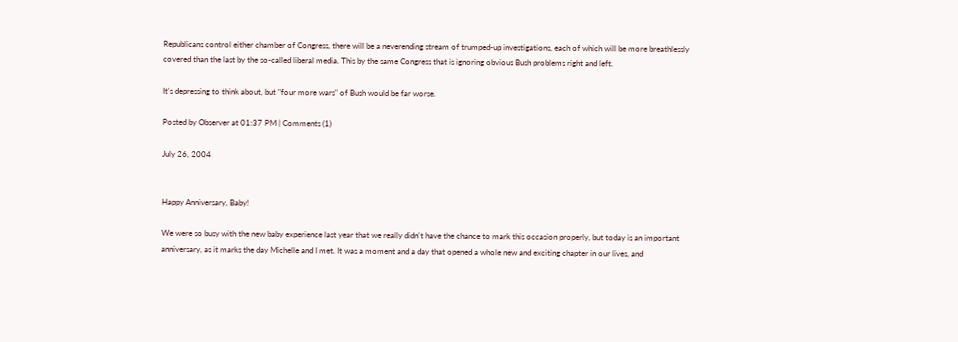Republicans control either chamber of Congress, there will be a neverending stream of trumped-up investigations, each of which will be more breathlessly covered than the last by the so-called liberal media. This by the same Congress that is ignoring obvious Bush problems right and left.

It's depressing to think about, but "four more wars" of Bush would be far worse.

Posted by Observer at 01:37 PM | Comments (1)

July 26, 2004


Happy Anniversary, Baby!

We were so busy with the new baby experience last year that we really didn't have the chance to mark this occasion properly, but today is an important anniversary, as it marks the day Michelle and I met. It was a moment and a day that opened a whole new and exciting chapter in our lives, and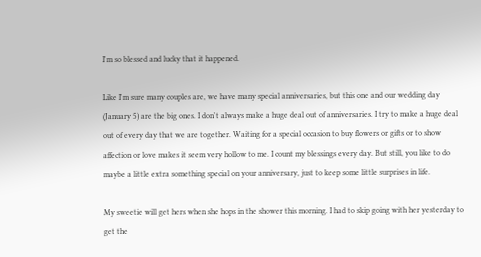I'm so blessed and lucky that it happened.

Like I'm sure many couples are, we have many special anniversaries, but this one and our wedding day (January 5) are the big ones. I don't always make a huge deal out of anniversaries. I try to make a huge deal out of every day that we are together. Waiting for a special occasion to buy flowers or gifts or to show affection or love makes it seem very hollow to me. I count my blessings every day. But still, you like to do maybe a little extra something special on your anniversary, just to keep some little surprises in life.

My sweetie will get hers when she hops in the shower this morning. I had to skip going with her yesterday to get the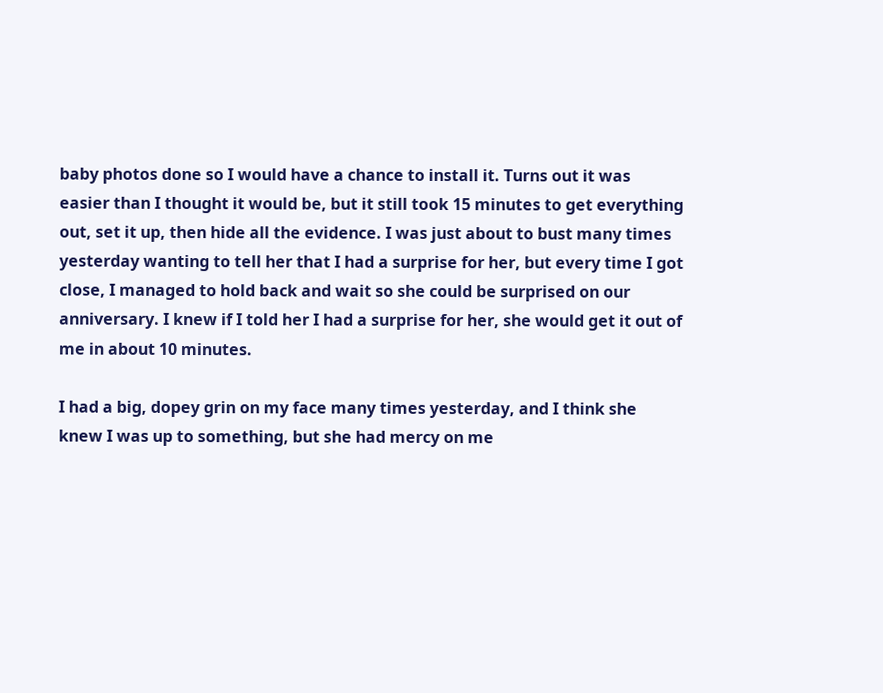baby photos done so I would have a chance to install it. Turns out it was easier than I thought it would be, but it still took 15 minutes to get everything out, set it up, then hide all the evidence. I was just about to bust many times yesterday wanting to tell her that I had a surprise for her, but every time I got close, I managed to hold back and wait so she could be surprised on our anniversary. I knew if I told her I had a surprise for her, she would get it out of me in about 10 minutes.

I had a big, dopey grin on my face many times yesterday, and I think she knew I was up to something, but she had mercy on me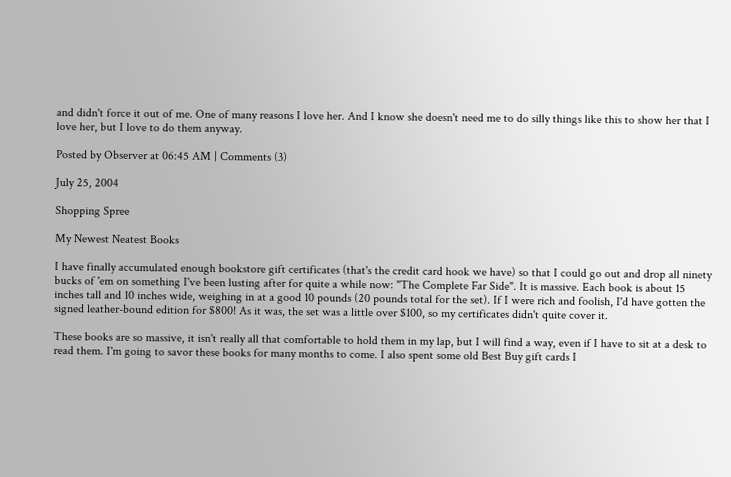and didn't force it out of me. One of many reasons I love her. And I know she doesn't need me to do silly things like this to show her that I love her, but I love to do them anyway.

Posted by Observer at 06:45 AM | Comments (3)

July 25, 2004

Shopping Spree

My Newest Neatest Books

I have finally accumulated enough bookstore gift certificates (that's the credit card hook we have) so that I could go out and drop all ninety bucks of 'em on something I've been lusting after for quite a while now: "The Complete Far Side". It is massive. Each book is about 15 inches tall and 10 inches wide, weighing in at a good 10 pounds (20 pounds total for the set). If I were rich and foolish, I'd have gotten the signed leather-bound edition for $800! As it was, the set was a little over $100, so my certificates didn't quite cover it.

These books are so massive, it isn't really all that comfortable to hold them in my lap, but I will find a way, even if I have to sit at a desk to read them. I'm going to savor these books for many months to come. I also spent some old Best Buy gift cards I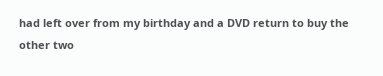had left over from my birthday and a DVD return to buy the other two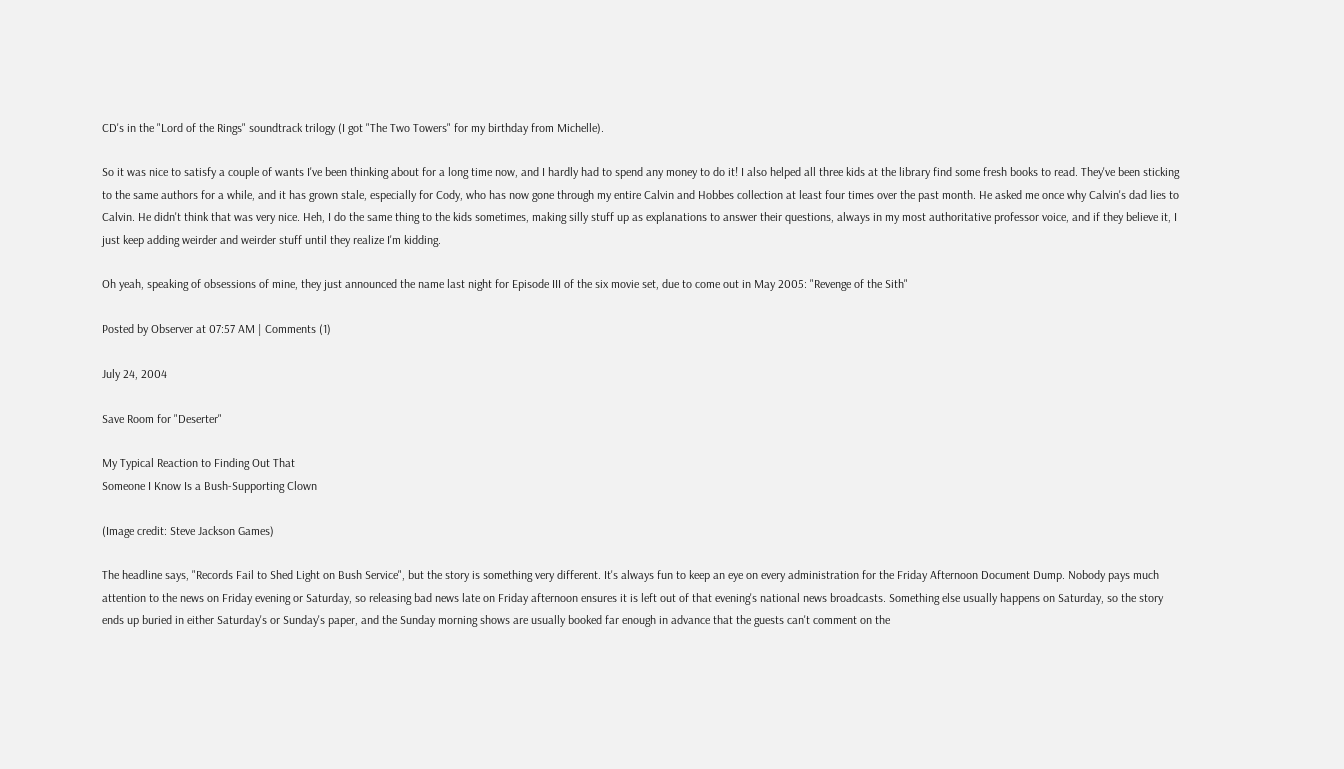CD's in the "Lord of the Rings" soundtrack trilogy (I got "The Two Towers" for my birthday from Michelle).

So it was nice to satisfy a couple of wants I've been thinking about for a long time now, and I hardly had to spend any money to do it! I also helped all three kids at the library find some fresh books to read. They've been sticking to the same authors for a while, and it has grown stale, especially for Cody, who has now gone through my entire Calvin and Hobbes collection at least four times over the past month. He asked me once why Calvin's dad lies to Calvin. He didn't think that was very nice. Heh, I do the same thing to the kids sometimes, making silly stuff up as explanations to answer their questions, always in my most authoritative professor voice, and if they believe it, I just keep adding weirder and weirder stuff until they realize I'm kidding.

Oh yeah, speaking of obsessions of mine, they just announced the name last night for Episode III of the six movie set, due to come out in May 2005: "Revenge of the Sith"

Posted by Observer at 07:57 AM | Comments (1)

July 24, 2004

Save Room for "Deserter"

My Typical Reaction to Finding Out That
Someone I Know Is a Bush-Supporting Clown

(Image credit: Steve Jackson Games)

The headline says, "Records Fail to Shed Light on Bush Service", but the story is something very different. It's always fun to keep an eye on every administration for the Friday Afternoon Document Dump. Nobody pays much attention to the news on Friday evening or Saturday, so releasing bad news late on Friday afternoon ensures it is left out of that evening's national news broadcasts. Something else usually happens on Saturday, so the story ends up buried in either Saturday's or Sunday's paper, and the Sunday morning shows are usually booked far enough in advance that the guests can't comment on the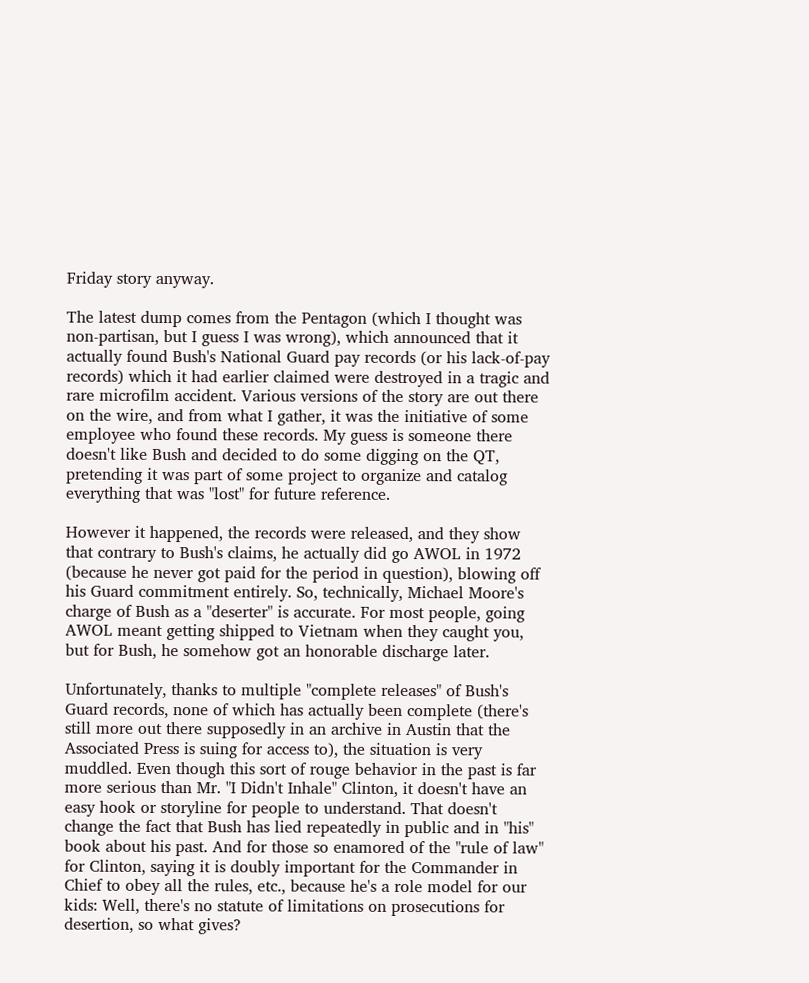Friday story anyway.

The latest dump comes from the Pentagon (which I thought was non-partisan, but I guess I was wrong), which announced that it actually found Bush's National Guard pay records (or his lack-of-pay records) which it had earlier claimed were destroyed in a tragic and rare microfilm accident. Various versions of the story are out there on the wire, and from what I gather, it was the initiative of some employee who found these records. My guess is someone there doesn't like Bush and decided to do some digging on the QT, pretending it was part of some project to organize and catalog everything that was "lost" for future reference.

However it happened, the records were released, and they show that contrary to Bush's claims, he actually did go AWOL in 1972 (because he never got paid for the period in question), blowing off his Guard commitment entirely. So, technically, Michael Moore's charge of Bush as a "deserter" is accurate. For most people, going AWOL meant getting shipped to Vietnam when they caught you, but for Bush, he somehow got an honorable discharge later.

Unfortunately, thanks to multiple "complete releases" of Bush's Guard records, none of which has actually been complete (there's still more out there supposedly in an archive in Austin that the Associated Press is suing for access to), the situation is very muddled. Even though this sort of rouge behavior in the past is far more serious than Mr. "I Didn't Inhale" Clinton, it doesn't have an easy hook or storyline for people to understand. That doesn't change the fact that Bush has lied repeatedly in public and in "his" book about his past. And for those so enamored of the "rule of law" for Clinton, saying it is doubly important for the Commander in Chief to obey all the rules, etc., because he's a role model for our kids: Well, there's no statute of limitations on prosecutions for desertion, so what gives?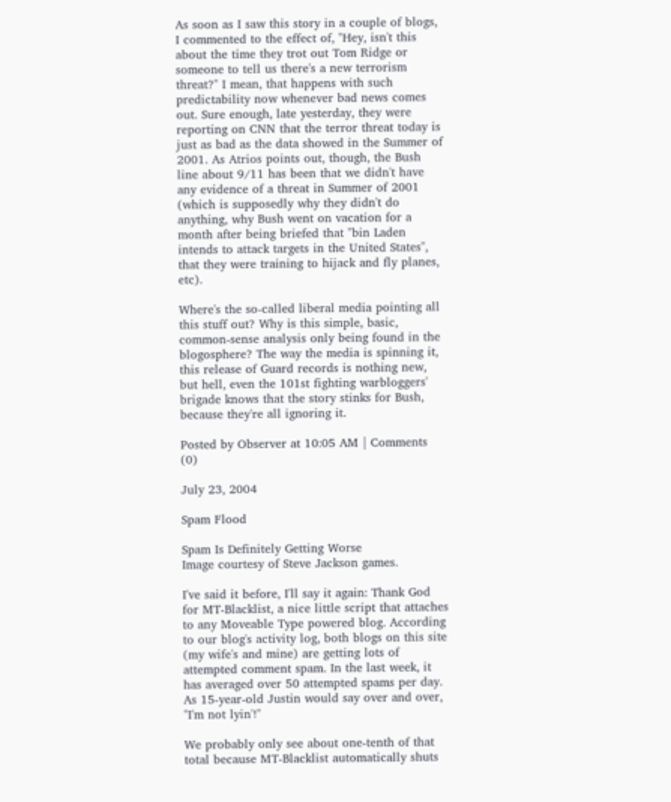As soon as I saw this story in a couple of blogs, I commented to the effect of, "Hey, isn't this about the time they trot out Tom Ridge or someone to tell us there's a new terrorism threat?" I mean, that happens with such predictability now whenever bad news comes out. Sure enough, late yesterday, they were reporting on CNN that the terror threat today is just as bad as the data showed in the Summer of 2001. As Atrios points out, though, the Bush line about 9/11 has been that we didn't have any evidence of a threat in Summer of 2001 (which is supposedly why they didn't do anything, why Bush went on vacation for a month after being briefed that "bin Laden intends to attack targets in the United States", that they were training to hijack and fly planes, etc).

Where's the so-called liberal media pointing all this stuff out? Why is this simple, basic, common-sense analysis only being found in the blogosphere? The way the media is spinning it, this release of Guard records is nothing new, but hell, even the 101st fighting warbloggers' brigade knows that the story stinks for Bush, because they're all ignoring it.

Posted by Observer at 10:05 AM | Comments (0)

July 23, 2004

Spam Flood

Spam Is Definitely Getting Worse
Image courtesy of Steve Jackson games.

I've said it before, I'll say it again: Thank God for MT-Blacklist, a nice little script that attaches to any Moveable Type powered blog. According to our blog's activity log, both blogs on this site (my wife's and mine) are getting lots of attempted comment spam. In the last week, it has averaged over 50 attempted spams per day. As 15-year-old Justin would say over and over, "I'm not lyin'!"

We probably only see about one-tenth of that total because MT-Blacklist automatically shuts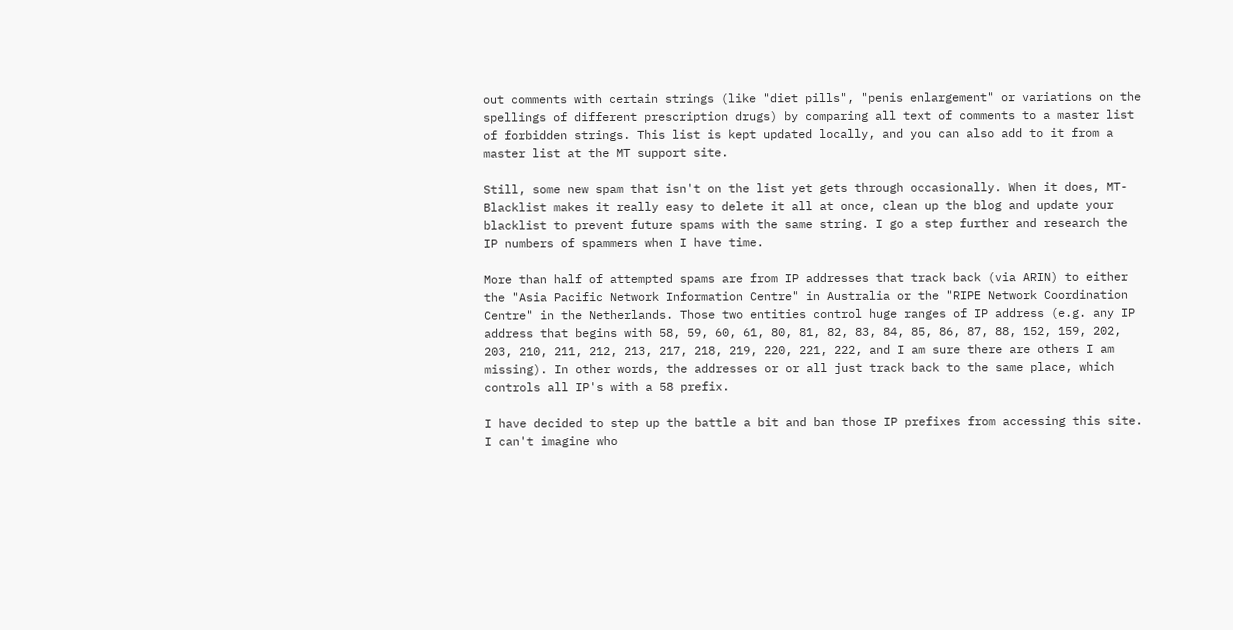out comments with certain strings (like "diet pills", "penis enlargement" or variations on the spellings of different prescription drugs) by comparing all text of comments to a master list of forbidden strings. This list is kept updated locally, and you can also add to it from a master list at the MT support site.

Still, some new spam that isn't on the list yet gets through occasionally. When it does, MT-Blacklist makes it really easy to delete it all at once, clean up the blog and update your blacklist to prevent future spams with the same string. I go a step further and research the IP numbers of spammers when I have time.

More than half of attempted spams are from IP addresses that track back (via ARIN) to either the "Asia Pacific Network Information Centre" in Australia or the "RIPE Network Coordination Centre" in the Netherlands. Those two entities control huge ranges of IP address (e.g. any IP address that begins with 58, 59, 60, 61, 80, 81, 82, 83, 84, 85, 86, 87, 88, 152, 159, 202, 203, 210, 211, 212, 213, 217, 218, 219, 220, 221, 222, and I am sure there are others I am missing). In other words, the addresses or or all just track back to the same place, which controls all IP's with a 58 prefix.

I have decided to step up the battle a bit and ban those IP prefixes from accessing this site. I can't imagine who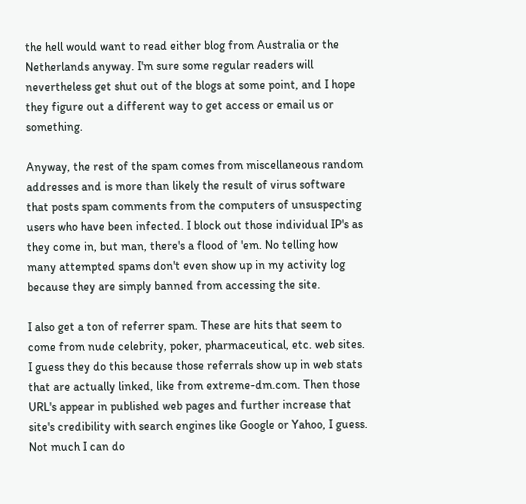the hell would want to read either blog from Australia or the Netherlands anyway. I'm sure some regular readers will nevertheless get shut out of the blogs at some point, and I hope they figure out a different way to get access or email us or something.

Anyway, the rest of the spam comes from miscellaneous random addresses and is more than likely the result of virus software that posts spam comments from the computers of unsuspecting users who have been infected. I block out those individual IP's as they come in, but man, there's a flood of 'em. No telling how many attempted spams don't even show up in my activity log because they are simply banned from accessing the site.

I also get a ton of referrer spam. These are hits that seem to come from nude celebrity, poker, pharmaceutical, etc. web sites. I guess they do this because those referrals show up in web stats that are actually linked, like from extreme-dm.com. Then those URL's appear in published web pages and further increase that site's credibility with search engines like Google or Yahoo, I guess. Not much I can do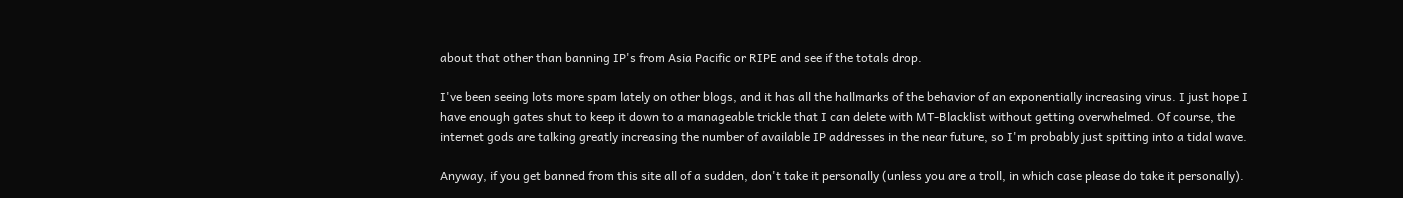about that other than banning IP's from Asia Pacific or RIPE and see if the totals drop.

I've been seeing lots more spam lately on other blogs, and it has all the hallmarks of the behavior of an exponentially increasing virus. I just hope I have enough gates shut to keep it down to a manageable trickle that I can delete with MT-Blacklist without getting overwhelmed. Of course, the internet gods are talking greatly increasing the number of available IP addresses in the near future, so I'm probably just spitting into a tidal wave.

Anyway, if you get banned from this site all of a sudden, don't take it personally (unless you are a troll, in which case please do take it personally).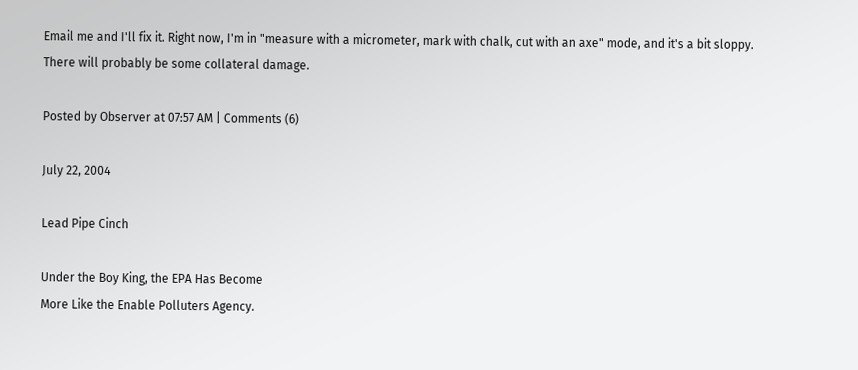Email me and I'll fix it. Right now, I'm in "measure with a micrometer, mark with chalk, cut with an axe" mode, and it's a bit sloppy. There will probably be some collateral damage.

Posted by Observer at 07:57 AM | Comments (6)

July 22, 2004

Lead Pipe Cinch

Under the Boy King, the EPA Has Become
More Like the Enable Polluters Agency.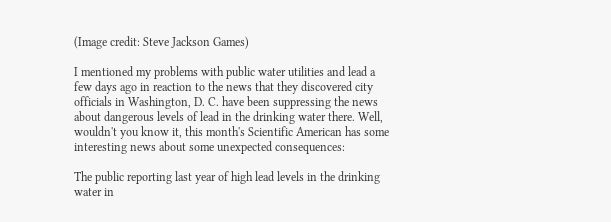(Image credit: Steve Jackson Games)

I mentioned my problems with public water utilities and lead a few days ago in reaction to the news that they discovered city officials in Washington, D. C. have been suppressing the news about dangerous levels of lead in the drinking water there. Well, wouldn't you know it, this month's Scientific American has some interesting news about some unexpected consequences:

The public reporting last year of high lead levels in the drinking water in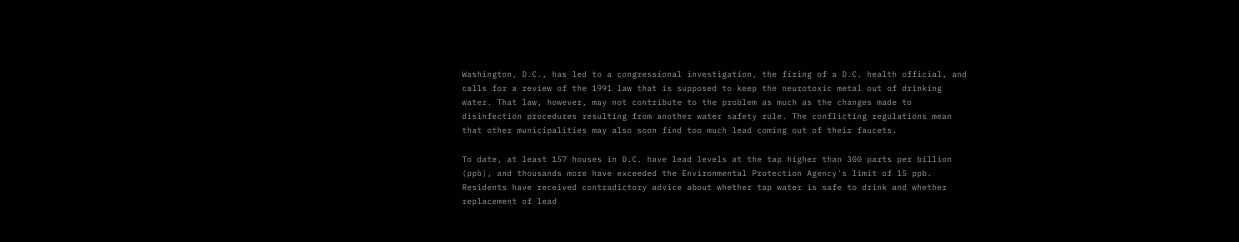Washington, D.C., has led to a congressional investigation, the firing of a D.C. health official, and calls for a review of the 1991 law that is supposed to keep the neurotoxic metal out of drinking water. That law, however, may not contribute to the problem as much as the changes made to disinfection procedures resulting from another water safety rule. The conflicting regulations mean that other municipalities may also soon find too much lead coming out of their faucets.

To date, at least 157 houses in D.C. have lead levels at the tap higher than 300 parts per billion (ppb), and thousands more have exceeded the Environmental Protection Agency's limit of 15 ppb. Residents have received contradictory advice about whether tap water is safe to drink and whether replacement of lead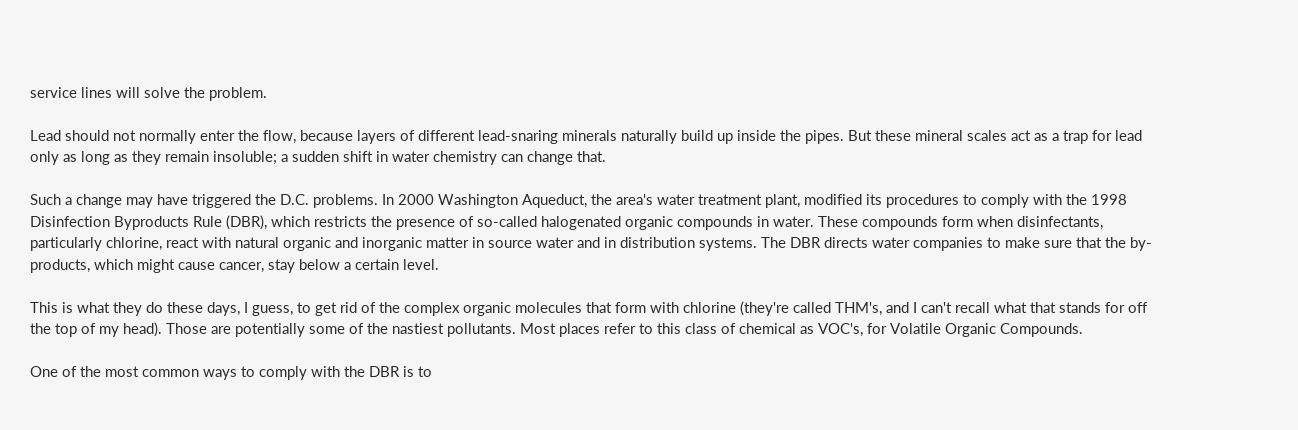service lines will solve the problem.

Lead should not normally enter the flow, because layers of different lead-snaring minerals naturally build up inside the pipes. But these mineral scales act as a trap for lead only as long as they remain insoluble; a sudden shift in water chemistry can change that.

Such a change may have triggered the D.C. problems. In 2000 Washington Aqueduct, the area's water treatment plant, modified its procedures to comply with the 1998 Disinfection Byproducts Rule (DBR), which restricts the presence of so-called halogenated organic compounds in water. These compounds form when disinfectants, particularly chlorine, react with natural organic and inorganic matter in source water and in distribution systems. The DBR directs water companies to make sure that the by-products, which might cause cancer, stay below a certain level.

This is what they do these days, I guess, to get rid of the complex organic molecules that form with chlorine (they're called THM's, and I can't recall what that stands for off the top of my head). Those are potentially some of the nastiest pollutants. Most places refer to this class of chemical as VOC's, for Volatile Organic Compounds.

One of the most common ways to comply with the DBR is to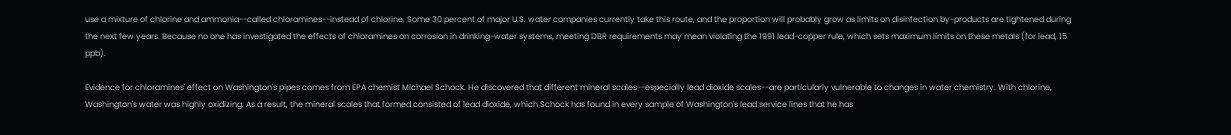use a mixture of chlorine and ammonia--called chloramines--instead of chlorine. Some 30 percent of major U.S. water companies currently take this route, and the proportion will probably grow as limits on disinfection by-products are tightened during the next few years. Because no one has investigated the effects of chloramines on corrosion in drinking-water systems, meeting DBR requirements may mean violating the 1991 lead-copper rule, which sets maximum limits on these metals (for lead, 15 ppb).

Evidence for chloramines' effect on Washington's pipes comes from EPA chemist Michael Schock. He discovered that different mineral scales--especially lead dioxide scales--are particularly vulnerable to changes in water chemistry. With chlorine, Washington's water was highly oxidizing. As a result, the mineral scales that formed consisted of lead dioxide, which Schock has found in every sample of Washington's lead service lines that he has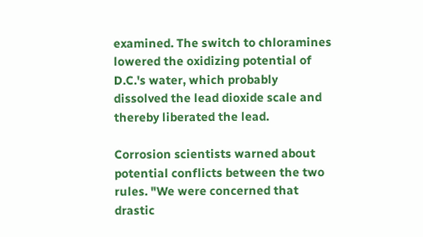examined. The switch to chloramines lowered the oxidizing potential of D.C.'s water, which probably dissolved the lead dioxide scale and thereby liberated the lead.

Corrosion scientists warned about potential conflicts between the two rules. "We were concerned that drastic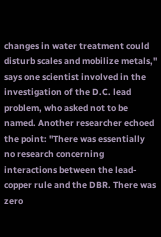changes in water treatment could disturb scales and mobilize metals," says one scientist involved in the investigation of the D.C. lead problem, who asked not to be named. Another researcher echoed the point: "There was essentially no research concerning interactions between the lead-copper rule and the DBR. There was zero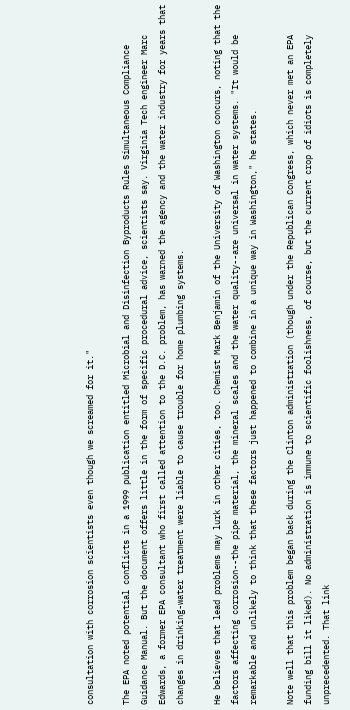consultation with corrosion scientists even though we screamed for it."

The EPA noted potential conflicts in a 1999 publication entitled Microbial and Disinfection Byproducts Rules Simultaneous Compliance Guidance Manual. But the document offers little in the form of specific procedural advice, scientists say. Virginia Tech engineer Marc Edwards, a former EPA consultant who first called attention to the D.C. problem, has warned the agency and the water industry for years that changes in drinking-water treatment were liable to cause trouble for home plumbing systems.

He believes that lead problems may lurk in other cities, too. Chemist Mark Benjamin of the University of Washington concurs, noting that the factors affecting corrosion--the pipe material, the mineral scales and the water quality--are universal in water systems. "It would be remarkable and unlikely to think that these factors just happened to combine in a unique way in Washington," he states.

Note well that this problem began back during the Clinton administration (though under the Republican Congress, which never met an EPA funding bill it liked). No administration is immune to scientific foolishness, of course, but the current crop of idiots is completely unprecedented. That link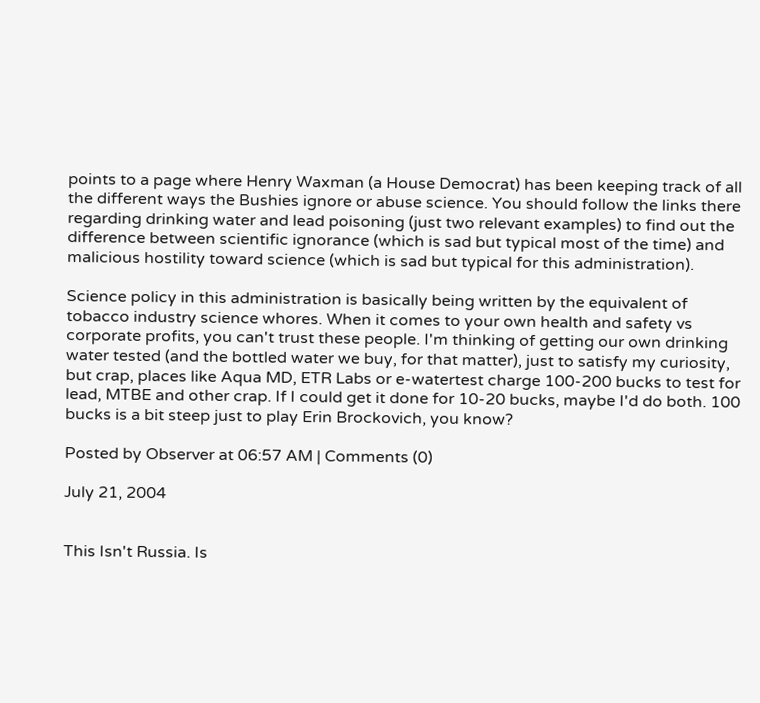points to a page where Henry Waxman (a House Democrat) has been keeping track of all the different ways the Bushies ignore or abuse science. You should follow the links there regarding drinking water and lead poisoning (just two relevant examples) to find out the difference between scientific ignorance (which is sad but typical most of the time) and malicious hostility toward science (which is sad but typical for this administration).

Science policy in this administration is basically being written by the equivalent of tobacco industry science whores. When it comes to your own health and safety vs corporate profits, you can't trust these people. I'm thinking of getting our own drinking water tested (and the bottled water we buy, for that matter), just to satisfy my curiosity, but crap, places like Aqua MD, ETR Labs or e-watertest charge 100-200 bucks to test for lead, MTBE and other crap. If I could get it done for 10-20 bucks, maybe I'd do both. 100 bucks is a bit steep just to play Erin Brockovich, you know?

Posted by Observer at 06:57 AM | Comments (0)

July 21, 2004


This Isn't Russia. Is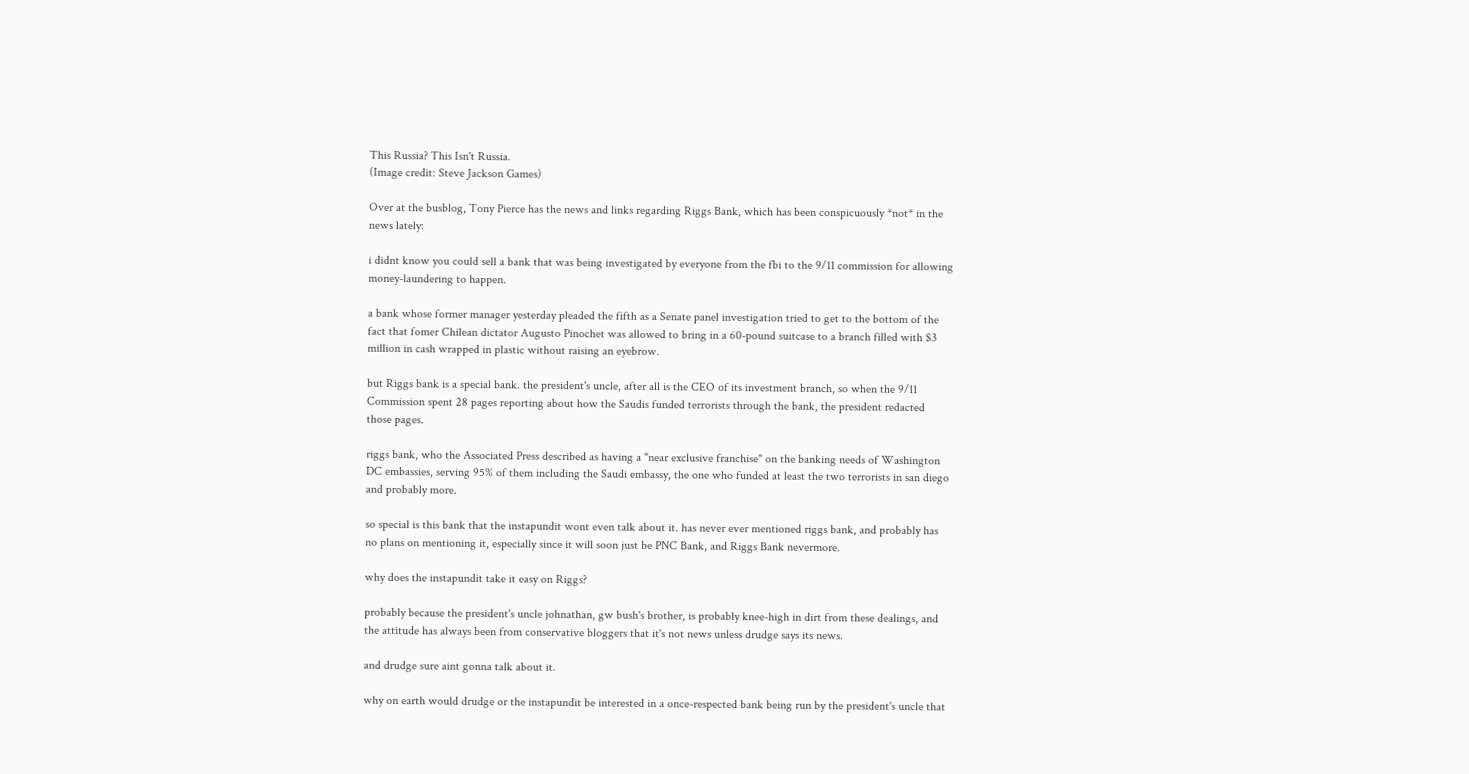This Russia? This Isn't Russia.
(Image credit: Steve Jackson Games)

Over at the busblog, Tony Pierce has the news and links regarding Riggs Bank, which has been conspicuously *not* in the news lately:

i didnt know you could sell a bank that was being investigated by everyone from the fbi to the 9/11 commission for allowing money-laundering to happen.

a bank whose former manager yesterday pleaded the fifth as a Senate panel investigation tried to get to the bottom of the fact that fomer Chilean dictator Augusto Pinochet was allowed to bring in a 60-pound suitcase to a branch filled with $3 million in cash wrapped in plastic without raising an eyebrow.

but Riggs bank is a special bank. the president's uncle, after all is the CEO of its investment branch, so when the 9/11 Commission spent 28 pages reporting about how the Saudis funded terrorists through the bank, the president redacted those pages.

riggs bank, who the Associated Press described as having a "near exclusive franchise" on the banking needs of Washington DC embassies, serving 95% of them including the Saudi embassy, the one who funded at least the two terrorists in san diego and probably more.

so special is this bank that the instapundit wont even talk about it. has never ever mentioned riggs bank, and probably has no plans on mentioning it, especially since it will soon just be PNC Bank, and Riggs Bank nevermore.

why does the instapundit take it easy on Riggs?

probably because the president's uncle johnathan, gw bush's brother, is probably knee-high in dirt from these dealings, and the attitude has always been from conservative bloggers that it's not news unless drudge says its news.

and drudge sure aint gonna talk about it.

why on earth would drudge or the instapundit be interested in a once-respected bank being run by the president's uncle that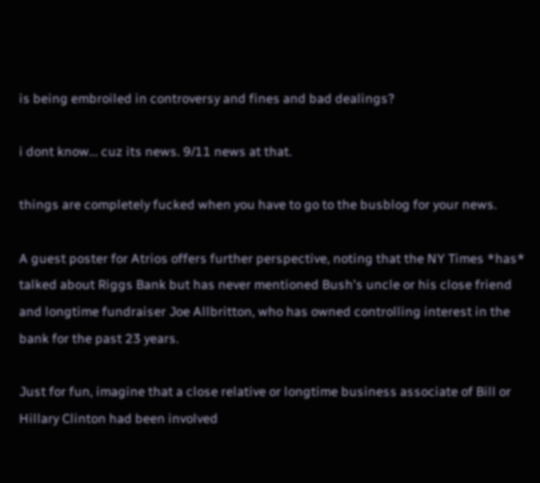is being embroiled in controversy and fines and bad dealings?

i dont know... cuz its news. 9/11 news at that.

things are completely fucked when you have to go to the busblog for your news.

A guest poster for Atrios offers further perspective, noting that the NY Times *has* talked about Riggs Bank but has never mentioned Bush's uncle or his close friend and longtime fundraiser Joe Allbritton, who has owned controlling interest in the bank for the past 23 years.

Just for fun, imagine that a close relative or longtime business associate of Bill or Hillary Clinton had been involved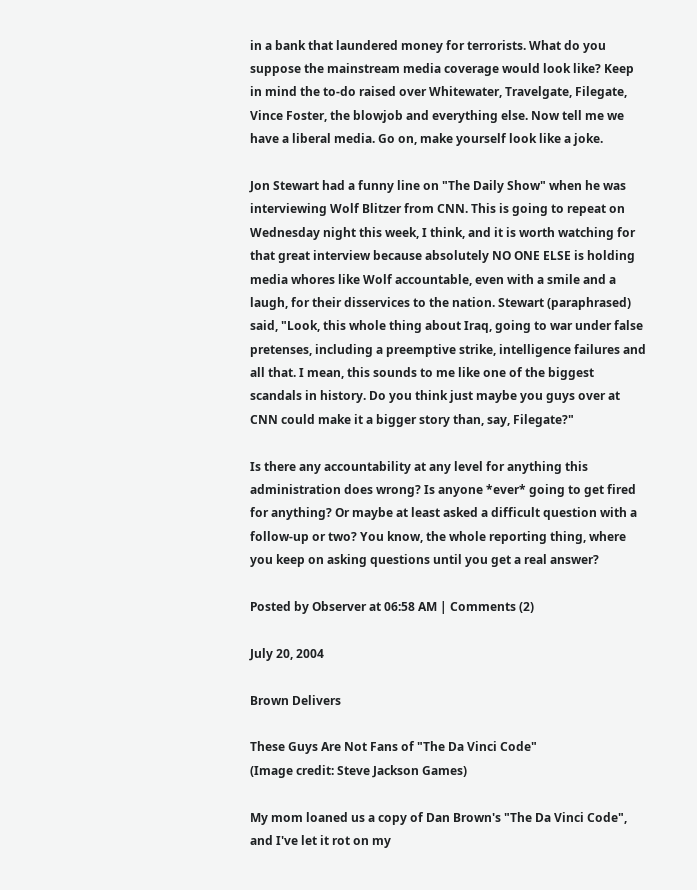in a bank that laundered money for terrorists. What do you suppose the mainstream media coverage would look like? Keep in mind the to-do raised over Whitewater, Travelgate, Filegate, Vince Foster, the blowjob and everything else. Now tell me we have a liberal media. Go on, make yourself look like a joke.

Jon Stewart had a funny line on "The Daily Show" when he was interviewing Wolf Blitzer from CNN. This is going to repeat on Wednesday night this week, I think, and it is worth watching for that great interview because absolutely NO ONE ELSE is holding media whores like Wolf accountable, even with a smile and a laugh, for their disservices to the nation. Stewart (paraphrased) said, "Look, this whole thing about Iraq, going to war under false pretenses, including a preemptive strike, intelligence failures and all that. I mean, this sounds to me like one of the biggest scandals in history. Do you think just maybe you guys over at CNN could make it a bigger story than, say, Filegate?"

Is there any accountability at any level for anything this administration does wrong? Is anyone *ever* going to get fired for anything? Or maybe at least asked a difficult question with a follow-up or two? You know, the whole reporting thing, where you keep on asking questions until you get a real answer?

Posted by Observer at 06:58 AM | Comments (2)

July 20, 2004

Brown Delivers

These Guys Are Not Fans of "The Da Vinci Code"
(Image credit: Steve Jackson Games)

My mom loaned us a copy of Dan Brown's "The Da Vinci Code", and I've let it rot on my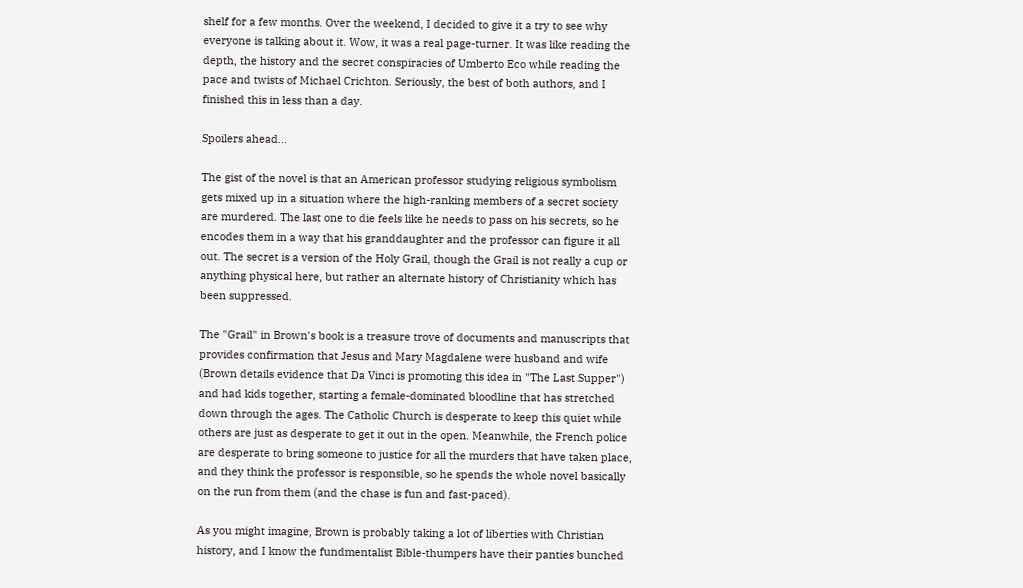shelf for a few months. Over the weekend, I decided to give it a try to see why everyone is talking about it. Wow, it was a real page-turner. It was like reading the depth, the history and the secret conspiracies of Umberto Eco while reading the pace and twists of Michael Crichton. Seriously, the best of both authors, and I finished this in less than a day.

Spoilers ahead...

The gist of the novel is that an American professor studying religious symbolism gets mixed up in a situation where the high-ranking members of a secret society are murdered. The last one to die feels like he needs to pass on his secrets, so he encodes them in a way that his granddaughter and the professor can figure it all out. The secret is a version of the Holy Grail, though the Grail is not really a cup or anything physical here, but rather an alternate history of Christianity which has been suppressed.

The "Grail" in Brown's book is a treasure trove of documents and manuscripts that provides confirmation that Jesus and Mary Magdalene were husband and wife (Brown details evidence that Da Vinci is promoting this idea in "The Last Supper") and had kids together, starting a female-dominated bloodline that has stretched down through the ages. The Catholic Church is desperate to keep this quiet while others are just as desperate to get it out in the open. Meanwhile, the French police are desperate to bring someone to justice for all the murders that have taken place, and they think the professor is responsible, so he spends the whole novel basically on the run from them (and the chase is fun and fast-paced).

As you might imagine, Brown is probably taking a lot of liberties with Christian history, and I know the fundmentalist Bible-thumpers have their panties bunched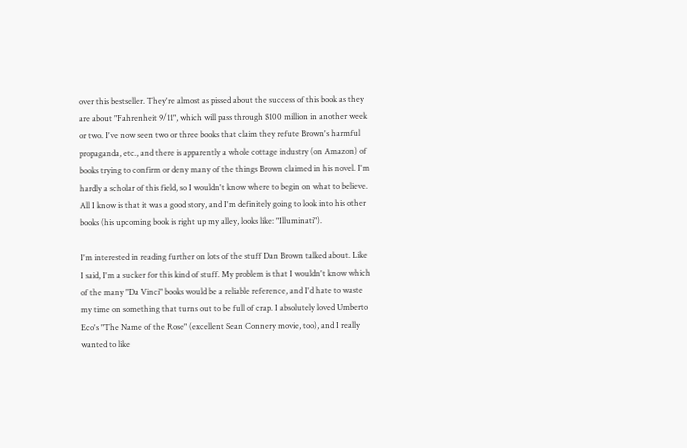over this bestseller. They're almost as pissed about the success of this book as they are about "Fahrenheit 9/11", which will pass through $100 million in another week or two. I've now seen two or three books that claim they refute Brown's harmful propaganda, etc., and there is apparently a whole cottage industry (on Amazon) of books trying to confirm or deny many of the things Brown claimed in his novel. I'm hardly a scholar of this field, so I wouldn't know where to begin on what to believe. All I know is that it was a good story, and I'm definitely going to look into his other books (his upcoming book is right up my alley, looks like: "Illuminati").

I'm interested in reading further on lots of the stuff Dan Brown talked about. Like I said, I'm a sucker for this kind of stuff. My problem is that I wouldn't know which of the many "Da Vinci" books would be a reliable reference, and I'd hate to waste my time on something that turns out to be full of crap. I absolutely loved Umberto Eco's "The Name of the Rose" (excellent Sean Connery movie, too), and I really wanted to like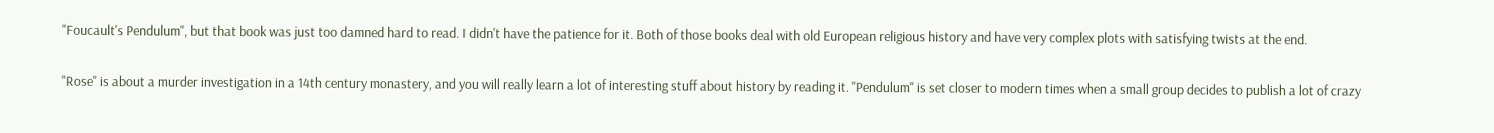"Foucault's Pendulum", but that book was just too damned hard to read. I didn't have the patience for it. Both of those books deal with old European religious history and have very complex plots with satisfying twists at the end.

"Rose" is about a murder investigation in a 14th century monastery, and you will really learn a lot of interesting stuff about history by reading it. "Pendulum" is set closer to modern times when a small group decides to publish a lot of crazy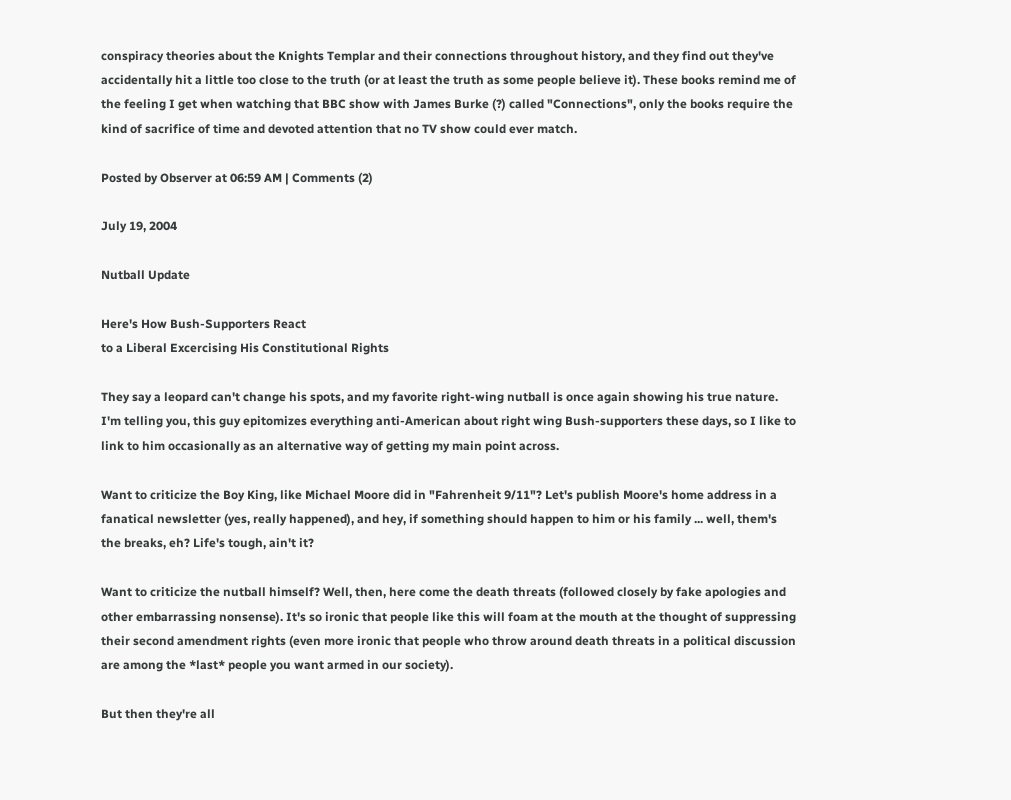conspiracy theories about the Knights Templar and their connections throughout history, and they find out they've accidentally hit a little too close to the truth (or at least the truth as some people believe it). These books remind me of the feeling I get when watching that BBC show with James Burke (?) called "Connections", only the books require the kind of sacrifice of time and devoted attention that no TV show could ever match.

Posted by Observer at 06:59 AM | Comments (2)

July 19, 2004

Nutball Update

Here's How Bush-Supporters React
to a Liberal Excercising His Constitutional Rights

They say a leopard can't change his spots, and my favorite right-wing nutball is once again showing his true nature. I'm telling you, this guy epitomizes everything anti-American about right wing Bush-supporters these days, so I like to link to him occasionally as an alternative way of getting my main point across.

Want to criticize the Boy King, like Michael Moore did in "Fahrenheit 9/11"? Let's publish Moore's home address in a fanatical newsletter (yes, really happened), and hey, if something should happen to him or his family ... well, them's the breaks, eh? Life's tough, ain't it?

Want to criticize the nutball himself? Well, then, here come the death threats (followed closely by fake apologies and other embarrassing nonsense). It's so ironic that people like this will foam at the mouth at the thought of suppressing their second amendment rights (even more ironic that people who throw around death threats in a political discussion are among the *last* people you want armed in our society).

But then they're all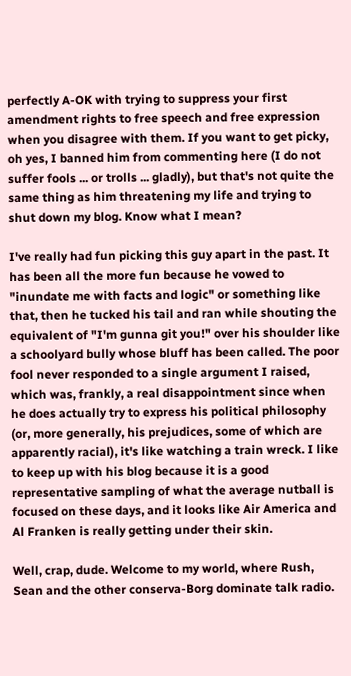perfectly A-OK with trying to suppress your first amendment rights to free speech and free expression when you disagree with them. If you want to get picky, oh yes, I banned him from commenting here (I do not suffer fools ... or trolls ... gladly), but that's not quite the same thing as him threatening my life and trying to shut down my blog. Know what I mean?

I've really had fun picking this guy apart in the past. It has been all the more fun because he vowed to "inundate me with facts and logic" or something like that, then he tucked his tail and ran while shouting the equivalent of "I'm gunna git you!" over his shoulder like a schoolyard bully whose bluff has been called. The poor fool never responded to a single argument I raised, which was, frankly, a real disappointment since when he does actually try to express his political philosophy (or, more generally, his prejudices, some of which are apparently racial), it's like watching a train wreck. I like to keep up with his blog because it is a good representative sampling of what the average nutball is focused on these days, and it looks like Air America and Al Franken is really getting under their skin.

Well, crap, dude. Welcome to my world, where Rush, Sean and the other conserva-Borg dominate talk radio.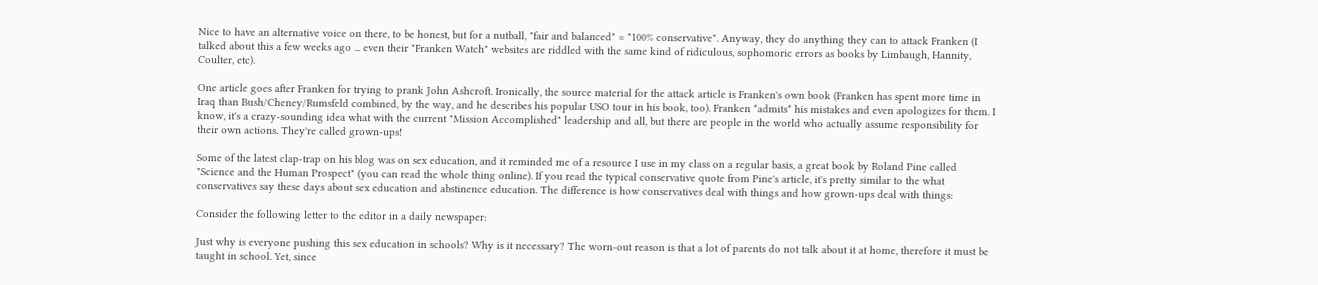Nice to have an alternative voice on there, to be honest, but for a nutball, "fair and balanced" = "100% conservative". Anyway, they do anything they can to attack Franken (I talked about this a few weeks ago ... even their "Franken Watch" websites are riddled with the same kind of ridiculous, sophomoric errors as books by Limbaugh, Hannity, Coulter, etc).

One article goes after Franken for trying to prank John Ashcroft. Ironically, the source material for the attack article is Franken's own book (Franken has spent more time in Iraq than Bush/Cheney/Rumsfeld combined, by the way, and he describes his popular USO tour in his book, too). Franken *admits* his mistakes and even apologizes for them. I know, it's a crazy-sounding idea what with the current "Mission Accomplished" leadership and all, but there are people in the world who actually assume responsibility for their own actions. They're called grown-ups!

Some of the latest clap-trap on his blog was on sex education, and it reminded me of a resource I use in my class on a regular basis, a great book by Roland Pine called "Science and the Human Prospect" (you can read the whole thing online). If you read the typical conservative quote from Pine's article, it's pretty similar to the what conservatives say these days about sex education and abstinence education. The difference is how conservatives deal with things and how grown-ups deal with things:

Consider the following letter to the editor in a daily newspaper:

Just why is everyone pushing this sex education in schools? Why is it necessary? The worn-out reason is that a lot of parents do not talk about it at home, therefore it must be taught in school. Yet, since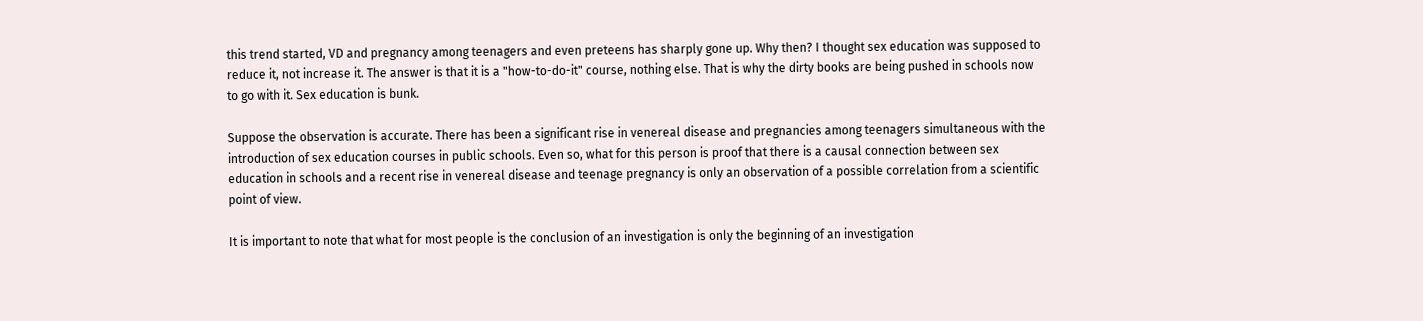this trend started, VD and pregnancy among teenagers and even preteens has sharply gone up. Why then? I thought sex education was supposed to reduce it, not increase it. The answer is that it is a "how-to-do-it" course, nothing else. That is why the dirty books are being pushed in schools now to go with it. Sex education is bunk.

Suppose the observation is accurate. There has been a significant rise in venereal disease and pregnancies among teenagers simultaneous with the introduction of sex education courses in public schools. Even so, what for this person is proof that there is a causal connection between sex education in schools and a recent rise in venereal disease and teenage pregnancy is only an observation of a possible correlation from a scientific point of view.

It is important to note that what for most people is the conclusion of an investigation is only the beginning of an investigation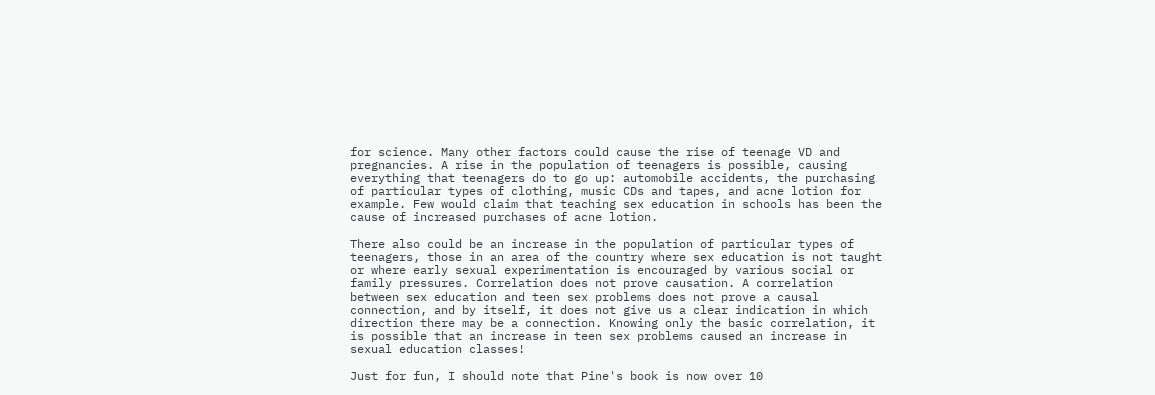for science. Many other factors could cause the rise of teenage VD and pregnancies. A rise in the population of teenagers is possible, causing everything that teenagers do to go up: automobile accidents, the purchasing of particular types of clothing, music CDs and tapes, and acne lotion for example. Few would claim that teaching sex education in schools has been the cause of increased purchases of acne lotion.

There also could be an increase in the population of particular types of teenagers, those in an area of the country where sex education is not taught or where early sexual experimentation is encouraged by various social or family pressures. Correlation does not prove causation. A correlation between sex education and teen sex problems does not prove a causal connection, and by itself, it does not give us a clear indication in which direction there may be a connection. Knowing only the basic correlation, it is possible that an increase in teen sex problems caused an increase in sexual education classes!

Just for fun, I should note that Pine's book is now over 10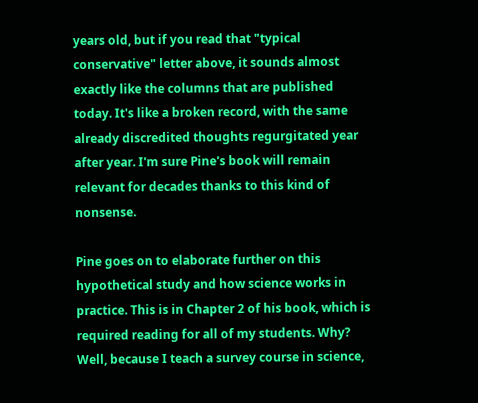years old, but if you read that "typical conservative" letter above, it sounds almost exactly like the columns that are published today. It's like a broken record, with the same already discredited thoughts regurgitated year after year. I'm sure Pine's book will remain relevant for decades thanks to this kind of nonsense.

Pine goes on to elaborate further on this hypothetical study and how science works in practice. This is in Chapter 2 of his book, which is required reading for all of my students. Why? Well, because I teach a survey course in science,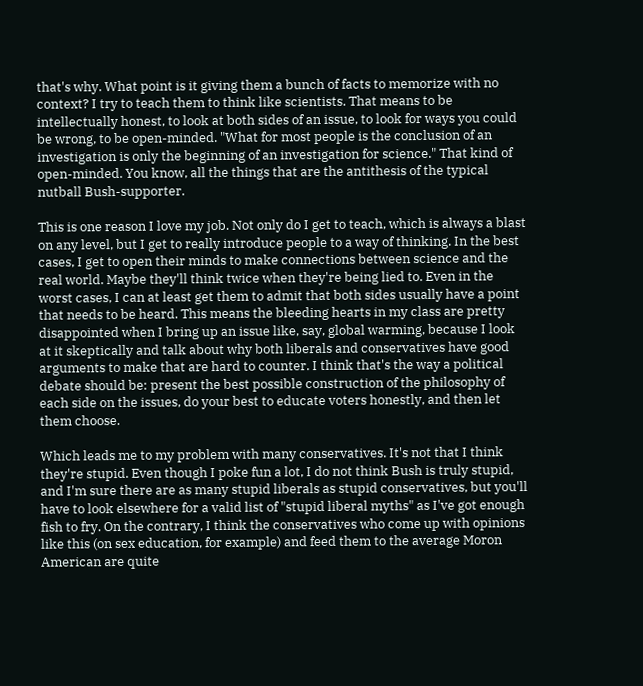that's why. What point is it giving them a bunch of facts to memorize with no context? I try to teach them to think like scientists. That means to be intellectually honest, to look at both sides of an issue, to look for ways you could be wrong, to be open-minded. "What for most people is the conclusion of an investigation is only the beginning of an investigation for science." That kind of open-minded. You know, all the things that are the antithesis of the typical nutball Bush-supporter.

This is one reason I love my job. Not only do I get to teach, which is always a blast on any level, but I get to really introduce people to a way of thinking. In the best cases, I get to open their minds to make connections between science and the real world. Maybe they'll think twice when they're being lied to. Even in the worst cases, I can at least get them to admit that both sides usually have a point that needs to be heard. This means the bleeding hearts in my class are pretty disappointed when I bring up an issue like, say, global warming, because I look at it skeptically and talk about why both liberals and conservatives have good arguments to make that are hard to counter. I think that's the way a political debate should be: present the best possible construction of the philosophy of each side on the issues, do your best to educate voters honestly, and then let them choose.

Which leads me to my problem with many conservatives. It's not that I think they're stupid. Even though I poke fun a lot, I do not think Bush is truly stupid, and I'm sure there are as many stupid liberals as stupid conservatives, but you'll have to look elsewhere for a valid list of "stupid liberal myths" as I've got enough fish to fry. On the contrary, I think the conservatives who come up with opinions like this (on sex education, for example) and feed them to the average Moron American are quite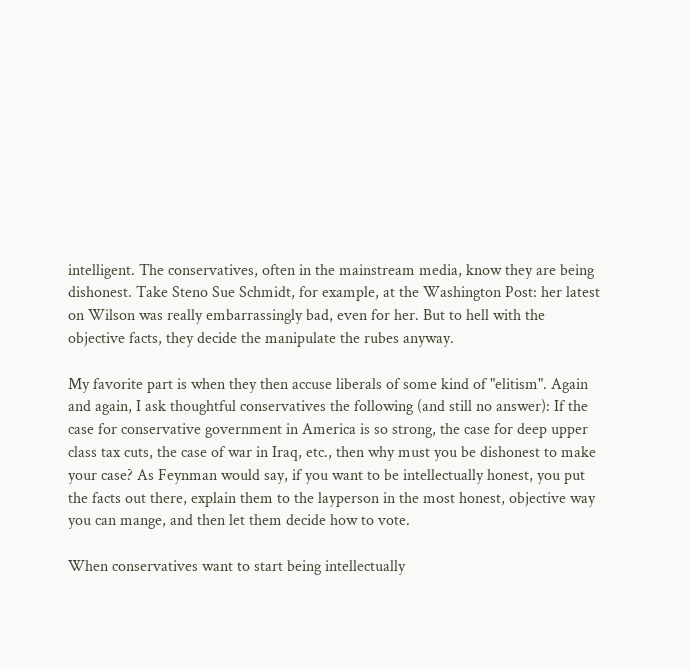intelligent. The conservatives, often in the mainstream media, know they are being dishonest. Take Steno Sue Schmidt, for example, at the Washington Post: her latest on Wilson was really embarrassingly bad, even for her. But to hell with the objective facts, they decide the manipulate the rubes anyway.

My favorite part is when they then accuse liberals of some kind of "elitism". Again and again, I ask thoughtful conservatives the following (and still no answer): If the case for conservative government in America is so strong, the case for deep upper class tax cuts, the case of war in Iraq, etc., then why must you be dishonest to make your case? As Feynman would say, if you want to be intellectually honest, you put the facts out there, explain them to the layperson in the most honest, objective way you can mange, and then let them decide how to vote.

When conservatives want to start being intellectually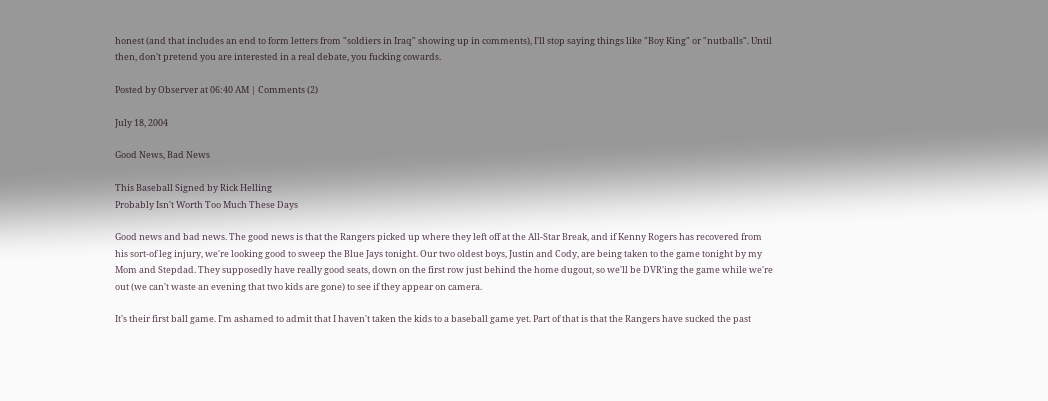honest (and that includes an end to form letters from "soldiers in Iraq" showing up in comments), I'll stop saying things like "Boy King" or "nutballs". Until then, don't pretend you are interested in a real debate, you fucking cowards.

Posted by Observer at 06:40 AM | Comments (2)

July 18, 2004

Good News, Bad News

This Baseball Signed by Rick Helling
Probably Isn't Worth Too Much These Days

Good news and bad news. The good news is that the Rangers picked up where they left off at the All-Star Break, and if Kenny Rogers has recovered from his sort-of leg injury, we're looking good to sweep the Blue Jays tonight. Our two oldest boys, Justin and Cody, are being taken to the game tonight by my Mom and Stepdad. They supposedly have really good seats, down on the first row just behind the home dugout, so we'll be DVR'ing the game while we're out (we can't waste an evening that two kids are gone) to see if they appear on camera.

It's their first ball game. I'm ashamed to admit that I haven't taken the kids to a baseball game yet. Part of that is that the Rangers have sucked the past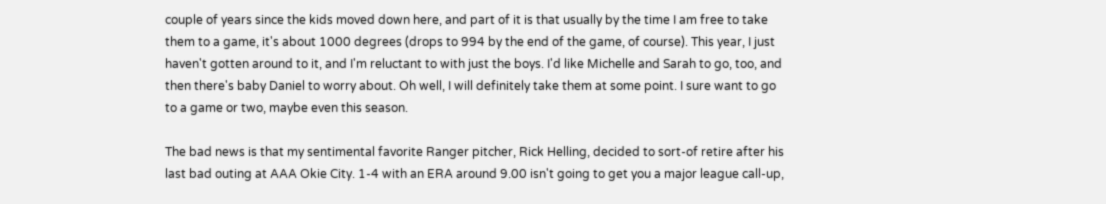couple of years since the kids moved down here, and part of it is that usually by the time I am free to take them to a game, it's about 1000 degrees (drops to 994 by the end of the game, of course). This year, I just haven't gotten around to it, and I'm reluctant to with just the boys. I'd like Michelle and Sarah to go, too, and then there's baby Daniel to worry about. Oh well, I will definitely take them at some point. I sure want to go to a game or two, maybe even this season.

The bad news is that my sentimental favorite Ranger pitcher, Rick Helling, decided to sort-of retire after his last bad outing at AAA Okie City. 1-4 with an ERA around 9.00 isn't going to get you a major league call-up,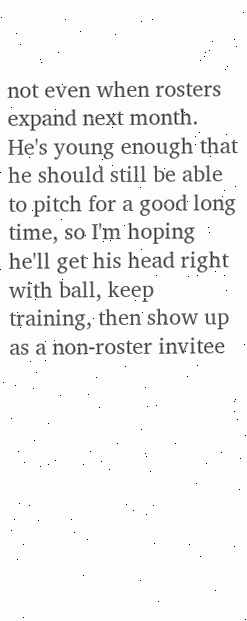not even when rosters expand next month. He's young enough that he should still be able to pitch for a good long time, so I'm hoping he'll get his head right with ball, keep training, then show up as a non-roster invitee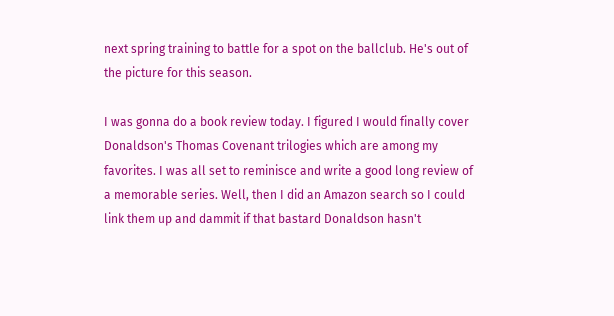next spring training to battle for a spot on the ballclub. He's out of the picture for this season.

I was gonna do a book review today. I figured I would finally cover Donaldson's Thomas Covenant trilogies which are among my favorites. I was all set to reminisce and write a good long review of a memorable series. Well, then I did an Amazon search so I could link them up and dammit if that bastard Donaldson hasn't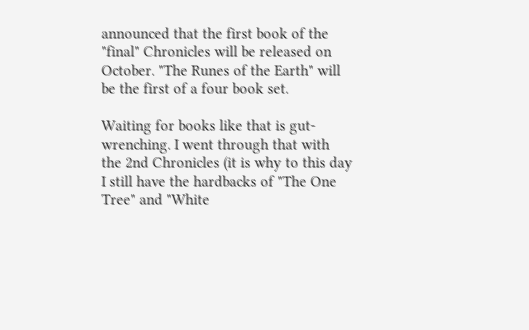announced that the first book of the "final" Chronicles will be released on October. "The Runes of the Earth" will be the first of a four book set.

Waiting for books like that is gut-wrenching. I went through that with the 2nd Chronicles (it is why to this day I still have the hardbacks of "The One Tree" and "White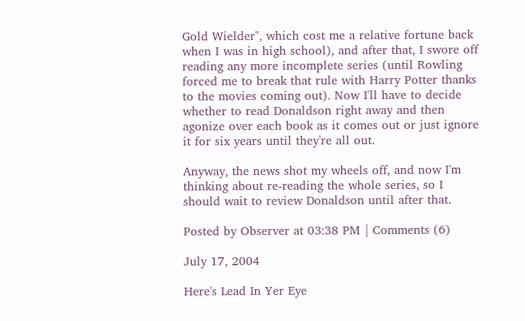Gold Wielder", which cost me a relative fortune back when I was in high school), and after that, I swore off reading any more incomplete series (until Rowling forced me to break that rule with Harry Potter thanks to the movies coming out). Now I'll have to decide whether to read Donaldson right away and then agonize over each book as it comes out or just ignore it for six years until they're all out.

Anyway, the news shot my wheels off, and now I'm thinking about re-reading the whole series, so I should wait to review Donaldson until after that.

Posted by Observer at 03:38 PM | Comments (6)

July 17, 2004

Here's Lead In Yer Eye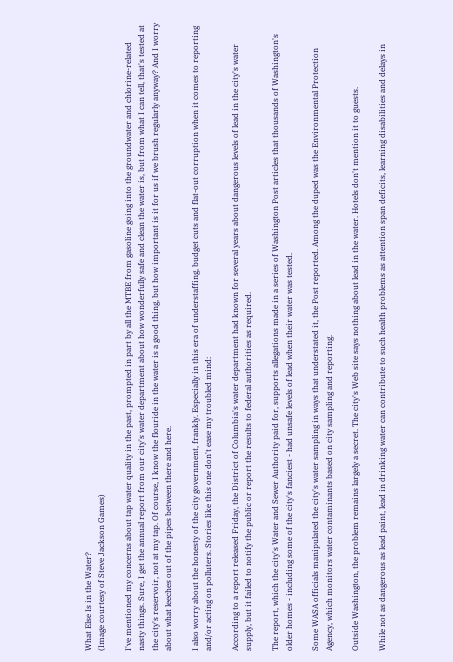What Else Is in the Water?
(Image courtesy of Steve Jackson Games)

I've mentioned my concerns about tap water quality in the past, prompted in part by all the MTBE from gasoline going into the groundwater and chlorine-related nasty things. Sure, I get the annual report from our city's water department about how wonderfully safe and clean the water is, but from what I can tell, that's tested at the city's reservoir, not at my tap. Of course, I know the flouride in the water is a good thing, but how important is it for us if we brush regularly anyway? And I worry about what leeches out of the pipes between there and here.

I also worry about the honesty of the city government, frankly. Especially in this era of understaffing, budget cuts and flat-out corruption when it comes to reporting and/or acting on polluters. Stories like this one don't ease my troubled mind:

According to a report released Friday, the District of Columbia's water department had known for several years about dangerous levels of lead in the city's water supply, but it failed to notify the public or report the results to federal authorities as required.

The report, which the city's Water and Sewer Authority paid for, supports allegations made in a series of Washington Post articles that thousands of Washington's older homes - including some of the city's fanciest - had unsafe levels of lead when their water was tested.

Some WASA officials manipulated the city's water sampling in ways that understated it, the Post reported. Among the duped was the Environmental Protection Agency, which monitors water contaminants based on city sampling and reporting.

Outside Washington, the problem remains largely a secret. The city's Web site says nothing about lead in the water. Hotels don't mention it to guests.

While not as dangerous as lead paint, lead in drinking water can contribute to such health problems as attention span deficits, learning disabilities and delays in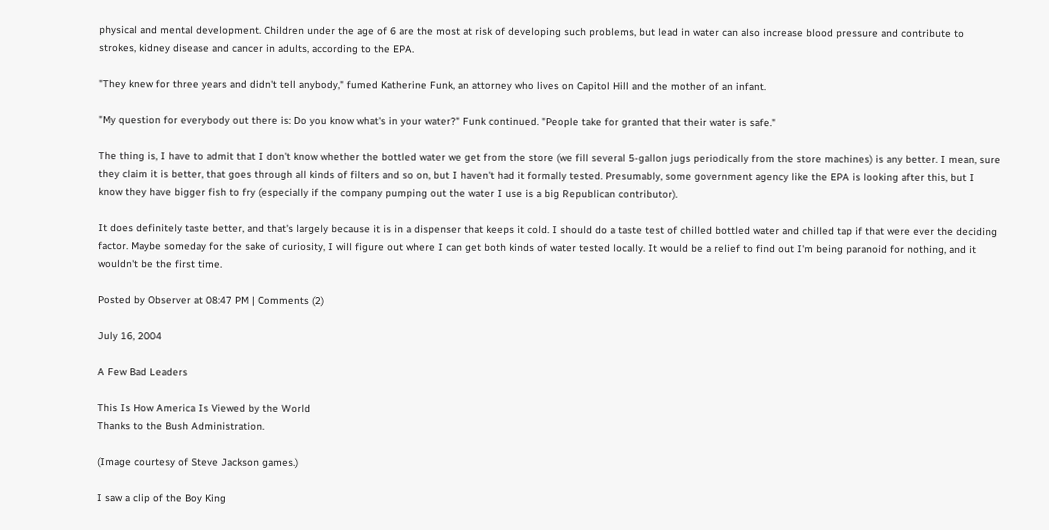physical and mental development. Children under the age of 6 are the most at risk of developing such problems, but lead in water can also increase blood pressure and contribute to strokes, kidney disease and cancer in adults, according to the EPA.

"They knew for three years and didn't tell anybody," fumed Katherine Funk, an attorney who lives on Capitol Hill and the mother of an infant.

"My question for everybody out there is: Do you know what's in your water?" Funk continued. "People take for granted that their water is safe."

The thing is, I have to admit that I don't know whether the bottled water we get from the store (we fill several 5-gallon jugs periodically from the store machines) is any better. I mean, sure they claim it is better, that goes through all kinds of filters and so on, but I haven't had it formally tested. Presumably, some government agency like the EPA is looking after this, but I know they have bigger fish to fry (especially if the company pumping out the water I use is a big Republican contributor).

It does definitely taste better, and that's largely because it is in a dispenser that keeps it cold. I should do a taste test of chilled bottled water and chilled tap if that were ever the deciding factor. Maybe someday for the sake of curiosity, I will figure out where I can get both kinds of water tested locally. It would be a relief to find out I'm being paranoid for nothing, and it wouldn't be the first time.

Posted by Observer at 08:47 PM | Comments (2)

July 16, 2004

A Few Bad Leaders

This Is How America Is Viewed by the World
Thanks to the Bush Administration.

(Image courtesy of Steve Jackson games.)

I saw a clip of the Boy King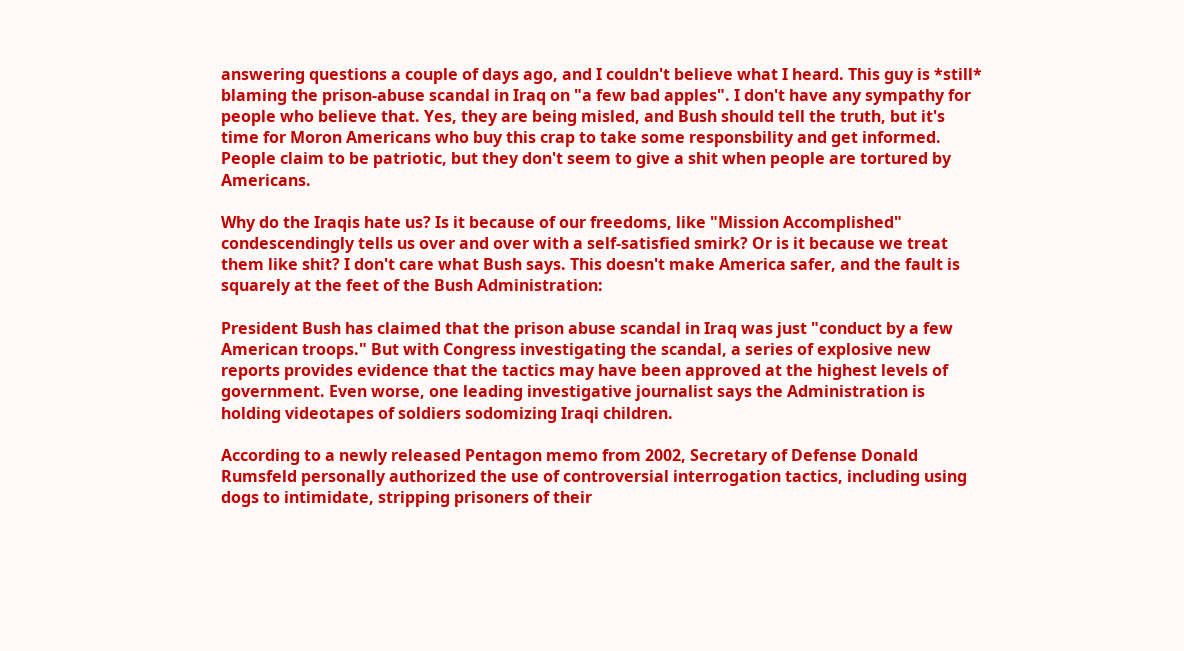answering questions a couple of days ago, and I couldn't believe what I heard. This guy is *still* blaming the prison-abuse scandal in Iraq on "a few bad apples". I don't have any sympathy for people who believe that. Yes, they are being misled, and Bush should tell the truth, but it's time for Moron Americans who buy this crap to take some responsbility and get informed. People claim to be patriotic, but they don't seem to give a shit when people are tortured by Americans.

Why do the Iraqis hate us? Is it because of our freedoms, like "Mission Accomplished" condescendingly tells us over and over with a self-satisfied smirk? Or is it because we treat them like shit? I don't care what Bush says. This doesn't make America safer, and the fault is squarely at the feet of the Bush Administration:

President Bush has claimed that the prison abuse scandal in Iraq was just "conduct by a few American troops." But with Congress investigating the scandal, a series of explosive new reports provides evidence that the tactics may have been approved at the highest levels of government. Even worse, one leading investigative journalist says the Administration is holding videotapes of soldiers sodomizing Iraqi children.

According to a newly released Pentagon memo from 2002, Secretary of Defense Donald Rumsfeld personally authorized the use of controversial interrogation tactics, including using dogs to intimidate, stripping prisoners of their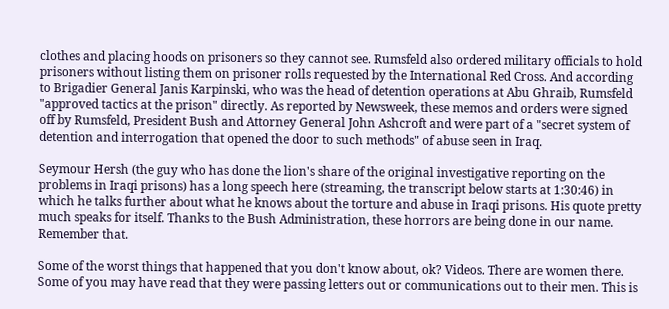clothes and placing hoods on prisoners so they cannot see. Rumsfeld also ordered military officials to hold prisoners without listing them on prisoner rolls requested by the International Red Cross. And according to Brigadier General Janis Karpinski, who was the head of detention operations at Abu Ghraib, Rumsfeld "approved tactics at the prison" directly. As reported by Newsweek, these memos and orders were signed off by Rumsfeld, President Bush and Attorney General John Ashcroft and were part of a "secret system of detention and interrogation that opened the door to such methods" of abuse seen in Iraq.

Seymour Hersh (the guy who has done the lion's share of the original investigative reporting on the problems in Iraqi prisons) has a long speech here (streaming, the transcript below starts at 1:30:46) in which he talks further about what he knows about the torture and abuse in Iraqi prisons. His quote pretty much speaks for itself. Thanks to the Bush Administration, these horrors are being done in our name. Remember that.

Some of the worst things that happened that you don't know about, ok? Videos. There are women there. Some of you may have read that they were passing letters out or communications out to their men. This is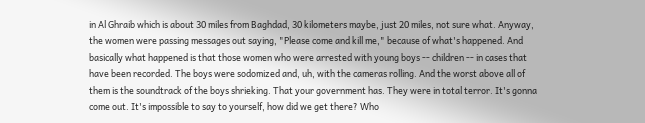in Al Ghraib which is about 30 miles from Baghdad, 30 kilometers maybe, just 20 miles, not sure what. Anyway, the women were passing messages out saying, "Please come and kill me," because of what's happened. And basically what happened is that those women who were arrested with young boys -- children -- in cases that have been recorded. The boys were sodomized and, uh, with the cameras rolling. And the worst above all of them is the soundtrack of the boys shrieking. That your government has. They were in total terror. It's gonna come out. It's impossible to say to yourself, how did we get there? Who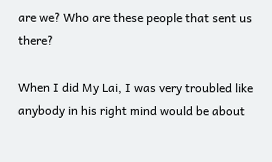are we? Who are these people that sent us there?

When I did My Lai, I was very troubled like anybody in his right mind would be about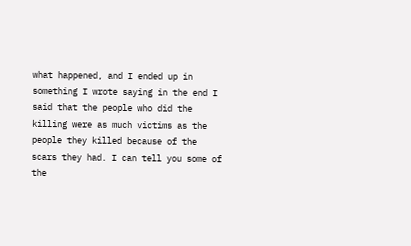what happened, and I ended up in something I wrote saying in the end I said that the people who did the killing were as much victims as the people they killed because of the scars they had. I can tell you some of the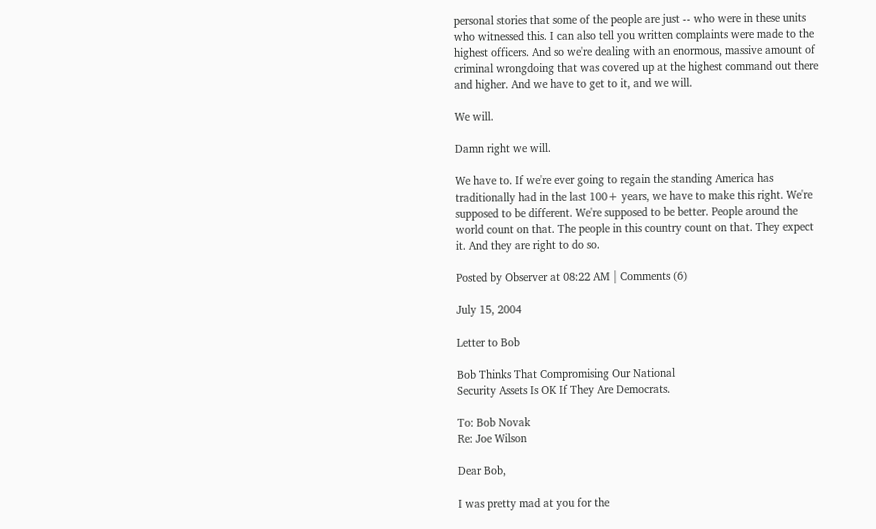personal stories that some of the people are just -- who were in these units who witnessed this. I can also tell you written complaints were made to the highest officers. And so we're dealing with an enormous, massive amount of criminal wrongdoing that was covered up at the highest command out there and higher. And we have to get to it, and we will.

We will.

Damn right we will.

We have to. If we're ever going to regain the standing America has traditionally had in the last 100+ years, we have to make this right. We're supposed to be different. We're supposed to be better. People around the world count on that. The people in this country count on that. They expect it. And they are right to do so.

Posted by Observer at 08:22 AM | Comments (6)

July 15, 2004

Letter to Bob

Bob Thinks That Compromising Our National
Security Assets Is OK If They Are Democrats.

To: Bob Novak
Re: Joe Wilson

Dear Bob,

I was pretty mad at you for the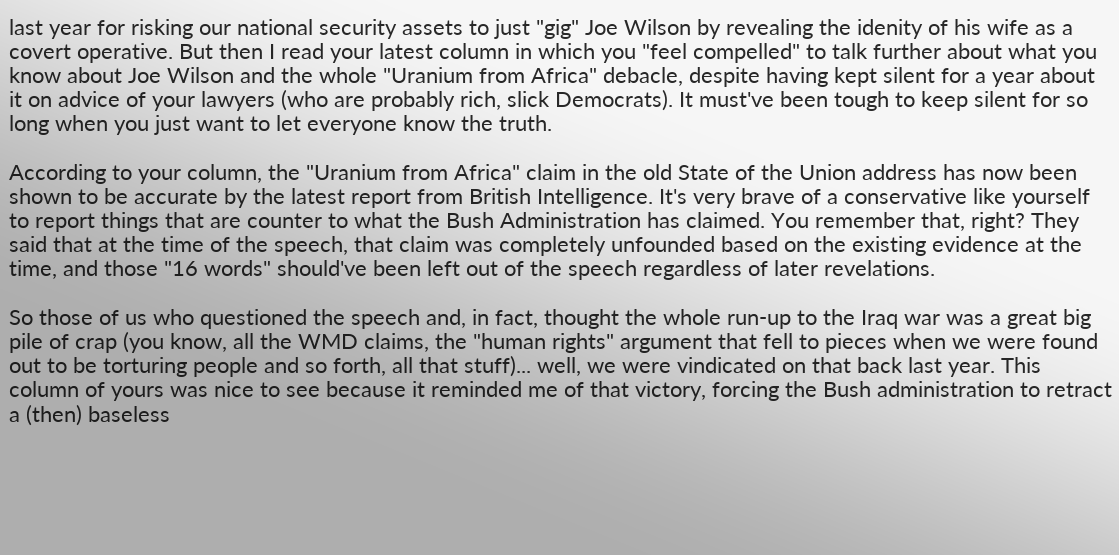last year for risking our national security assets to just "gig" Joe Wilson by revealing the idenity of his wife as a covert operative. But then I read your latest column in which you "feel compelled" to talk further about what you know about Joe Wilson and the whole "Uranium from Africa" debacle, despite having kept silent for a year about it on advice of your lawyers (who are probably rich, slick Democrats). It must've been tough to keep silent for so long when you just want to let everyone know the truth.

According to your column, the "Uranium from Africa" claim in the old State of the Union address has now been shown to be accurate by the latest report from British Intelligence. It's very brave of a conservative like yourself to report things that are counter to what the Bush Administration has claimed. You remember that, right? They said that at the time of the speech, that claim was completely unfounded based on the existing evidence at the time, and those "16 words" should've been left out of the speech regardless of later revelations.

So those of us who questioned the speech and, in fact, thought the whole run-up to the Iraq war was a great big pile of crap (you know, all the WMD claims, the "human rights" argument that fell to pieces when we were found out to be torturing people and so forth, all that stuff)... well, we were vindicated on that back last year. This column of yours was nice to see because it reminded me of that victory, forcing the Bush administration to retract a (then) baseless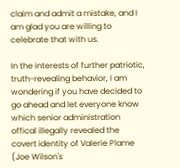claim and admit a mistake, and I am glad you are willing to celebrate that with us.

In the interests of further patriotic, truth-revealing behavior, I am wondering if you have decided to go ahead and let everyone know which senior administration offical illegally revealed the covert identity of Valerie Plame (Joe Wilson's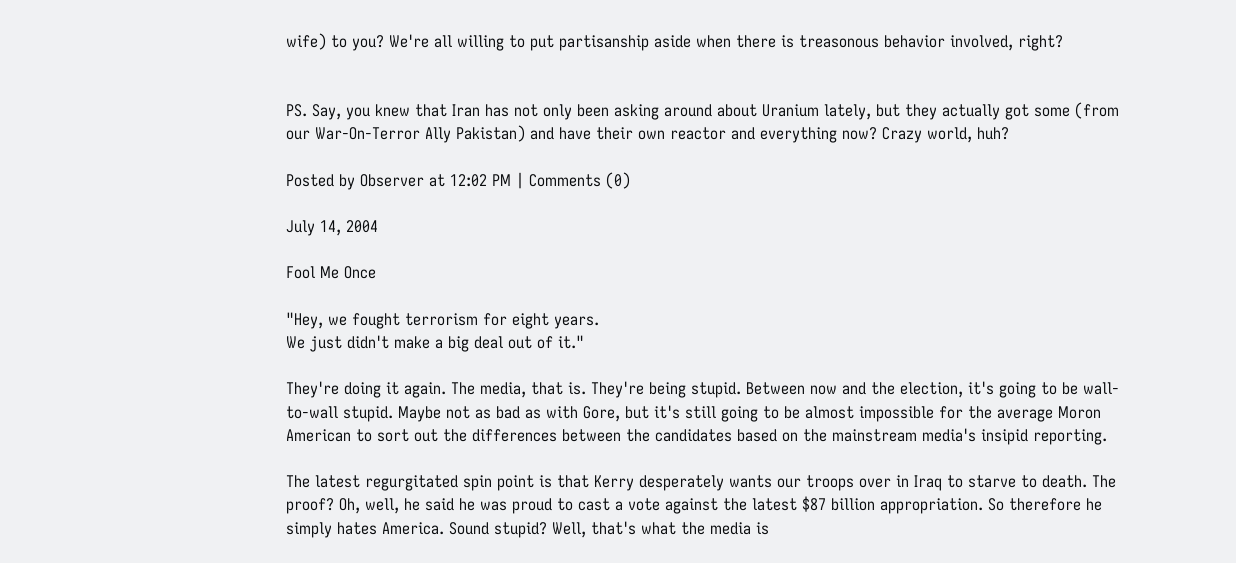wife) to you? We're all willing to put partisanship aside when there is treasonous behavior involved, right?


PS. Say, you knew that Iran has not only been asking around about Uranium lately, but they actually got some (from our War-On-Terror Ally Pakistan) and have their own reactor and everything now? Crazy world, huh?

Posted by Observer at 12:02 PM | Comments (0)

July 14, 2004

Fool Me Once

"Hey, we fought terrorism for eight years.
We just didn't make a big deal out of it."

They're doing it again. The media, that is. They're being stupid. Between now and the election, it's going to be wall-to-wall stupid. Maybe not as bad as with Gore, but it's still going to be almost impossible for the average Moron American to sort out the differences between the candidates based on the mainstream media's insipid reporting.

The latest regurgitated spin point is that Kerry desperately wants our troops over in Iraq to starve to death. The proof? Oh, well, he said he was proud to cast a vote against the latest $87 billion appropriation. So therefore he simply hates America. Sound stupid? Well, that's what the media is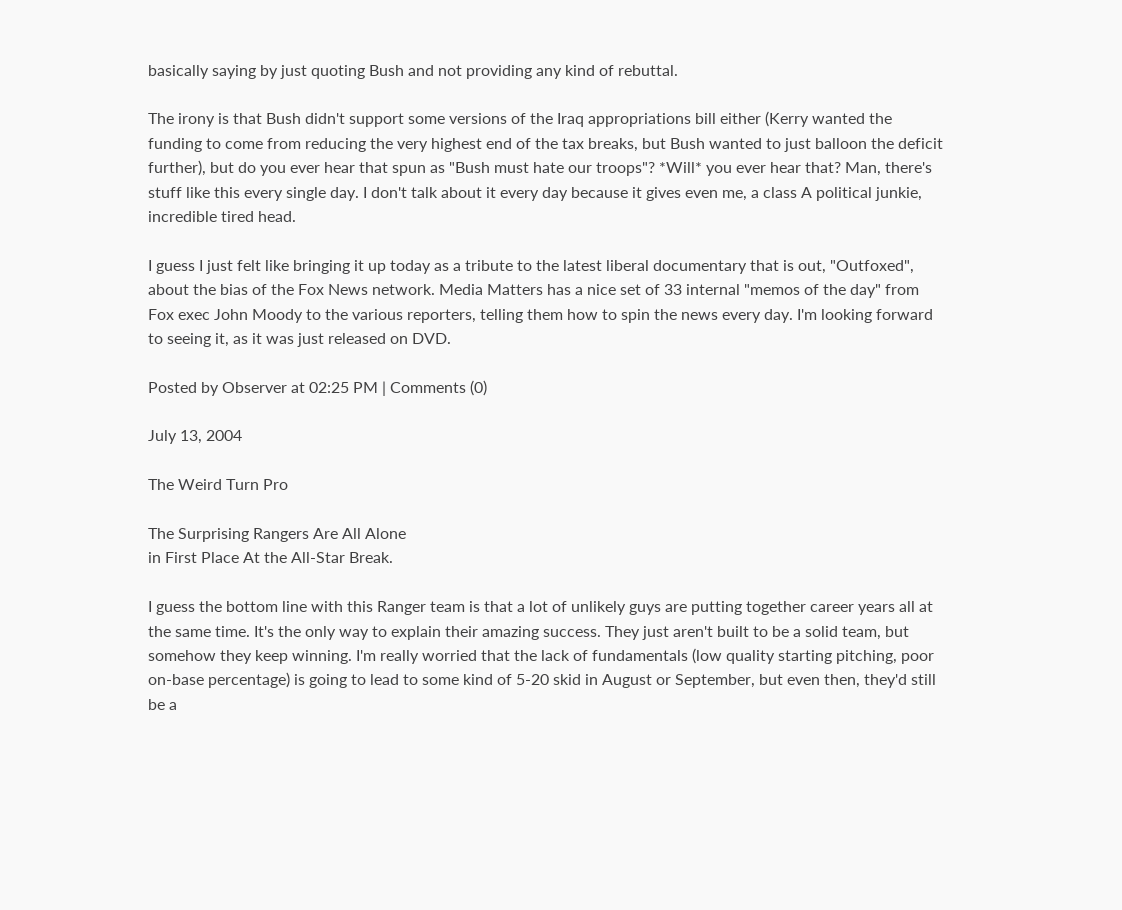basically saying by just quoting Bush and not providing any kind of rebuttal.

The irony is that Bush didn't support some versions of the Iraq appropriations bill either (Kerry wanted the funding to come from reducing the very highest end of the tax breaks, but Bush wanted to just balloon the deficit further), but do you ever hear that spun as "Bush must hate our troops"? *Will* you ever hear that? Man, there's stuff like this every single day. I don't talk about it every day because it gives even me, a class A political junkie, incredible tired head.

I guess I just felt like bringing it up today as a tribute to the latest liberal documentary that is out, "Outfoxed", about the bias of the Fox News network. Media Matters has a nice set of 33 internal "memos of the day" from Fox exec John Moody to the various reporters, telling them how to spin the news every day. I'm looking forward to seeing it, as it was just released on DVD.

Posted by Observer at 02:25 PM | Comments (0)

July 13, 2004

The Weird Turn Pro

The Surprising Rangers Are All Alone
in First Place At the All-Star Break.

I guess the bottom line with this Ranger team is that a lot of unlikely guys are putting together career years all at the same time. It's the only way to explain their amazing success. They just aren't built to be a solid team, but somehow they keep winning. I'm really worried that the lack of fundamentals (low quality starting pitching, poor on-base percentage) is going to lead to some kind of 5-20 skid in August or September, but even then, they'd still be a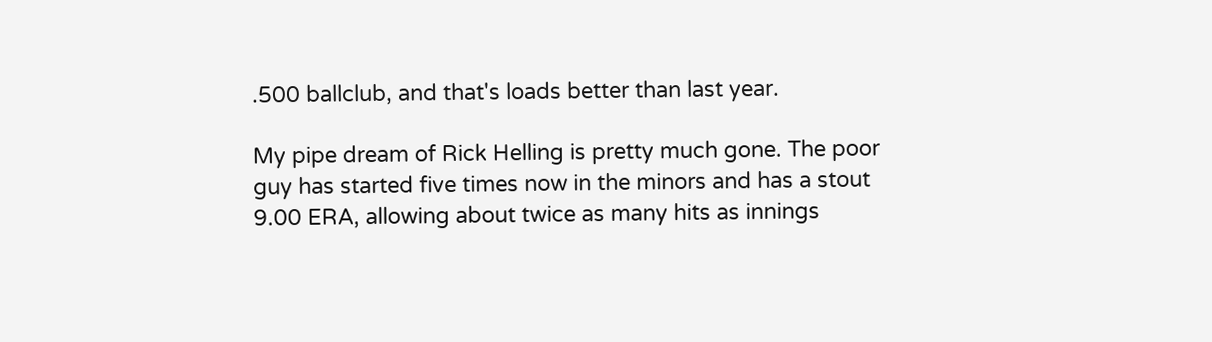.500 ballclub, and that's loads better than last year.

My pipe dream of Rick Helling is pretty much gone. The poor guy has started five times now in the minors and has a stout 9.00 ERA, allowing about twice as many hits as innings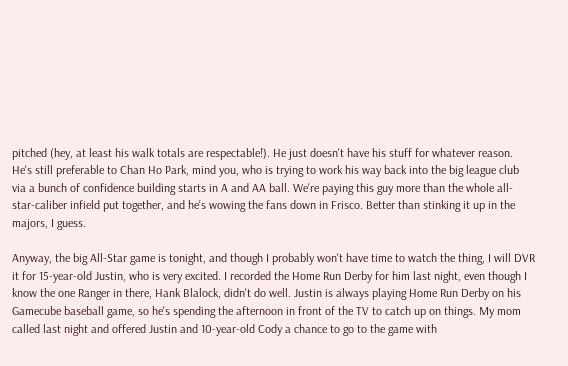pitched (hey, at least his walk totals are respectable!). He just doesn't have his stuff for whatever reason. He's still preferable to Chan Ho Park, mind you, who is trying to work his way back into the big league club via a bunch of confidence building starts in A and AA ball. We're paying this guy more than the whole all-star-caliber infield put together, and he's wowing the fans down in Frisco. Better than stinking it up in the majors, I guess.

Anyway, the big All-Star game is tonight, and though I probably won't have time to watch the thing, I will DVR it for 15-year-old Justin, who is very excited. I recorded the Home Run Derby for him last night, even though I know the one Ranger in there, Hank Blalock, didn't do well. Justin is always playing Home Run Derby on his Gamecube baseball game, so he's spending the afternoon in front of the TV to catch up on things. My mom called last night and offered Justin and 10-year-old Cody a chance to go to the game with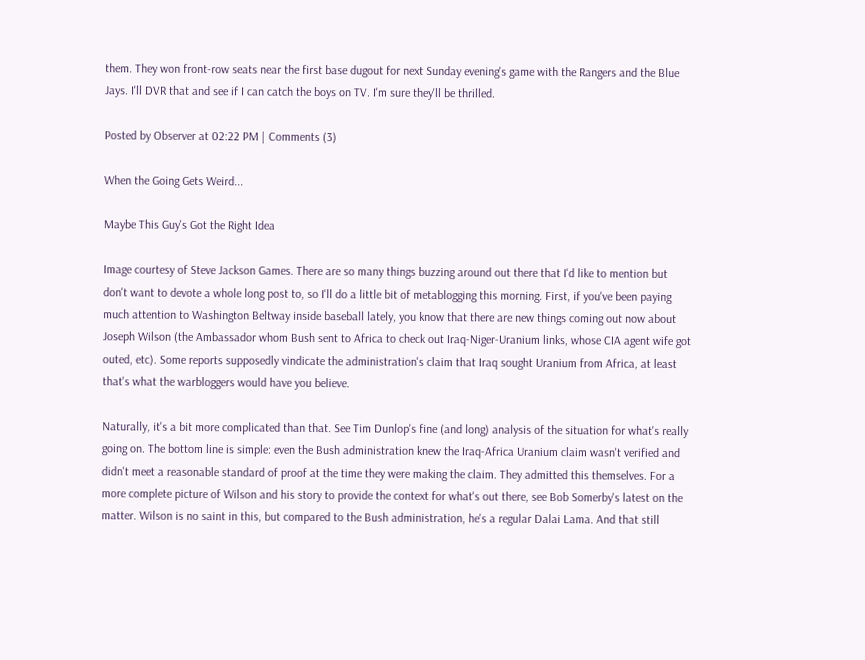them. They won front-row seats near the first base dugout for next Sunday evening's game with the Rangers and the Blue Jays. I'll DVR that and see if I can catch the boys on TV. I'm sure they'll be thrilled.

Posted by Observer at 02:22 PM | Comments (3)

When the Going Gets Weird...

Maybe This Guy's Got the Right Idea

Image courtesy of Steve Jackson Games. There are so many things buzzing around out there that I'd like to mention but don't want to devote a whole long post to, so I'll do a little bit of metablogging this morning. First, if you've been paying much attention to Washington Beltway inside baseball lately, you know that there are new things coming out now about Joseph Wilson (the Ambassador whom Bush sent to Africa to check out Iraq-Niger-Uranium links, whose CIA agent wife got outed, etc). Some reports supposedly vindicate the administration's claim that Iraq sought Uranium from Africa, at least that's what the warbloggers would have you believe.

Naturally, it's a bit more complicated than that. See Tim Dunlop's fine (and long) analysis of the situation for what's really going on. The bottom line is simple: even the Bush administration knew the Iraq-Africa Uranium claim wasn't verified and didn't meet a reasonable standard of proof at the time they were making the claim. They admitted this themselves. For a more complete picture of Wilson and his story to provide the context for what's out there, see Bob Somerby's latest on the matter. Wilson is no saint in this, but compared to the Bush administration, he's a regular Dalai Lama. And that still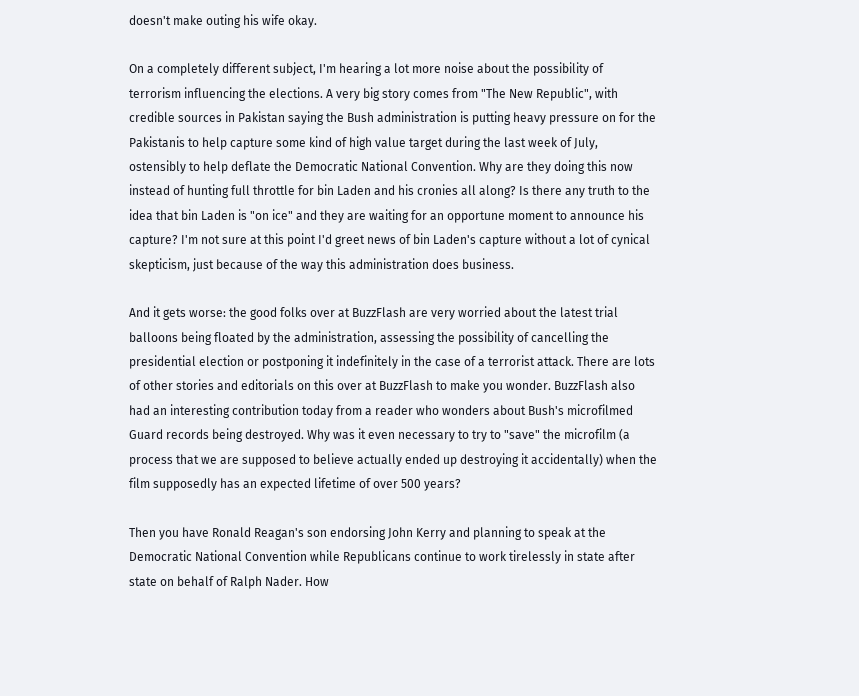doesn't make outing his wife okay.

On a completely different subject, I'm hearing a lot more noise about the possibility of terrorism influencing the elections. A very big story comes from "The New Republic", with credible sources in Pakistan saying the Bush administration is putting heavy pressure on for the Pakistanis to help capture some kind of high value target during the last week of July, ostensibly to help deflate the Democratic National Convention. Why are they doing this now instead of hunting full throttle for bin Laden and his cronies all along? Is there any truth to the idea that bin Laden is "on ice" and they are waiting for an opportune moment to announce his capture? I'm not sure at this point I'd greet news of bin Laden's capture without a lot of cynical skepticism, just because of the way this administration does business.

And it gets worse: the good folks over at BuzzFlash are very worried about the latest trial balloons being floated by the administration, assessing the possibility of cancelling the presidential election or postponing it indefinitely in the case of a terrorist attack. There are lots of other stories and editorials on this over at BuzzFlash to make you wonder. BuzzFlash also had an interesting contribution today from a reader who wonders about Bush's microfilmed Guard records being destroyed. Why was it even necessary to try to "save" the microfilm (a process that we are supposed to believe actually ended up destroying it accidentally) when the film supposedly has an expected lifetime of over 500 years?

Then you have Ronald Reagan's son endorsing John Kerry and planning to speak at the Democratic National Convention while Republicans continue to work tirelessly in state after state on behalf of Ralph Nader. How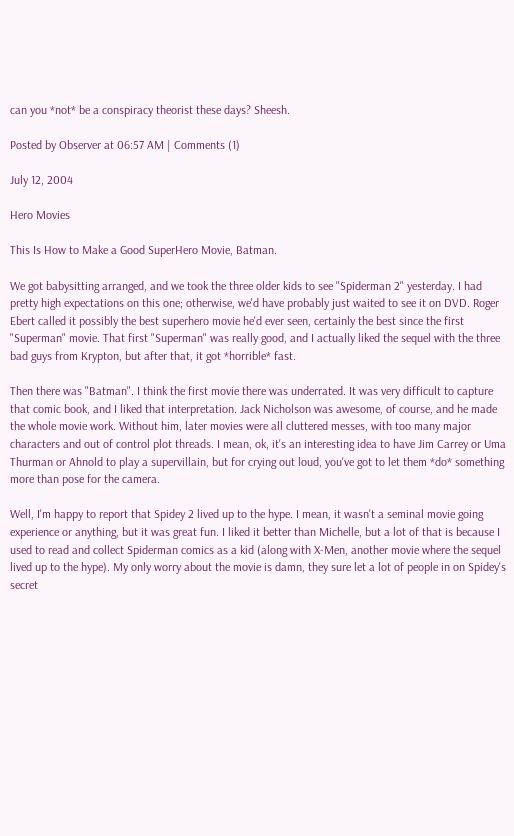can you *not* be a conspiracy theorist these days? Sheesh.

Posted by Observer at 06:57 AM | Comments (1)

July 12, 2004

Hero Movies

This Is How to Make a Good SuperHero Movie, Batman.

We got babysitting arranged, and we took the three older kids to see "Spiderman 2" yesterday. I had pretty high expectations on this one; otherwise, we'd have probably just waited to see it on DVD. Roger Ebert called it possibly the best superhero movie he'd ever seen, certainly the best since the first "Superman" movie. That first "Superman" was really good, and I actually liked the sequel with the three bad guys from Krypton, but after that, it got *horrible* fast.

Then there was "Batman". I think the first movie there was underrated. It was very difficult to capture that comic book, and I liked that interpretation. Jack Nicholson was awesome, of course, and he made the whole movie work. Without him, later movies were all cluttered messes, with too many major characters and out of control plot threads. I mean, ok, it's an interesting idea to have Jim Carrey or Uma Thurman or Ahnold to play a supervillain, but for crying out loud, you've got to let them *do* something more than pose for the camera.

Well, I'm happy to report that Spidey 2 lived up to the hype. I mean, it wasn't a seminal movie going experience or anything, but it was great fun. I liked it better than Michelle, but a lot of that is because I used to read and collect Spiderman comics as a kid (along with X-Men, another movie where the sequel lived up to the hype). My only worry about the movie is damn, they sure let a lot of people in on Spidey's secret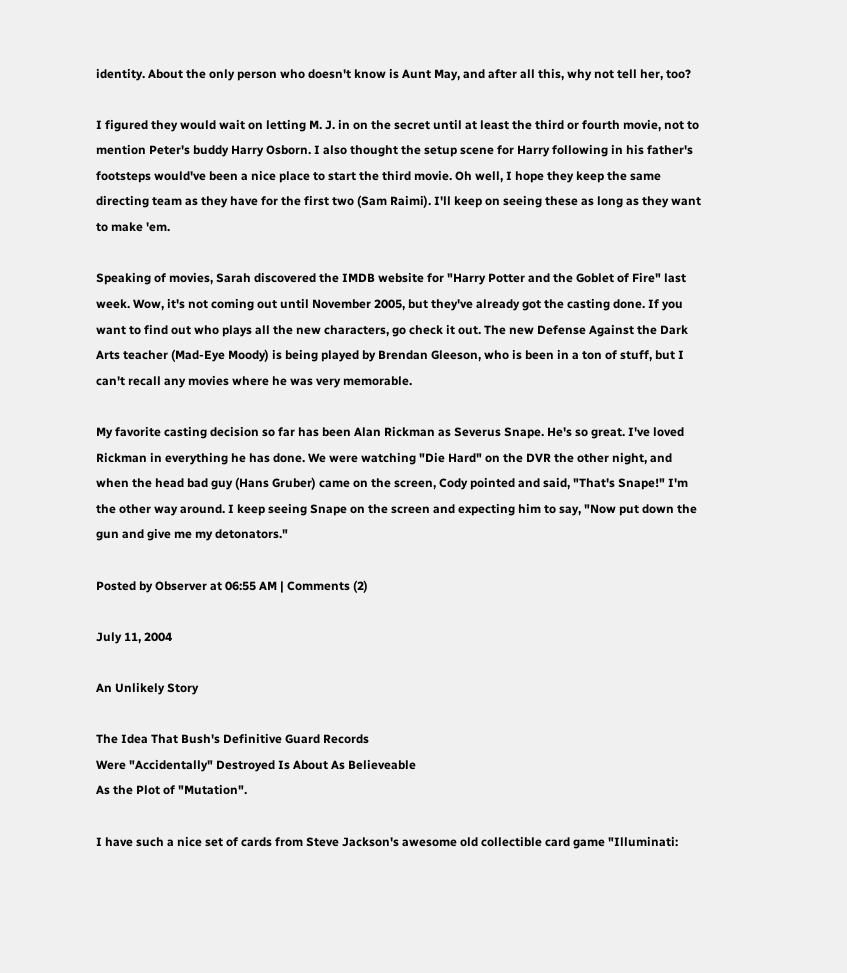identity. About the only person who doesn't know is Aunt May, and after all this, why not tell her, too?

I figured they would wait on letting M. J. in on the secret until at least the third or fourth movie, not to mention Peter's buddy Harry Osborn. I also thought the setup scene for Harry following in his father's footsteps would've been a nice place to start the third movie. Oh well, I hope they keep the same directing team as they have for the first two (Sam Raimi). I'll keep on seeing these as long as they want to make 'em.

Speaking of movies, Sarah discovered the IMDB website for "Harry Potter and the Goblet of Fire" last week. Wow, it's not coming out until November 2005, but they've already got the casting done. If you want to find out who plays all the new characters, go check it out. The new Defense Against the Dark Arts teacher (Mad-Eye Moody) is being played by Brendan Gleeson, who is been in a ton of stuff, but I can't recall any movies where he was very memorable.

My favorite casting decision so far has been Alan Rickman as Severus Snape. He's so great. I've loved Rickman in everything he has done. We were watching "Die Hard" on the DVR the other night, and when the head bad guy (Hans Gruber) came on the screen, Cody pointed and said, "That's Snape!" I'm the other way around. I keep seeing Snape on the screen and expecting him to say, "Now put down the gun and give me my detonators."

Posted by Observer at 06:55 AM | Comments (2)

July 11, 2004

An Unlikely Story

The Idea That Bush's Definitive Guard Records
Were "Accidentally" Destroyed Is About As Believeable
As the Plot of "Mutation".

I have such a nice set of cards from Steve Jackson's awesome old collectible card game "Illuminati: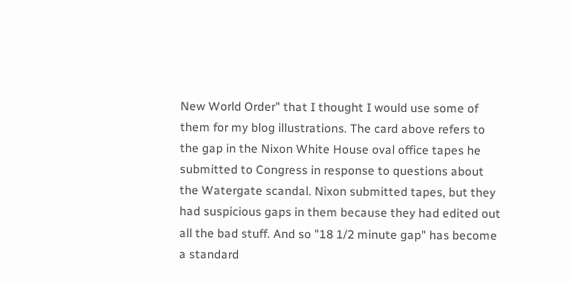New World Order" that I thought I would use some of them for my blog illustrations. The card above refers to the gap in the Nixon White House oval office tapes he submitted to Congress in response to questions about the Watergate scandal. Nixon submitted tapes, but they had suspicious gaps in them because they had edited out all the bad stuff. And so "18 1/2 minute gap" has become a standard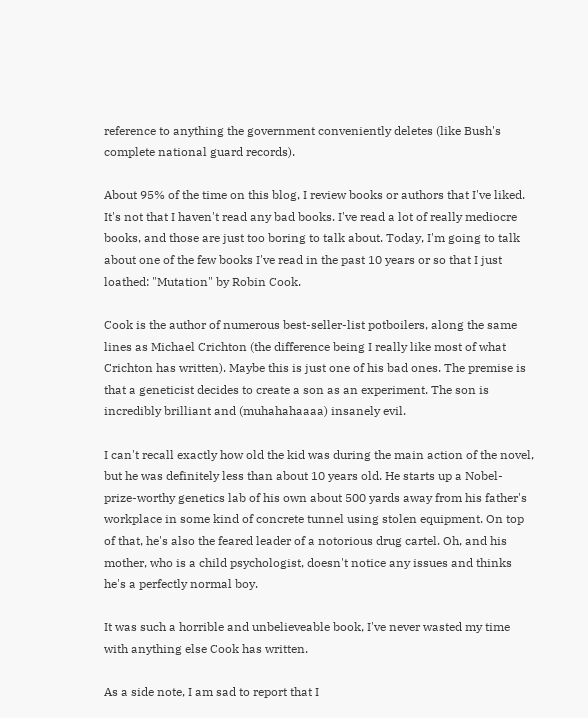reference to anything the government conveniently deletes (like Bush's complete national guard records).

About 95% of the time on this blog, I review books or authors that I've liked. It's not that I haven't read any bad books. I've read a lot of really mediocre books, and those are just too boring to talk about. Today, I'm going to talk about one of the few books I've read in the past 10 years or so that I just loathed: "Mutation" by Robin Cook.

Cook is the author of numerous best-seller-list potboilers, along the same lines as Michael Crichton (the difference being I really like most of what Crichton has written). Maybe this is just one of his bad ones. The premise is that a geneticist decides to create a son as an experiment. The son is incredibly brilliant and (muhahahaaaa) insanely evil.

I can't recall exactly how old the kid was during the main action of the novel, but he was definitely less than about 10 years old. He starts up a Nobel-prize-worthy genetics lab of his own about 500 yards away from his father's workplace in some kind of concrete tunnel using stolen equipment. On top of that, he's also the feared leader of a notorious drug cartel. Oh, and his mother, who is a child psychologist, doesn't notice any issues and thinks he's a perfectly normal boy.

It was such a horrible and unbelieveable book, I've never wasted my time with anything else Cook has written.

As a side note, I am sad to report that I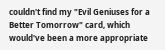couldn't find my "Evil Geniuses for a Better Tomorrow" card, which would've been a more appropriate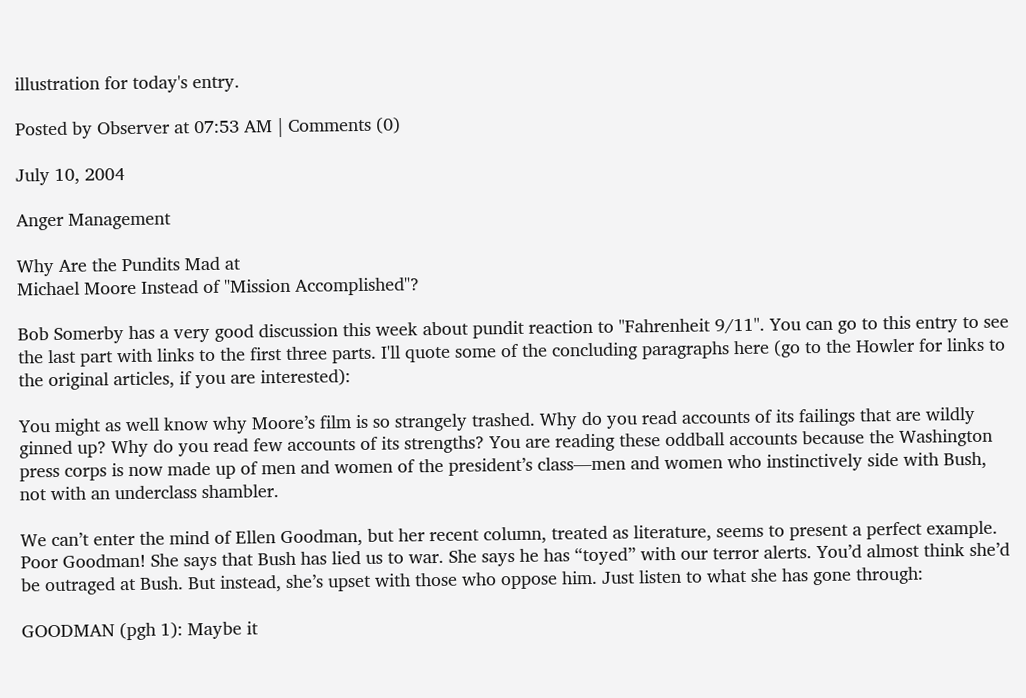illustration for today's entry.

Posted by Observer at 07:53 AM | Comments (0)

July 10, 2004

Anger Management

Why Are the Pundits Mad at
Michael Moore Instead of "Mission Accomplished"?

Bob Somerby has a very good discussion this week about pundit reaction to "Fahrenheit 9/11". You can go to this entry to see the last part with links to the first three parts. I'll quote some of the concluding paragraphs here (go to the Howler for links to the original articles, if you are interested):

You might as well know why Moore’s film is so strangely trashed. Why do you read accounts of its failings that are wildly ginned up? Why do you read few accounts of its strengths? You are reading these oddball accounts because the Washington press corps is now made up of men and women of the president’s class—men and women who instinctively side with Bush, not with an underclass shambler.

We can’t enter the mind of Ellen Goodman, but her recent column, treated as literature, seems to present a perfect example. Poor Goodman! She says that Bush has lied us to war. She says he has “toyed” with our terror alerts. You’d almost think she’d be outraged at Bush. But instead, she’s upset with those who oppose him. Just listen to what she has gone through:

GOODMAN (pgh 1): Maybe it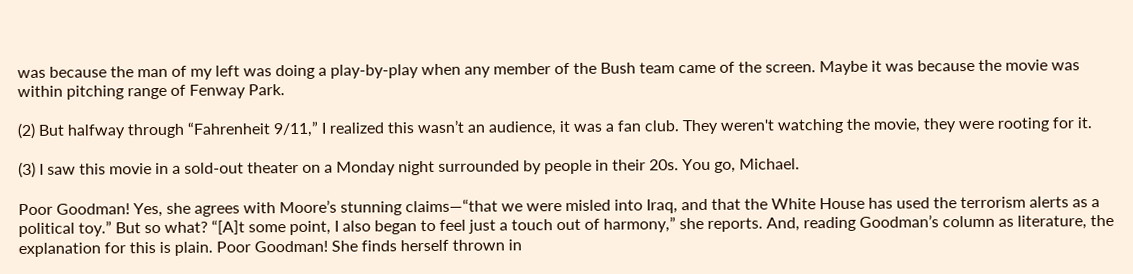was because the man of my left was doing a play-by-play when any member of the Bush team came of the screen. Maybe it was because the movie was within pitching range of Fenway Park.

(2) But halfway through “Fahrenheit 9/11,” I realized this wasn’t an audience, it was a fan club. They weren't watching the movie, they were rooting for it.

(3) I saw this movie in a sold-out theater on a Monday night surrounded by people in their 20s. You go, Michael.

Poor Goodman! Yes, she agrees with Moore’s stunning claims—“that we were misled into Iraq, and that the White House has used the terrorism alerts as a political toy.” But so what? “[A]t some point, I also began to feel just a touch out of harmony,” she reports. And, reading Goodman’s column as literature, the explanation for this is plain. Poor Goodman! She finds herself thrown in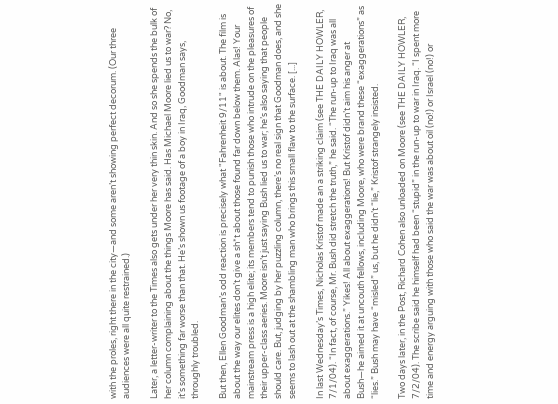with the proles, right there in the city—and some aren’t showing perfect decorum. (Our three audiences were all quite restrained.)

Later, a letter-writer to the Times also gets under her very thin skin. And so she spends the bulk of her column complaining about the things Moore has said. Has Michael Moore lied us to war? No, it’s something far worse than that. He’s shown us footage of a boy in Iraq, Goodman says, throughly troubled.

But then, Ellen Goodman’s odd reaction is precisely what "Fahrenheit 9/11" is about. The film is about the way our elites don’t give a sh*t about those found far down below them. Alas! Your mainstream press is a high elite; its members tend to punish those who intrude on the pleasures of their upper-class aeries. Moore isn’t just saying Bush lied us to war; he’s also saying that people should care. But, judging by her puzzling column, there’s no real sign that Goodman does, and she seems to lash out at the shambling man who brings this small flaw to the surface. [...]

In last Wednesday’s Times, Nicholas Kristof made an a striking claim (see THE DAILY HOWLER, 7/1/04). “In fact, of course, Mr. Bush did stretch the truth,” he said. “The run-up to Iraq was all about exaggerations.” Yikes! All about exaggerations! But Kristof didn’t aim his anger at Bush—he aimed it at uncouth fellows, including Moore, who were brand these “exaggerations” as “lies.” Bush may have “misled” us, but he didn’t “lie,” Kristof strangely insisted.

Two days later, in the Post, Richard Cohen also unloaded on Moore (see THE DAILY HOWLER, 7/2/04). The scribe said he himself had been “stupid” in the run-up to war in Iraq. “I spent more time and energy arguing with those who said the war was about oil (no!) or Israel (no!) or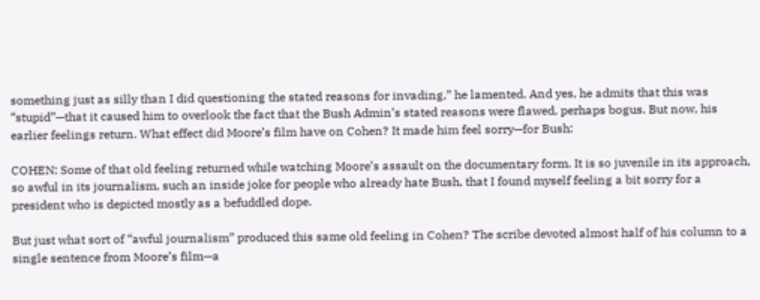something just as silly than I did questioning the stated reasons for invading,” he lamented. And yes, he admits that this was “stupid”—that it caused him to overlook the fact that the Bush Admin’s stated reasons were flawed, perhaps bogus. But now, his earlier feelings return. What effect did Moore’s film have on Cohen? It made him feel sorry—for Bush:

COHEN: Some of that old feeling returned while watching Moore’s assault on the documentary form. It is so juvenile in its approach, so awful in its journalism, such an inside joke for people who already hate Bush, that I found myself feeling a bit sorry for a president who is depicted mostly as a befuddled dope.

But just what sort of “awful journalism” produced this same old feeling in Cohen? The scribe devoted almost half of his column to a single sentence from Moore’s film—a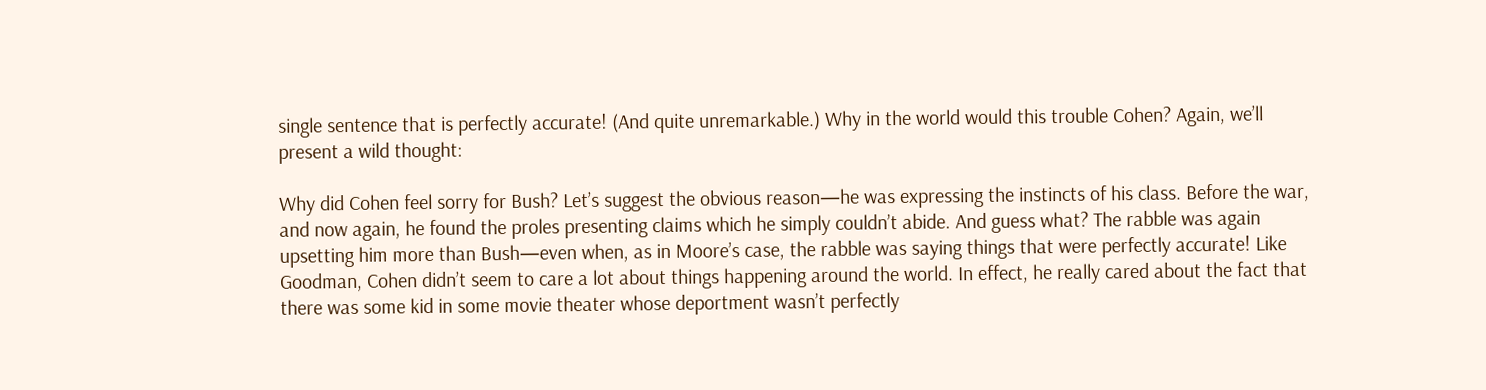single sentence that is perfectly accurate! (And quite unremarkable.) Why in the world would this trouble Cohen? Again, we’ll present a wild thought:

Why did Cohen feel sorry for Bush? Let’s suggest the obvious reason—he was expressing the instincts of his class. Before the war, and now again, he found the proles presenting claims which he simply couldn’t abide. And guess what? The rabble was again upsetting him more than Bush—even when, as in Moore’s case, the rabble was saying things that were perfectly accurate! Like Goodman, Cohen didn’t seem to care a lot about things happening around the world. In effect, he really cared about the fact that there was some kid in some movie theater whose deportment wasn’t perfectly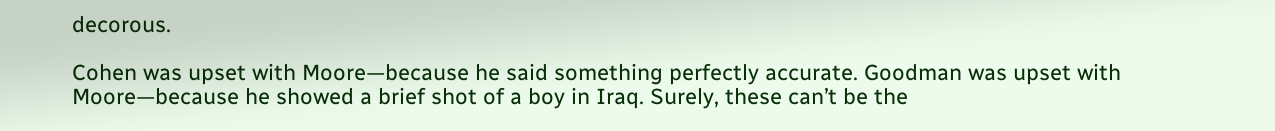decorous.

Cohen was upset with Moore—because he said something perfectly accurate. Goodman was upset with Moore—because he showed a brief shot of a boy in Iraq. Surely, these can’t be the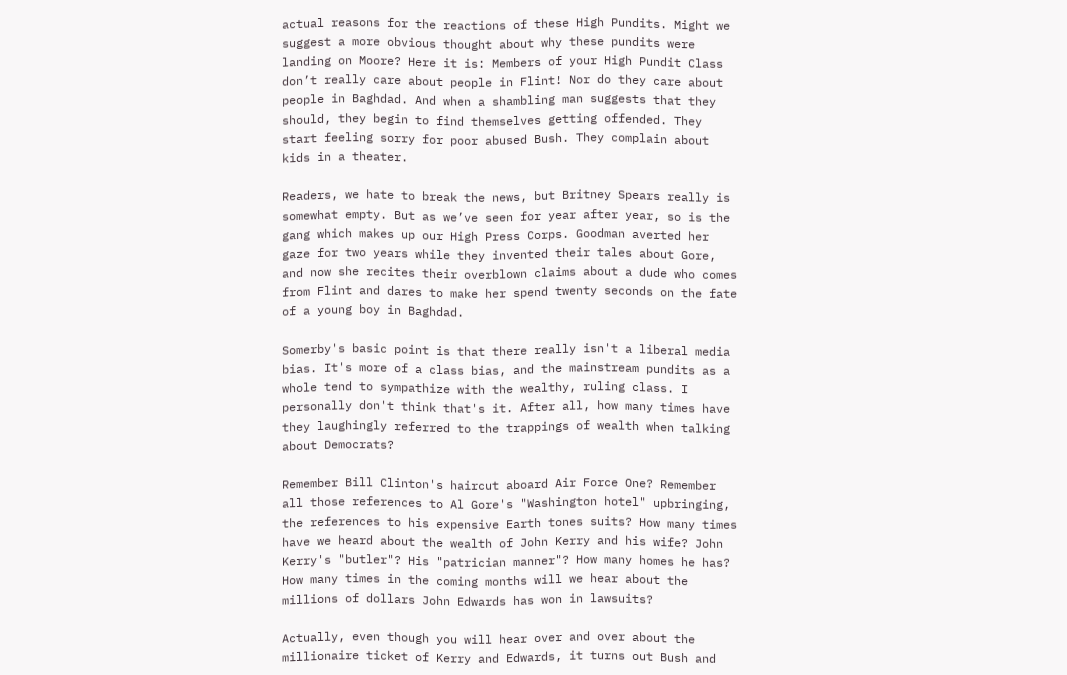actual reasons for the reactions of these High Pundits. Might we suggest a more obvious thought about why these pundits were landing on Moore? Here it is: Members of your High Pundit Class don’t really care about people in Flint! Nor do they care about people in Baghdad. And when a shambling man suggests that they should, they begin to find themselves getting offended. They start feeling sorry for poor abused Bush. They complain about kids in a theater.

Readers, we hate to break the news, but Britney Spears really is somewhat empty. But as we’ve seen for year after year, so is the gang which makes up our High Press Corps. Goodman averted her gaze for two years while they invented their tales about Gore, and now she recites their overblown claims about a dude who comes from Flint and dares to make her spend twenty seconds on the fate of a young boy in Baghdad.

Somerby's basic point is that there really isn't a liberal media bias. It's more of a class bias, and the mainstream pundits as a whole tend to sympathize with the wealthy, ruling class. I personally don't think that's it. After all, how many times have they laughingly referred to the trappings of wealth when talking about Democrats?

Remember Bill Clinton's haircut aboard Air Force One? Remember all those references to Al Gore's "Washington hotel" upbringing, the references to his expensive Earth tones suits? How many times have we heard about the wealth of John Kerry and his wife? John Kerry's "butler"? His "patrician manner"? How many homes he has? How many times in the coming months will we hear about the millions of dollars John Edwards has won in lawsuits?

Actually, even though you will hear over and over about the millionaire ticket of Kerry and Edwards, it turns out Bush and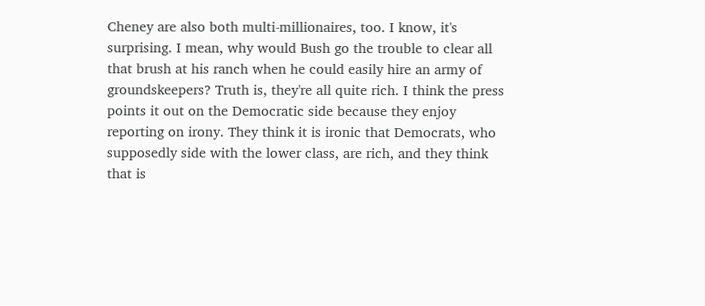Cheney are also both multi-millionaires, too. I know, it's surprising. I mean, why would Bush go the trouble to clear all that brush at his ranch when he could easily hire an army of groundskeepers? Truth is, they're all quite rich. I think the press points it out on the Democratic side because they enjoy reporting on irony. They think it is ironic that Democrats, who supposedly side with the lower class, are rich, and they think that is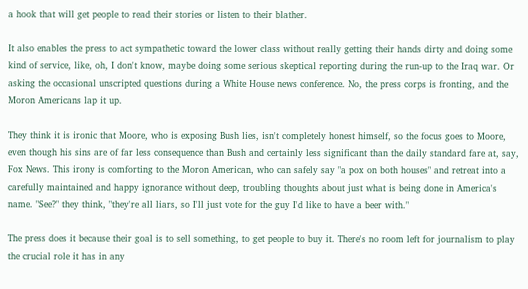a hook that will get people to read their stories or listen to their blather.

It also enables the press to act sympathetic toward the lower class without really getting their hands dirty and doing some kind of service, like, oh, I don't know, maybe doing some serious skeptical reporting during the run-up to the Iraq war. Or asking the occasional unscripted questions during a White House news conference. No, the press corps is fronting, and the Moron Americans lap it up.

They think it is ironic that Moore, who is exposing Bush lies, isn't completely honest himself, so the focus goes to Moore, even though his sins are of far less consequence than Bush and certainly less significant than the daily standard fare at, say, Fox News. This irony is comforting to the Moron American, who can safely say "a pox on both houses" and retreat into a carefully maintained and happy ignorance without deep, troubling thoughts about just what is being done in America's name. "See?" they think, "they're all liars, so I'll just vote for the guy I'd like to have a beer with."

The press does it because their goal is to sell something, to get people to buy it. There's no room left for journalism to play the crucial role it has in any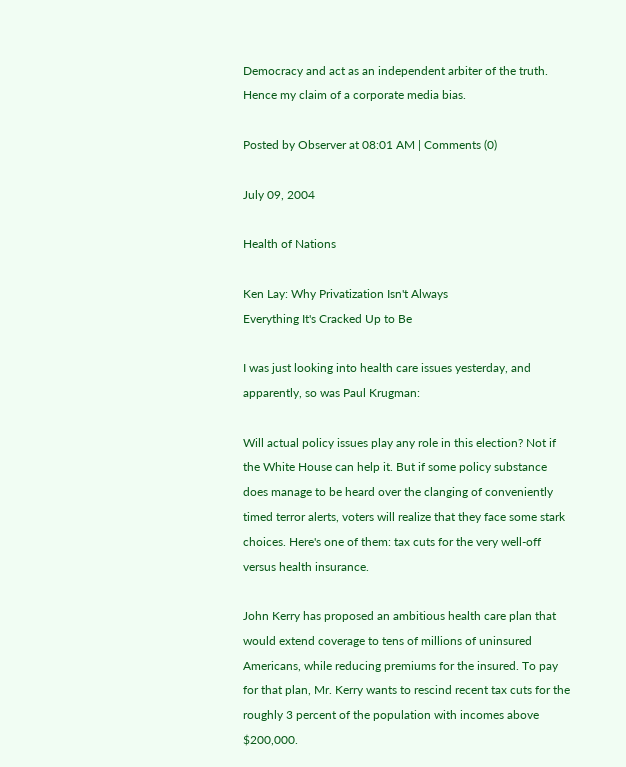Democracy and act as an independent arbiter of the truth. Hence my claim of a corporate media bias.

Posted by Observer at 08:01 AM | Comments (0)

July 09, 2004

Health of Nations

Ken Lay: Why Privatization Isn't Always
Everything It's Cracked Up to Be

I was just looking into health care issues yesterday, and apparently, so was Paul Krugman:

Will actual policy issues play any role in this election? Not if the White House can help it. But if some policy substance does manage to be heard over the clanging of conveniently timed terror alerts, voters will realize that they face some stark choices. Here's one of them: tax cuts for the very well-off versus health insurance.

John Kerry has proposed an ambitious health care plan that would extend coverage to tens of millions of uninsured Americans, while reducing premiums for the insured. To pay for that plan, Mr. Kerry wants to rescind recent tax cuts for the roughly 3 percent of the population with incomes above $200,000.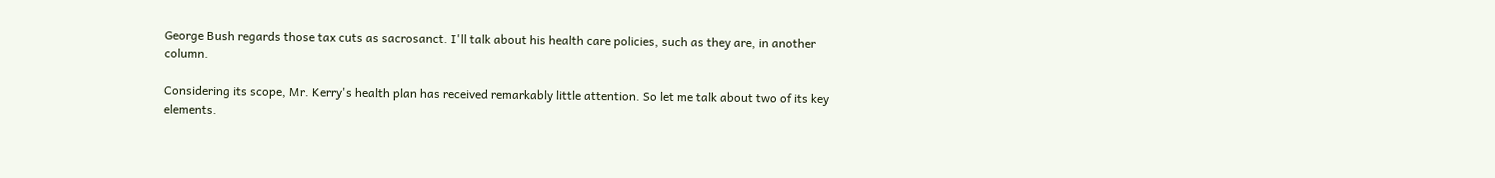George Bush regards those tax cuts as sacrosanct. I'll talk about his health care policies, such as they are, in another column.

Considering its scope, Mr. Kerry's health plan has received remarkably little attention. So let me talk about two of its key elements.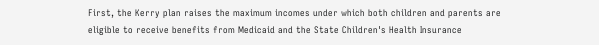First, the Kerry plan raises the maximum incomes under which both children and parents are eligible to receive benefits from Medicaid and the State Children's Health Insurance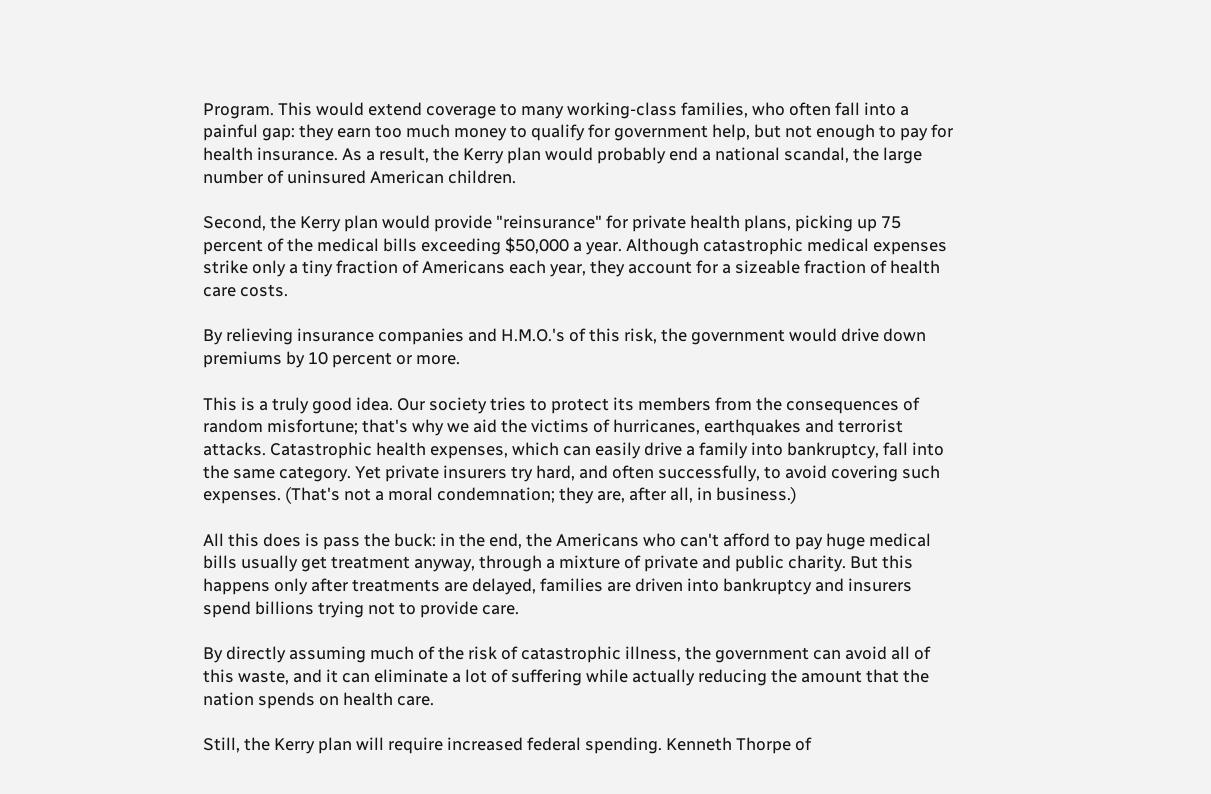Program. This would extend coverage to many working-class families, who often fall into a painful gap: they earn too much money to qualify for government help, but not enough to pay for health insurance. As a result, the Kerry plan would probably end a national scandal, the large number of uninsured American children.

Second, the Kerry plan would provide "reinsurance" for private health plans, picking up 75 percent of the medical bills exceeding $50,000 a year. Although catastrophic medical expenses strike only a tiny fraction of Americans each year, they account for a sizeable fraction of health care costs.

By relieving insurance companies and H.M.O.'s of this risk, the government would drive down premiums by 10 percent or more.

This is a truly good idea. Our society tries to protect its members from the consequences of random misfortune; that's why we aid the victims of hurricanes, earthquakes and terrorist attacks. Catastrophic health expenses, which can easily drive a family into bankruptcy, fall into the same category. Yet private insurers try hard, and often successfully, to avoid covering such expenses. (That's not a moral condemnation; they are, after all, in business.)

All this does is pass the buck: in the end, the Americans who can't afford to pay huge medical bills usually get treatment anyway, through a mixture of private and public charity. But this happens only after treatments are delayed, families are driven into bankruptcy and insurers spend billions trying not to provide care.

By directly assuming much of the risk of catastrophic illness, the government can avoid all of this waste, and it can eliminate a lot of suffering while actually reducing the amount that the nation spends on health care.

Still, the Kerry plan will require increased federal spending. Kenneth Thorpe of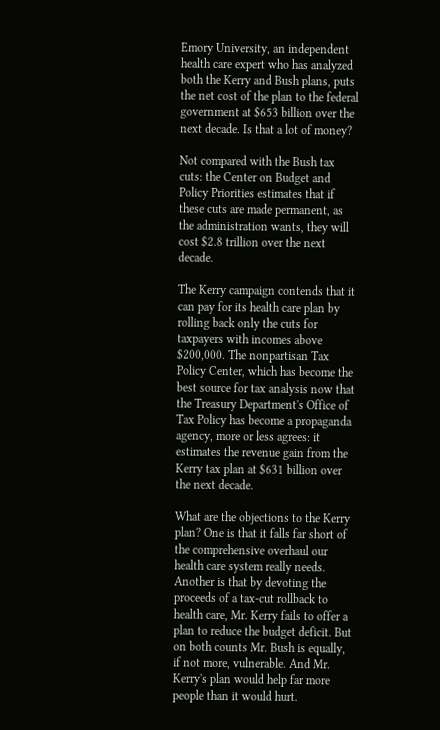Emory University, an independent health care expert who has analyzed both the Kerry and Bush plans, puts the net cost of the plan to the federal government at $653 billion over the next decade. Is that a lot of money?

Not compared with the Bush tax cuts: the Center on Budget and Policy Priorities estimates that if these cuts are made permanent, as the administration wants, they will cost $2.8 trillion over the next decade.

The Kerry campaign contends that it can pay for its health care plan by rolling back only the cuts for taxpayers with incomes above $200,000. The nonpartisan Tax Policy Center, which has become the best source for tax analysis now that the Treasury Department's Office of Tax Policy has become a propaganda agency, more or less agrees: it estimates the revenue gain from the Kerry tax plan at $631 billion over the next decade.

What are the objections to the Kerry plan? One is that it falls far short of the comprehensive overhaul our health care system really needs. Another is that by devoting the proceeds of a tax-cut rollback to health care, Mr. Kerry fails to offer a plan to reduce the budget deficit. But on both counts Mr. Bush is equally, if not more, vulnerable. And Mr. Kerry's plan would help far more people than it would hurt.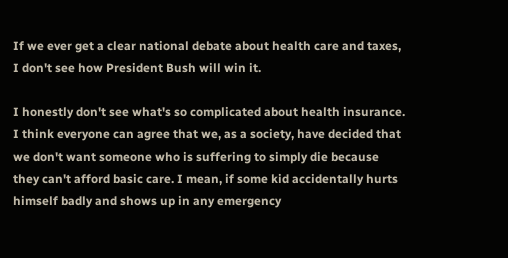If we ever get a clear national debate about health care and taxes, I don't see how President Bush will win it.

I honestly don't see what's so complicated about health insurance. I think everyone can agree that we, as a society, have decided that we don't want someone who is suffering to simply die because they can't afford basic care. I mean, if some kid accidentally hurts himself badly and shows up in any emergency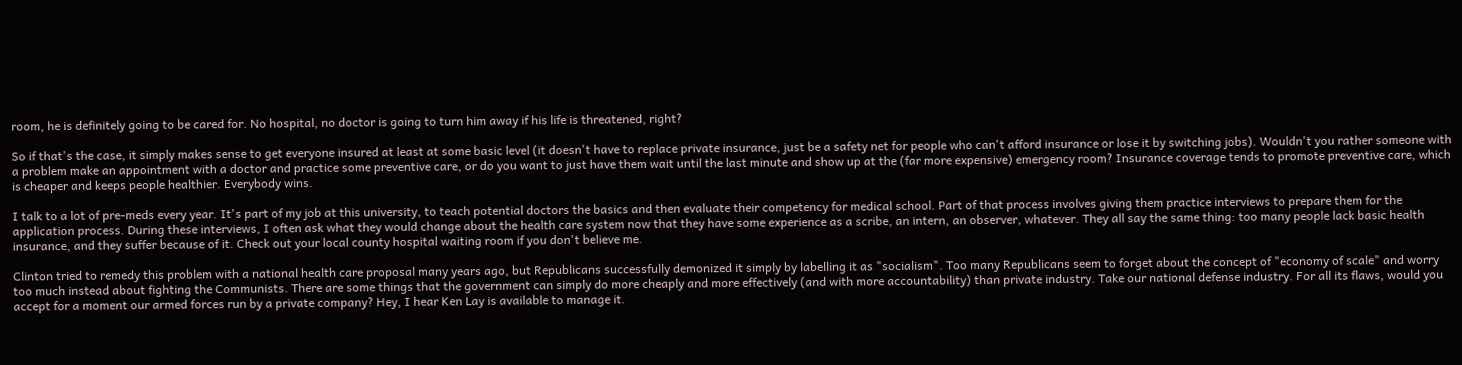room, he is definitely going to be cared for. No hospital, no doctor is going to turn him away if his life is threatened, right?

So if that's the case, it simply makes sense to get everyone insured at least at some basic level (it doesn't have to replace private insurance, just be a safety net for people who can't afford insurance or lose it by switching jobs). Wouldn't you rather someone with a problem make an appointment with a doctor and practice some preventive care, or do you want to just have them wait until the last minute and show up at the (far more expensive) emergency room? Insurance coverage tends to promote preventive care, which is cheaper and keeps people healthier. Everybody wins.

I talk to a lot of pre-meds every year. It's part of my job at this university, to teach potential doctors the basics and then evaluate their competency for medical school. Part of that process involves giving them practice interviews to prepare them for the application process. During these interviews, I often ask what they would change about the health care system now that they have some experience as a scribe, an intern, an observer, whatever. They all say the same thing: too many people lack basic health insurance, and they suffer because of it. Check out your local county hospital waiting room if you don't believe me.

Clinton tried to remedy this problem with a national health care proposal many years ago, but Republicans successfully demonized it simply by labelling it as "socialism". Too many Republicans seem to forget about the concept of "economy of scale" and worry too much instead about fighting the Communists. There are some things that the government can simply do more cheaply and more effectively (and with more accountability) than private industry. Take our national defense industry. For all its flaws, would you accept for a moment our armed forces run by a private company? Hey, I hear Ken Lay is available to manage it.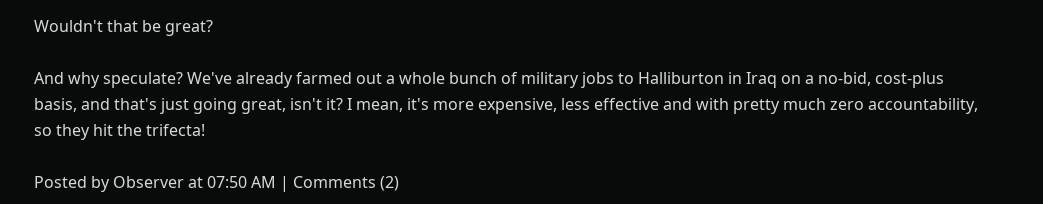Wouldn't that be great?

And why speculate? We've already farmed out a whole bunch of military jobs to Halliburton in Iraq on a no-bid, cost-plus basis, and that's just going great, isn't it? I mean, it's more expensive, less effective and with pretty much zero accountability, so they hit the trifecta!

Posted by Observer at 07:50 AM | Comments (2)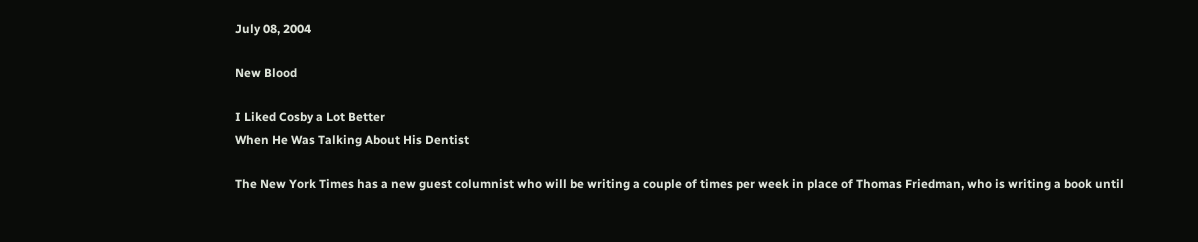July 08, 2004

New Blood

I Liked Cosby a Lot Better
When He Was Talking About His Dentist

The New York Times has a new guest columnist who will be writing a couple of times per week in place of Thomas Friedman, who is writing a book until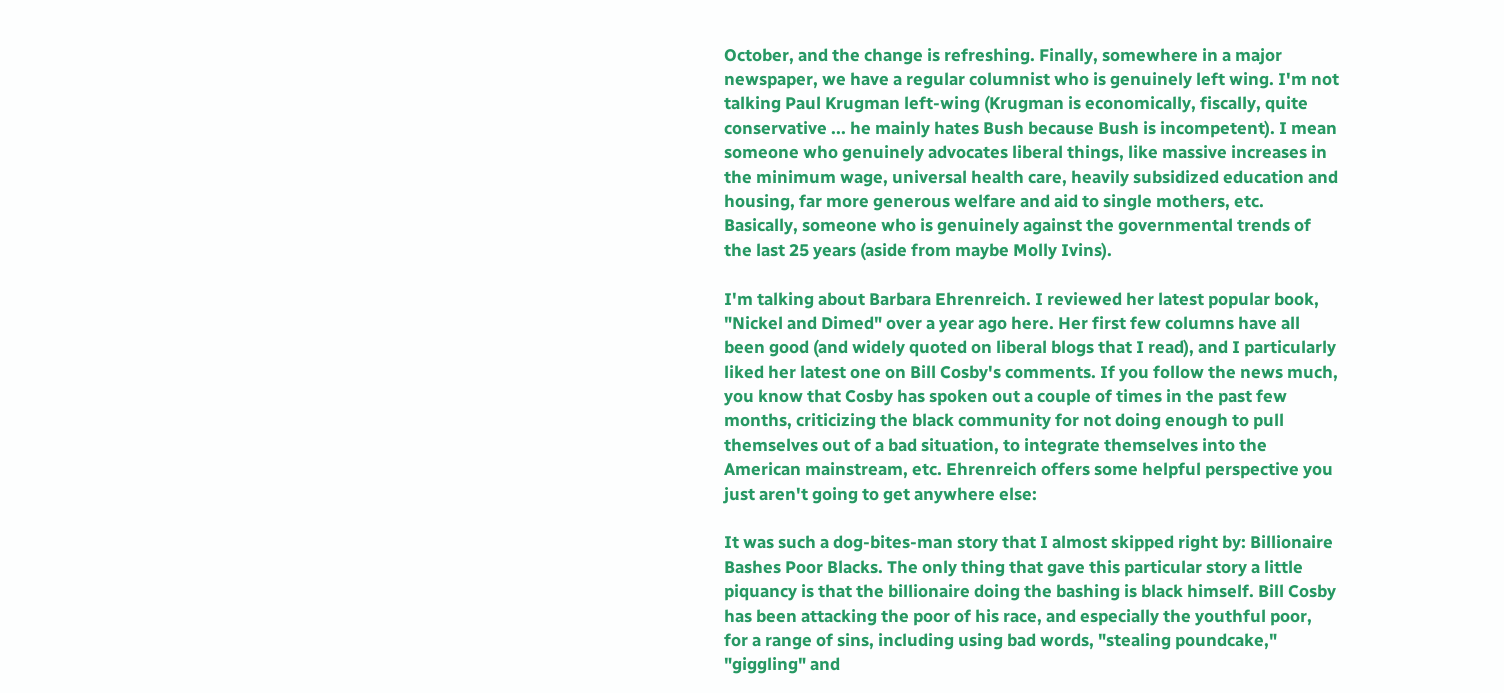October, and the change is refreshing. Finally, somewhere in a major newspaper, we have a regular columnist who is genuinely left wing. I'm not talking Paul Krugman left-wing (Krugman is economically, fiscally, quite conservative ... he mainly hates Bush because Bush is incompetent). I mean someone who genuinely advocates liberal things, like massive increases in the minimum wage, universal health care, heavily subsidized education and housing, far more generous welfare and aid to single mothers, etc. Basically, someone who is genuinely against the governmental trends of the last 25 years (aside from maybe Molly Ivins).

I'm talking about Barbara Ehrenreich. I reviewed her latest popular book, "Nickel and Dimed" over a year ago here. Her first few columns have all been good (and widely quoted on liberal blogs that I read), and I particularly liked her latest one on Bill Cosby's comments. If you follow the news much, you know that Cosby has spoken out a couple of times in the past few months, criticizing the black community for not doing enough to pull themselves out of a bad situation, to integrate themselves into the American mainstream, etc. Ehrenreich offers some helpful perspective you just aren't going to get anywhere else:

It was such a dog-bites-man story that I almost skipped right by: Billionaire Bashes Poor Blacks. The only thing that gave this particular story a little piquancy is that the billionaire doing the bashing is black himself. Bill Cosby has been attacking the poor of his race, and especially the youthful poor, for a range of sins, including using bad words, "stealing poundcake," "giggling" and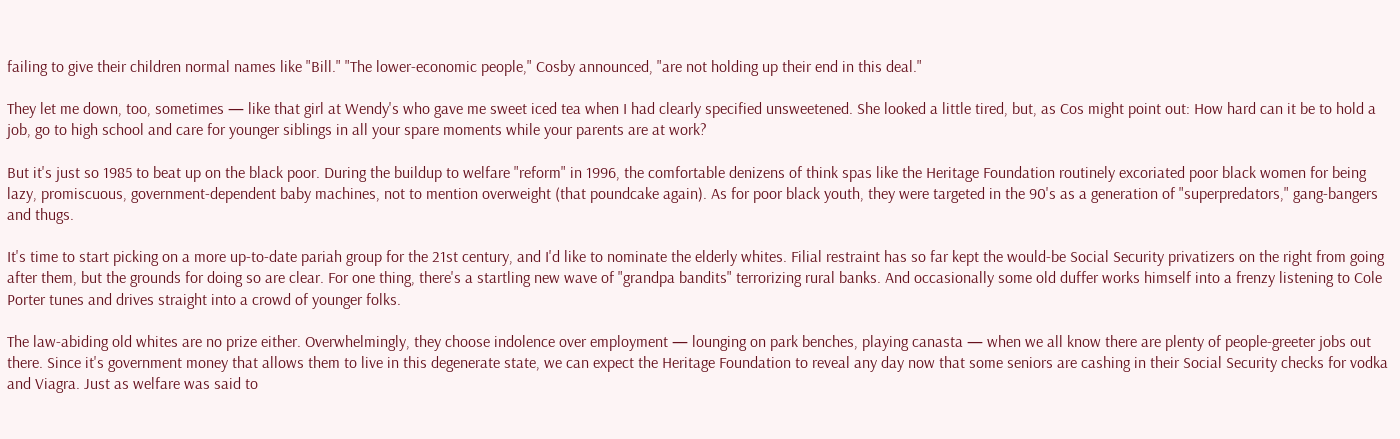failing to give their children normal names like "Bill." "The lower-economic people," Cosby announced, "are not holding up their end in this deal."

They let me down, too, sometimes — like that girl at Wendy's who gave me sweet iced tea when I had clearly specified unsweetened. She looked a little tired, but, as Cos might point out: How hard can it be to hold a job, go to high school and care for younger siblings in all your spare moments while your parents are at work?

But it's just so 1985 to beat up on the black poor. During the buildup to welfare "reform" in 1996, the comfortable denizens of think spas like the Heritage Foundation routinely excoriated poor black women for being lazy, promiscuous, government-dependent baby machines, not to mention overweight (that poundcake again). As for poor black youth, they were targeted in the 90's as a generation of "superpredators," gang-bangers and thugs.

It's time to start picking on a more up-to-date pariah group for the 21st century, and I'd like to nominate the elderly whites. Filial restraint has so far kept the would-be Social Security privatizers on the right from going after them, but the grounds for doing so are clear. For one thing, there's a startling new wave of "grandpa bandits" terrorizing rural banks. And occasionally some old duffer works himself into a frenzy listening to Cole Porter tunes and drives straight into a crowd of younger folks.

The law-abiding old whites are no prize either. Overwhelmingly, they choose indolence over employment — lounging on park benches, playing canasta — when we all know there are plenty of people-greeter jobs out there. Since it's government money that allows them to live in this degenerate state, we can expect the Heritage Foundation to reveal any day now that some seniors are cashing in their Social Security checks for vodka and Viagra. Just as welfare was said to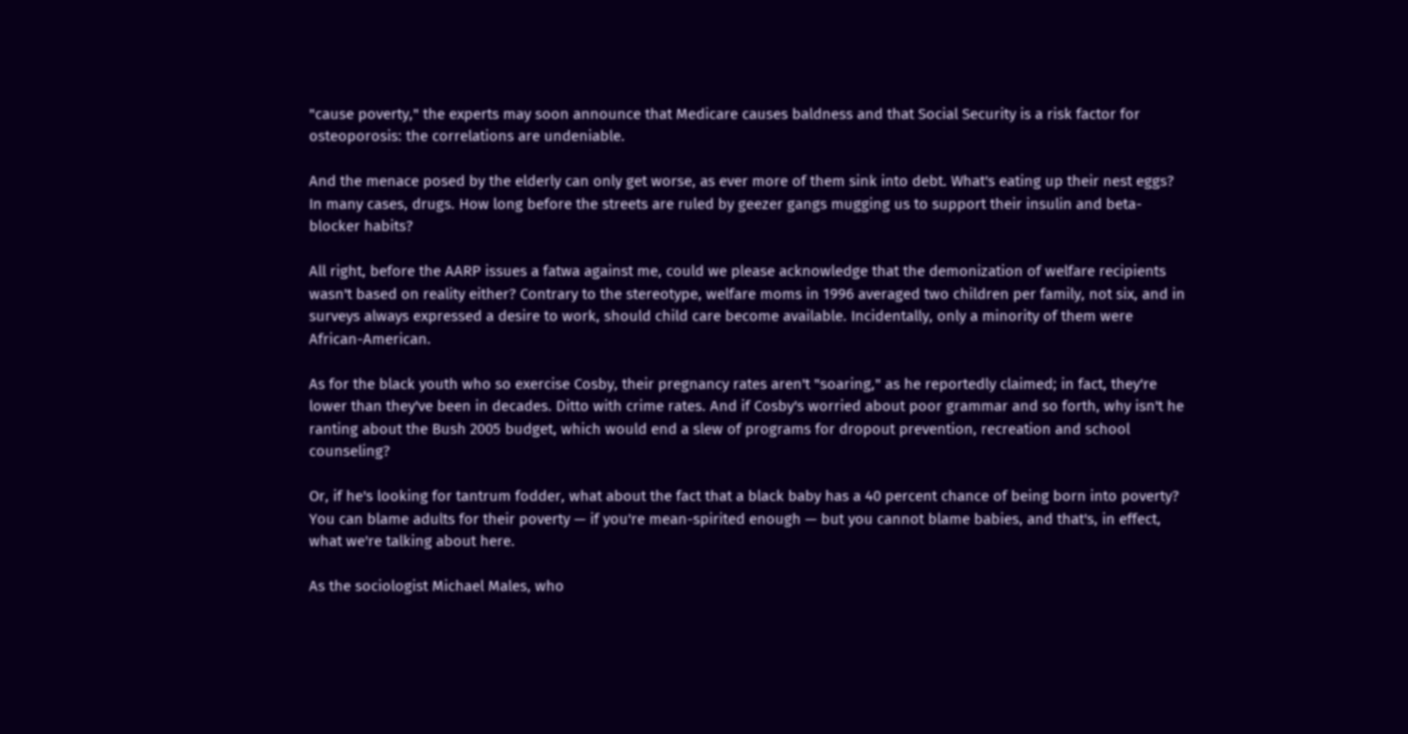"cause poverty," the experts may soon announce that Medicare causes baldness and that Social Security is a risk factor for osteoporosis: the correlations are undeniable.

And the menace posed by the elderly can only get worse, as ever more of them sink into debt. What's eating up their nest eggs? In many cases, drugs. How long before the streets are ruled by geezer gangs mugging us to support their insulin and beta-blocker habits?

All right, before the AARP issues a fatwa against me, could we please acknowledge that the demonization of welfare recipients wasn't based on reality either? Contrary to the stereotype, welfare moms in 1996 averaged two children per family, not six, and in surveys always expressed a desire to work, should child care become available. Incidentally, only a minority of them were African-American.

As for the black youth who so exercise Cosby, their pregnancy rates aren't "soaring," as he reportedly claimed; in fact, they're lower than they've been in decades. Ditto with crime rates. And if Cosby's worried about poor grammar and so forth, why isn't he ranting about the Bush 2005 budget, which would end a slew of programs for dropout prevention, recreation and school counseling?

Or, if he's looking for tantrum fodder, what about the fact that a black baby has a 40 percent chance of being born into poverty? You can blame adults for their poverty — if you're mean-spirited enough — but you cannot blame babies, and that's, in effect, what we're talking about here.

As the sociologist Michael Males, who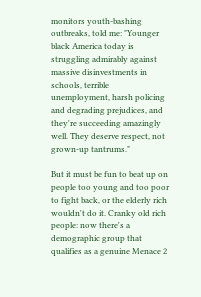monitors youth-bashing outbreaks, told me: "Younger black America today is struggling admirably against massive disinvestments in schools, terrible unemployment, harsh policing and degrading prejudices, and they're succeeding amazingly well. They deserve respect, not grown-up tantrums."

But it must be fun to beat up on people too young and too poor to fight back, or the elderly rich wouldn't do it. Cranky old rich people: now there's a demographic group that qualifies as a genuine Menace 2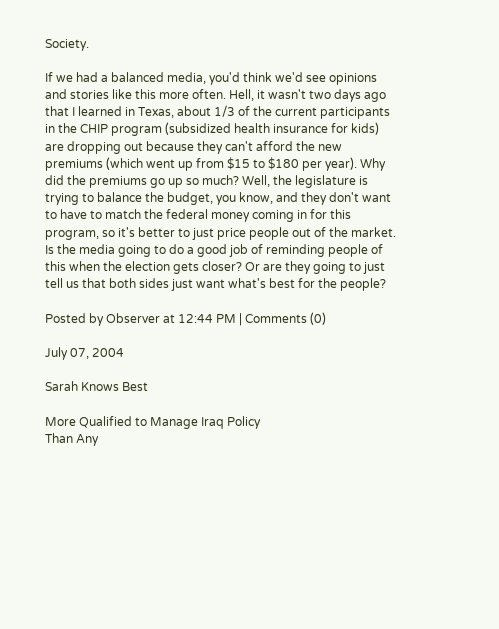Society.

If we had a balanced media, you'd think we'd see opinions and stories like this more often. Hell, it wasn't two days ago that I learned in Texas, about 1/3 of the current participants in the CHIP program (subsidized health insurance for kids) are dropping out because they can't afford the new premiums (which went up from $15 to $180 per year). Why did the premiums go up so much? Well, the legislature is trying to balance the budget, you know, and they don't want to have to match the federal money coming in for this program, so it's better to just price people out of the market. Is the media going to do a good job of reminding people of this when the election gets closer? Or are they going to just tell us that both sides just want what's best for the people?

Posted by Observer at 12:44 PM | Comments (0)

July 07, 2004

Sarah Knows Best

More Qualified to Manage Iraq Policy
Than Any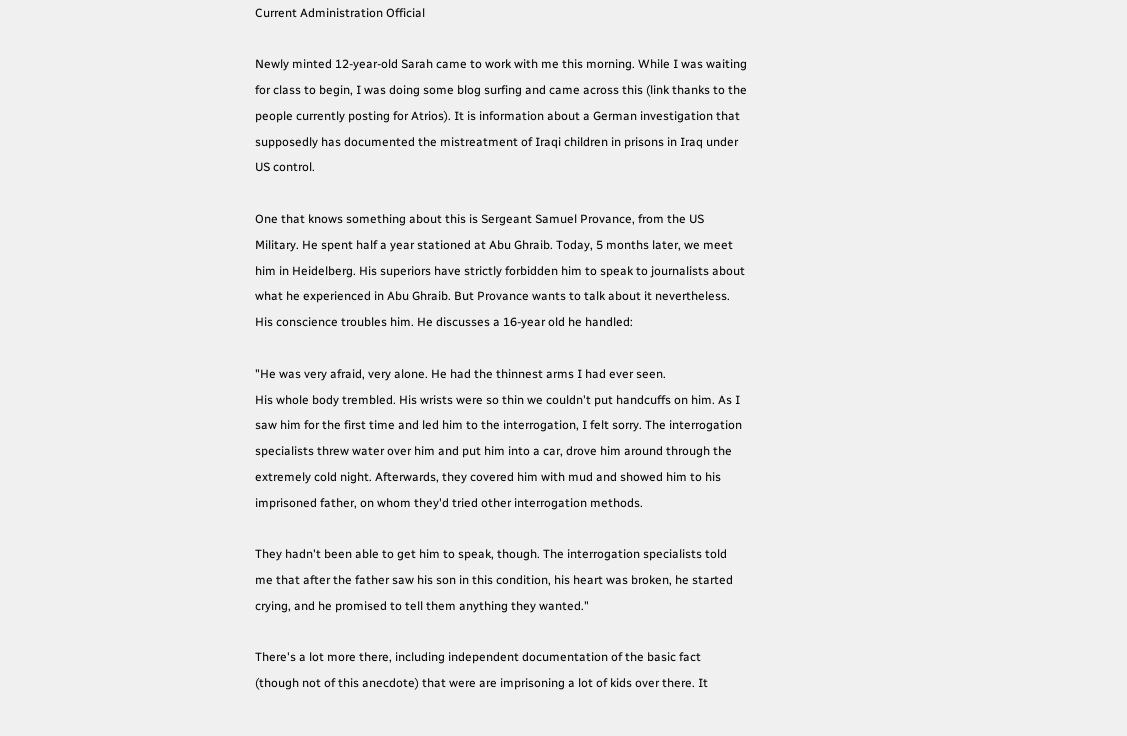Current Administration Official

Newly minted 12-year-old Sarah came to work with me this morning. While I was waiting for class to begin, I was doing some blog surfing and came across this (link thanks to the people currently posting for Atrios). It is information about a German investigation that supposedly has documented the mistreatment of Iraqi children in prisons in Iraq under US control.

One that knows something about this is Sergeant Samuel Provance, from the US Military. He spent half a year stationed at Abu Ghraib. Today, 5 months later, we meet him in Heidelberg. His superiors have strictly forbidden him to speak to journalists about what he experienced in Abu Ghraib. But Provance wants to talk about it nevertheless. His conscience troubles him. He discusses a 16-year old he handled:

"He was very afraid, very alone. He had the thinnest arms I had ever seen.
His whole body trembled. His wrists were so thin we couldn't put handcuffs on him. As I saw him for the first time and led him to the interrogation, I felt sorry. The interrogation specialists threw water over him and put him into a car, drove him around through the extremely cold night. Afterwards, they covered him with mud and showed him to his imprisoned father, on whom they'd tried other interrogation methods.

They hadn't been able to get him to speak, though. The interrogation specialists told me that after the father saw his son in this condition, his heart was broken, he started crying, and he promised to tell them anything they wanted."

There's a lot more there, including independent documentation of the basic fact (though not of this anecdote) that were are imprisoning a lot of kids over there. It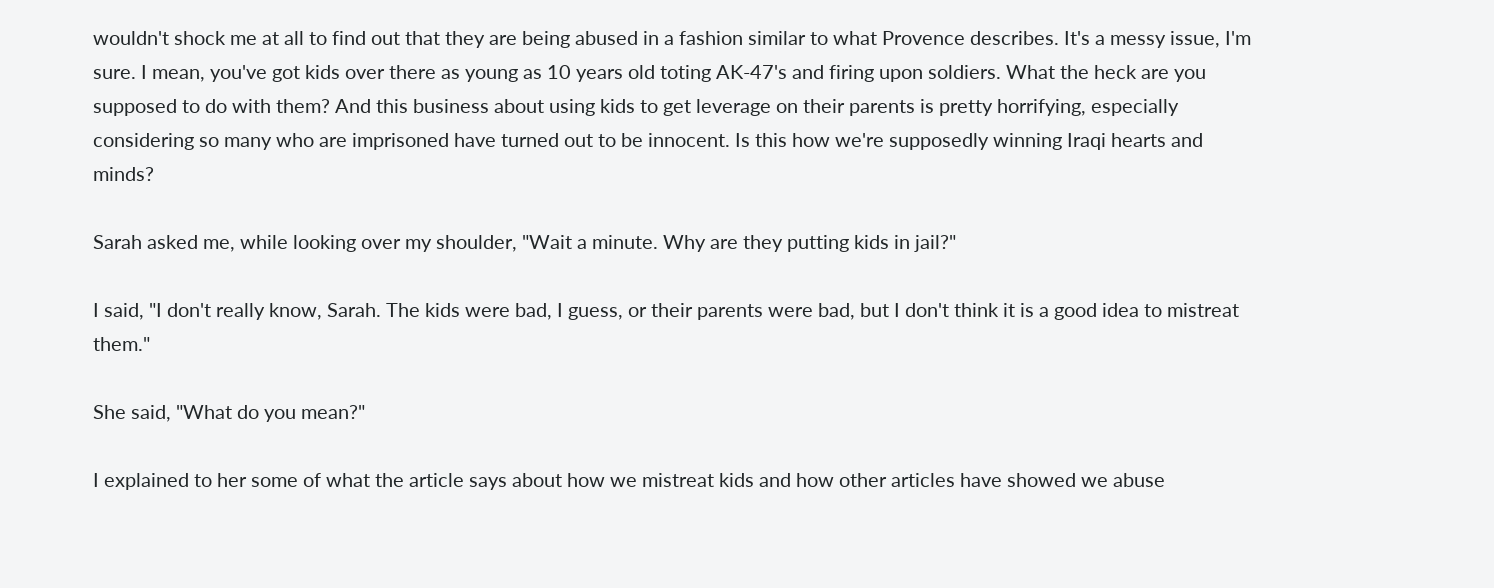wouldn't shock me at all to find out that they are being abused in a fashion similar to what Provence describes. It's a messy issue, I'm sure. I mean, you've got kids over there as young as 10 years old toting AK-47's and firing upon soldiers. What the heck are you supposed to do with them? And this business about using kids to get leverage on their parents is pretty horrifying, especially considering so many who are imprisoned have turned out to be innocent. Is this how we're supposedly winning Iraqi hearts and minds?

Sarah asked me, while looking over my shoulder, "Wait a minute. Why are they putting kids in jail?"

I said, "I don't really know, Sarah. The kids were bad, I guess, or their parents were bad, but I don't think it is a good idea to mistreat them."

She said, "What do you mean?"

I explained to her some of what the article says about how we mistreat kids and how other articles have showed we abuse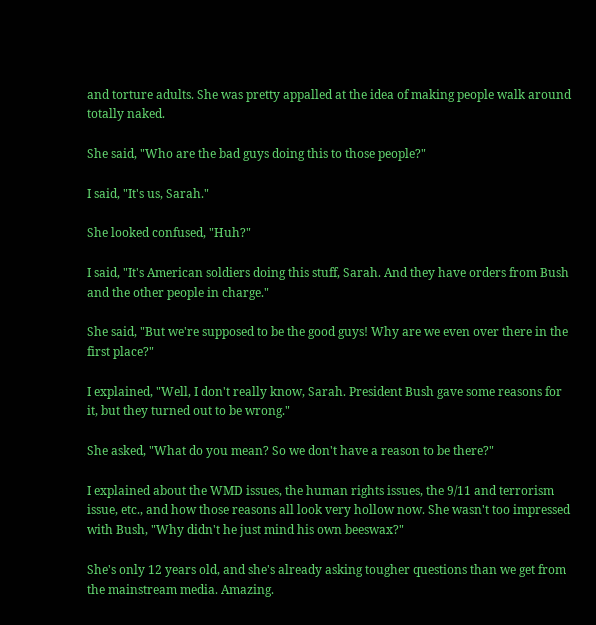and torture adults. She was pretty appalled at the idea of making people walk around totally naked.

She said, "Who are the bad guys doing this to those people?"

I said, "It's us, Sarah."

She looked confused, "Huh?"

I said, "It's American soldiers doing this stuff, Sarah. And they have orders from Bush and the other people in charge."

She said, "But we're supposed to be the good guys! Why are we even over there in the first place?"

I explained, "Well, I don't really know, Sarah. President Bush gave some reasons for it, but they turned out to be wrong."

She asked, "What do you mean? So we don't have a reason to be there?"

I explained about the WMD issues, the human rights issues, the 9/11 and terrorism issue, etc., and how those reasons all look very hollow now. She wasn't too impressed with Bush, "Why didn't he just mind his own beeswax?"

She's only 12 years old, and she's already asking tougher questions than we get from the mainstream media. Amazing.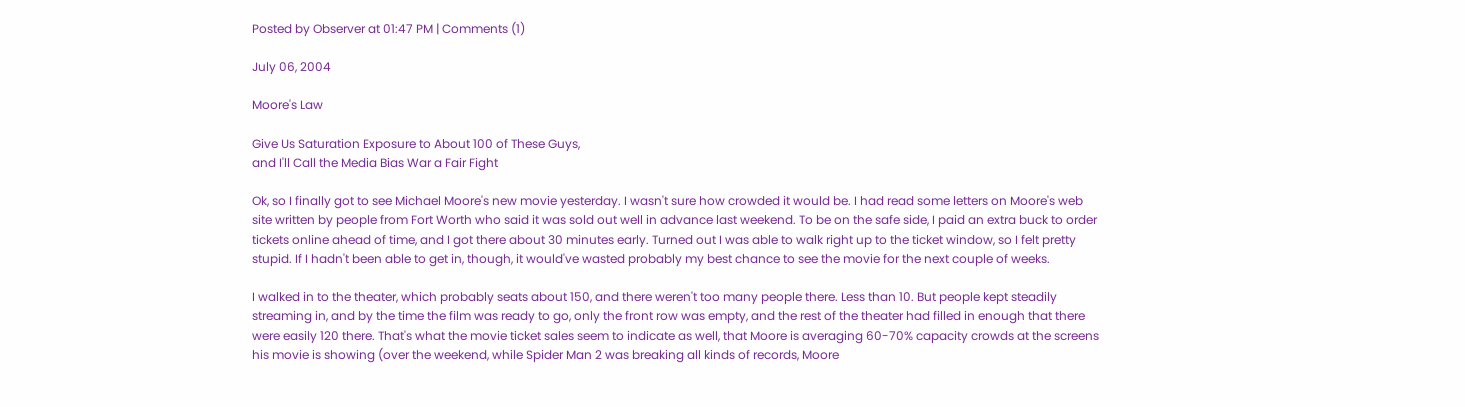Posted by Observer at 01:47 PM | Comments (1)

July 06, 2004

Moore's Law

Give Us Saturation Exposure to About 100 of These Guys,
and I'll Call the Media Bias War a Fair Fight

Ok, so I finally got to see Michael Moore's new movie yesterday. I wasn't sure how crowded it would be. I had read some letters on Moore's web site written by people from Fort Worth who said it was sold out well in advance last weekend. To be on the safe side, I paid an extra buck to order tickets online ahead of time, and I got there about 30 minutes early. Turned out I was able to walk right up to the ticket window, so I felt pretty stupid. If I hadn't been able to get in, though, it would've wasted probably my best chance to see the movie for the next couple of weeks.

I walked in to the theater, which probably seats about 150, and there weren't too many people there. Less than 10. But people kept steadily streaming in, and by the time the film was ready to go, only the front row was empty, and the rest of the theater had filled in enough that there were easily 120 there. That's what the movie ticket sales seem to indicate as well, that Moore is averaging 60-70% capacity crowds at the screens his movie is showing (over the weekend, while Spider Man 2 was breaking all kinds of records, Moore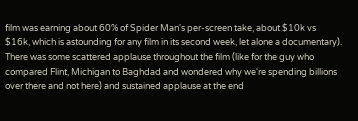film was earning about 60% of Spider Man's per-screen take, about $10k vs $16k, which is astounding for any film in its second week, let alone a documentary). There was some scattered applause throughout the film (like for the guy who compared Flint, Michigan to Baghdad and wondered why we're spending billions over there and not here) and sustained applause at the end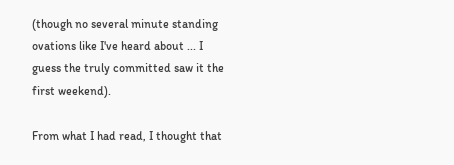(though no several minute standing ovations like I've heard about ... I guess the truly committed saw it the first weekend).

From what I had read, I thought that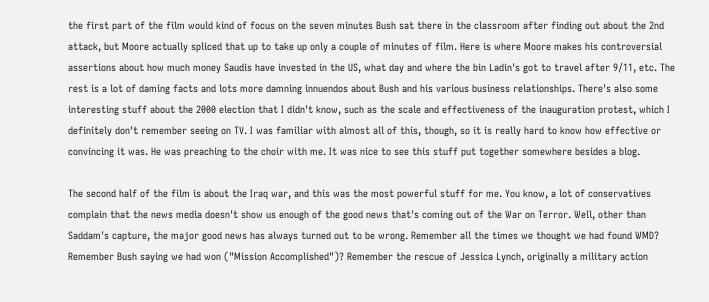the first part of the film would kind of focus on the seven minutes Bush sat there in the classroom after finding out about the 2nd attack, but Moore actually spliced that up to take up only a couple of minutes of film. Here is where Moore makes his controversial assertions about how much money Saudis have invested in the US, what day and where the bin Ladin's got to travel after 9/11, etc. The rest is a lot of daming facts and lots more damning innuendos about Bush and his various business relationships. There's also some interesting stuff about the 2000 election that I didn't know, such as the scale and effectiveness of the inauguration protest, which I definitely don't remember seeing on TV. I was familiar with almost all of this, though, so it is really hard to know how effective or convincing it was. He was preaching to the choir with me. It was nice to see this stuff put together somewhere besides a blog.

The second half of the film is about the Iraq war, and this was the most powerful stuff for me. You know, a lot of conservatives complain that the news media doesn't show us enough of the good news that's coming out of the War on Terror. Well, other than Saddam's capture, the major good news has always turned out to be wrong. Remember all the times we thought we had found WMD? Remember Bush saying we had won ("Mission Accomplished")? Remember the rescue of Jessica Lynch, originally a military action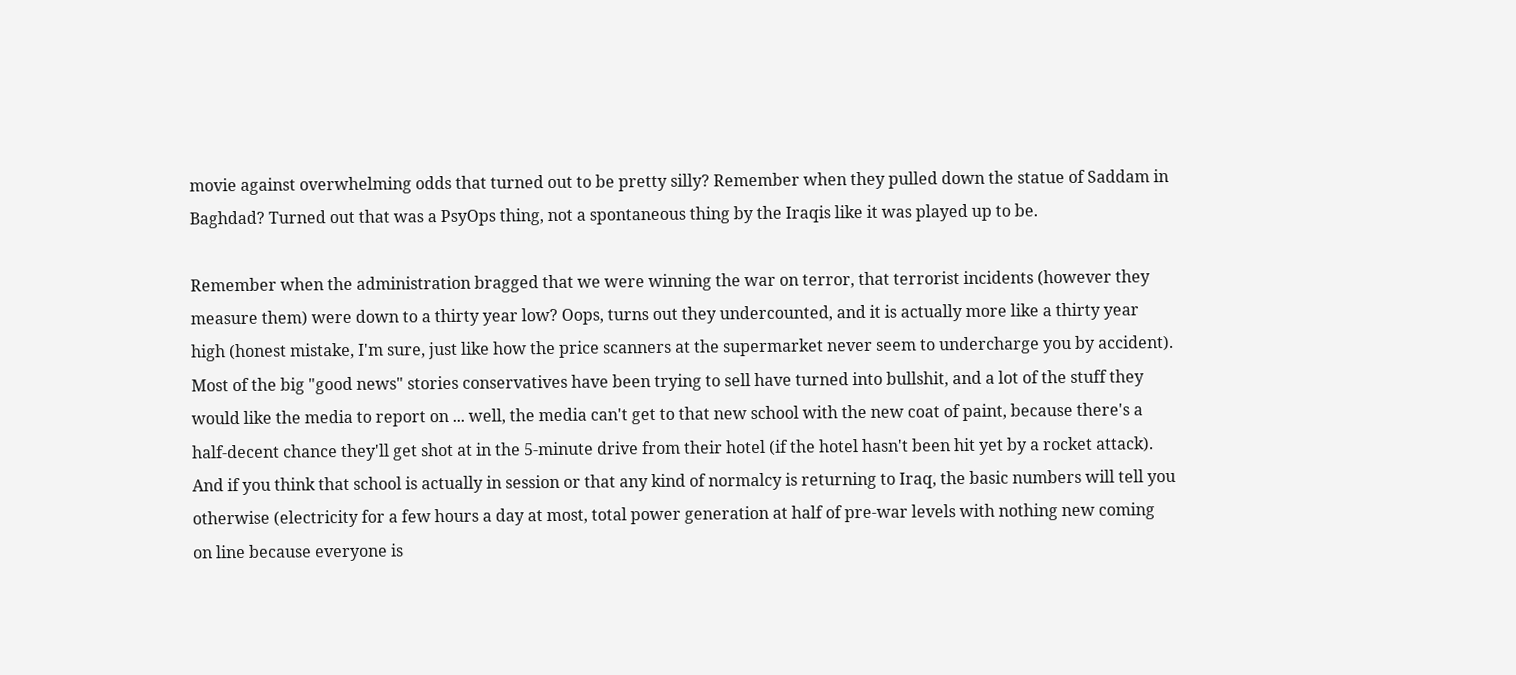movie against overwhelming odds that turned out to be pretty silly? Remember when they pulled down the statue of Saddam in Baghdad? Turned out that was a PsyOps thing, not a spontaneous thing by the Iraqis like it was played up to be.

Remember when the administration bragged that we were winning the war on terror, that terrorist incidents (however they measure them) were down to a thirty year low? Oops, turns out they undercounted, and it is actually more like a thirty year high (honest mistake, I'm sure, just like how the price scanners at the supermarket never seem to undercharge you by accident). Most of the big "good news" stories conservatives have been trying to sell have turned into bullshit, and a lot of the stuff they would like the media to report on ... well, the media can't get to that new school with the new coat of paint, because there's a half-decent chance they'll get shot at in the 5-minute drive from their hotel (if the hotel hasn't been hit yet by a rocket attack). And if you think that school is actually in session or that any kind of normalcy is returning to Iraq, the basic numbers will tell you otherwise (electricity for a few hours a day at most, total power generation at half of pre-war levels with nothing new coming on line because everyone is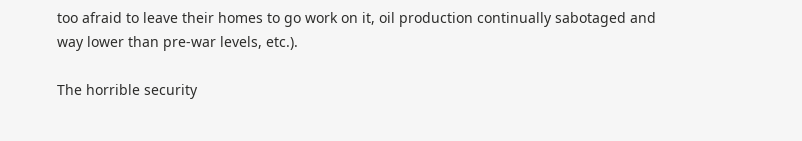too afraid to leave their homes to go work on it, oil production continually sabotaged and way lower than pre-war levels, etc.).

The horrible security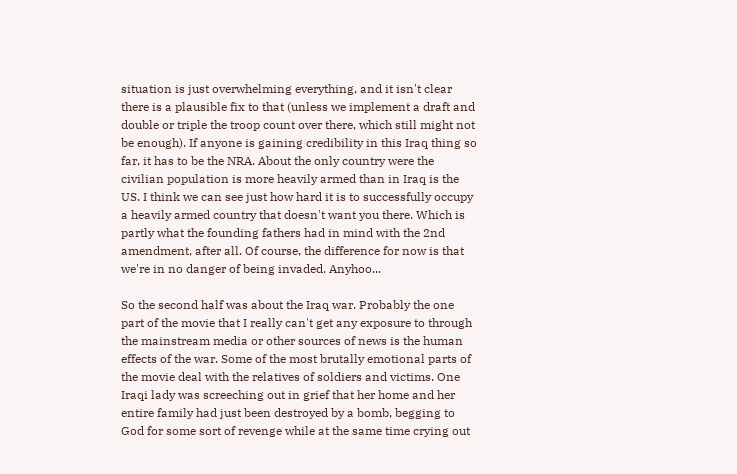situation is just overwhelming everything, and it isn't clear there is a plausible fix to that (unless we implement a draft and double or triple the troop count over there, which still might not be enough). If anyone is gaining credibility in this Iraq thing so far, it has to be the NRA. About the only country were the civilian population is more heavily armed than in Iraq is the US. I think we can see just how hard it is to successfully occupy a heavily armed country that doesn't want you there. Which is partly what the founding fathers had in mind with the 2nd amendment, after all. Of course, the difference for now is that we're in no danger of being invaded. Anyhoo...

So the second half was about the Iraq war. Probably the one part of the movie that I really can't get any exposure to through the mainstream media or other sources of news is the human effects of the war. Some of the most brutally emotional parts of the movie deal with the relatives of soldiers and victims. One Iraqi lady was screeching out in grief that her home and her entire family had just been destroyed by a bomb, begging to God for some sort of revenge while at the same time crying out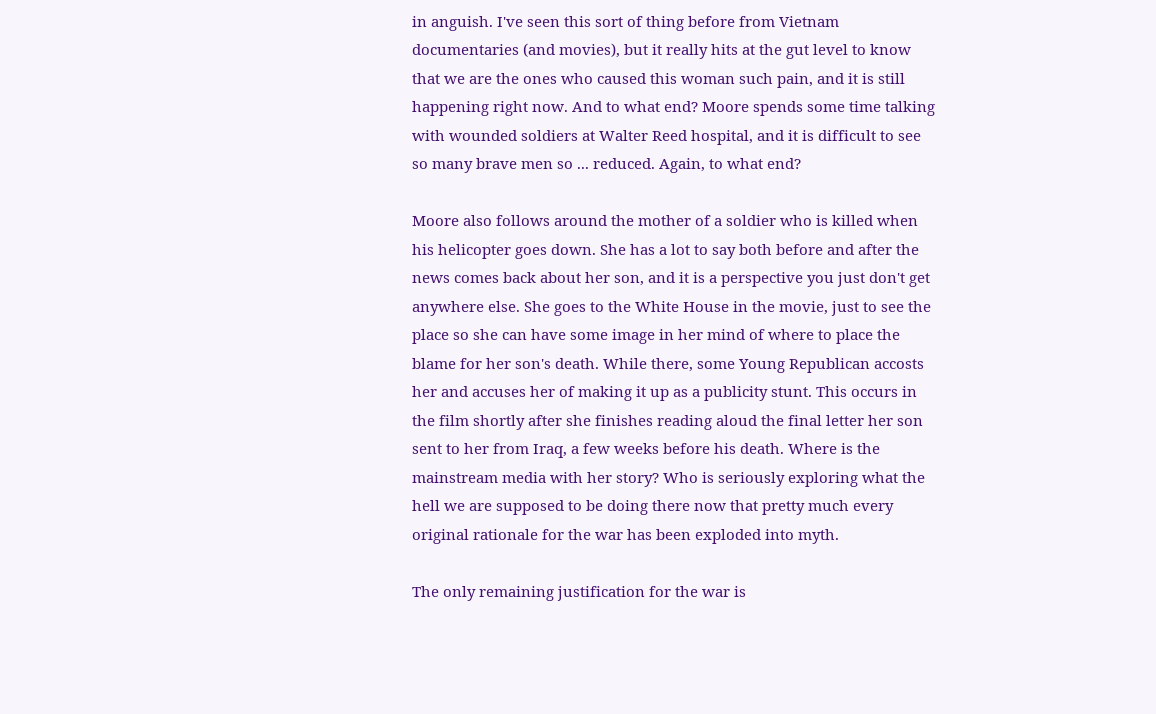in anguish. I've seen this sort of thing before from Vietnam documentaries (and movies), but it really hits at the gut level to know that we are the ones who caused this woman such pain, and it is still happening right now. And to what end? Moore spends some time talking with wounded soldiers at Walter Reed hospital, and it is difficult to see so many brave men so ... reduced. Again, to what end?

Moore also follows around the mother of a soldier who is killed when his helicopter goes down. She has a lot to say both before and after the news comes back about her son, and it is a perspective you just don't get anywhere else. She goes to the White House in the movie, just to see the place so she can have some image in her mind of where to place the blame for her son's death. While there, some Young Republican accosts her and accuses her of making it up as a publicity stunt. This occurs in the film shortly after she finishes reading aloud the final letter her son sent to her from Iraq, a few weeks before his death. Where is the mainstream media with her story? Who is seriously exploring what the hell we are supposed to be doing there now that pretty much every original rationale for the war has been exploded into myth.

The only remaining justification for the war is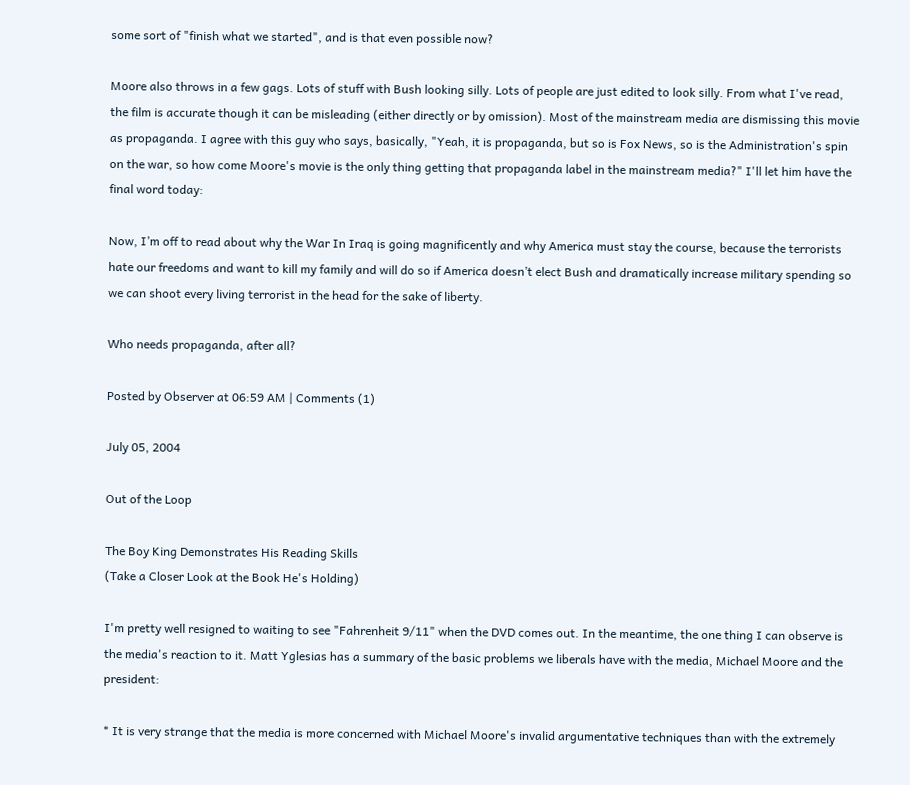some sort of "finish what we started", and is that even possible now?

Moore also throws in a few gags. Lots of stuff with Bush looking silly. Lots of people are just edited to look silly. From what I've read, the film is accurate though it can be misleading (either directly or by omission). Most of the mainstream media are dismissing this movie as propaganda. I agree with this guy who says, basically, "Yeah, it is propaganda, but so is Fox News, so is the Administration's spin on the war, so how come Moore's movie is the only thing getting that propaganda label in the mainstream media?" I'll let him have the final word today:

Now, I’m off to read about why the War In Iraq is going magnificently and why America must stay the course, because the terrorists hate our freedoms and want to kill my family and will do so if America doesn’t elect Bush and dramatically increase military spending so we can shoot every living terrorist in the head for the sake of liberty.

Who needs propaganda, after all?

Posted by Observer at 06:59 AM | Comments (1)

July 05, 2004

Out of the Loop

The Boy King Demonstrates His Reading Skills
(Take a Closer Look at the Book He's Holding)

I'm pretty well resigned to waiting to see "Fahrenheit 9/11" when the DVD comes out. In the meantime, the one thing I can observe is the media's reaction to it. Matt Yglesias has a summary of the basic problems we liberals have with the media, Michael Moore and the president:

* It is very strange that the media is more concerned with Michael Moore's invalid argumentative techniques than with the extremely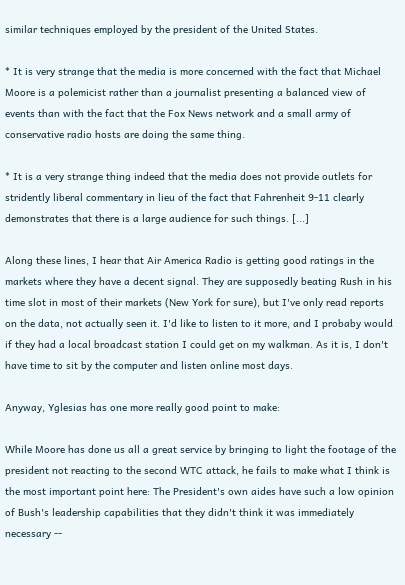similar techniques employed by the president of the United States.

* It is very strange that the media is more concerned with the fact that Michael Moore is a polemicist rather than a journalist presenting a balanced view of events than with the fact that the Fox News network and a small army of conservative radio hosts are doing the same thing.

* It is a very strange thing indeed that the media does not provide outlets for stridently liberal commentary in lieu of the fact that Fahrenheit 9-11 clearly demonstrates that there is a large audience for such things. [...]

Along these lines, I hear that Air America Radio is getting good ratings in the markets where they have a decent signal. They are supposedly beating Rush in his time slot in most of their markets (New York for sure), but I've only read reports on the data, not actually seen it. I'd like to listen to it more, and I probaby would if they had a local broadcast station I could get on my walkman. As it is, I don't have time to sit by the computer and listen online most days.

Anyway, Yglesias has one more really good point to make:

While Moore has done us all a great service by bringing to light the footage of the president not reacting to the second WTC attack, he fails to make what I think is the most important point here: The President's own aides have such a low opinion of Bush's leadership capabilities that they didn't think it was immediately necessary --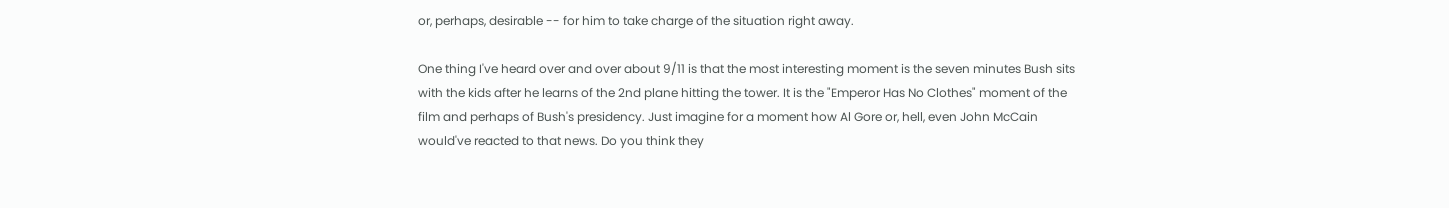or, perhaps, desirable -- for him to take charge of the situation right away.

One thing I've heard over and over about 9/11 is that the most interesting moment is the seven minutes Bush sits with the kids after he learns of the 2nd plane hitting the tower. It is the "Emperor Has No Clothes" moment of the film and perhaps of Bush's presidency. Just imagine for a moment how Al Gore or, hell, even John McCain would've reacted to that news. Do you think they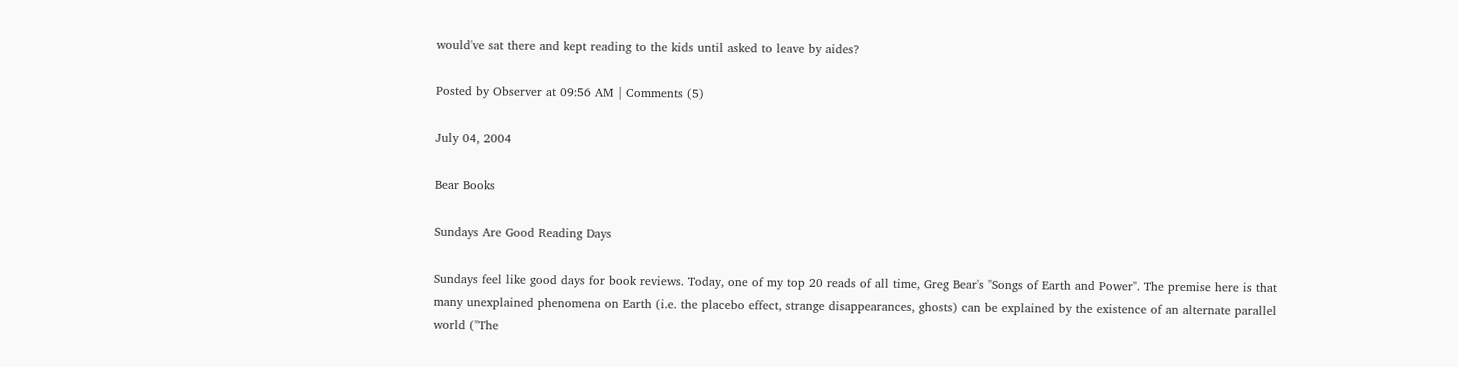would've sat there and kept reading to the kids until asked to leave by aides?

Posted by Observer at 09:56 AM | Comments (5)

July 04, 2004

Bear Books

Sundays Are Good Reading Days

Sundays feel like good days for book reviews. Today, one of my top 20 reads of all time, Greg Bear's "Songs of Earth and Power". The premise here is that many unexplained phenomena on Earth (i.e. the placebo effect, strange disappearances, ghosts) can be explained by the existence of an alternate parallel world ("The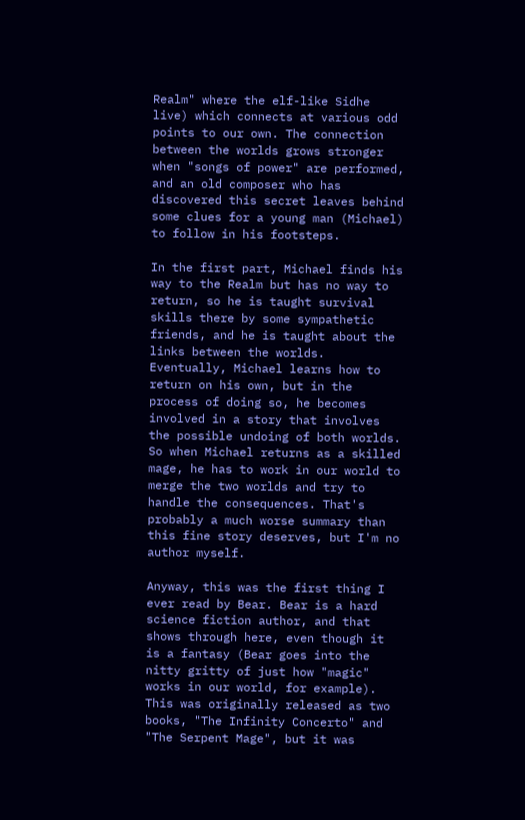Realm" where the elf-like Sidhe live) which connects at various odd points to our own. The connection between the worlds grows stronger when "songs of power" are performed, and an old composer who has discovered this secret leaves behind some clues for a young man (Michael) to follow in his footsteps.

In the first part, Michael finds his way to the Realm but has no way to return, so he is taught survival skills there by some sympathetic friends, and he is taught about the links between the worlds. Eventually, Michael learns how to return on his own, but in the process of doing so, he becomes involved in a story that involves the possible undoing of both worlds. So when Michael returns as a skilled mage, he has to work in our world to merge the two worlds and try to handle the consequences. That's probably a much worse summary than this fine story deserves, but I'm no author myself.

Anyway, this was the first thing I ever read by Bear. Bear is a hard science fiction author, and that shows through here, even though it is a fantasy (Bear goes into the nitty gritty of just how "magic" works in our world, for example). This was originally released as two books, "The Infinity Concerto" and "The Serpent Mage", but it was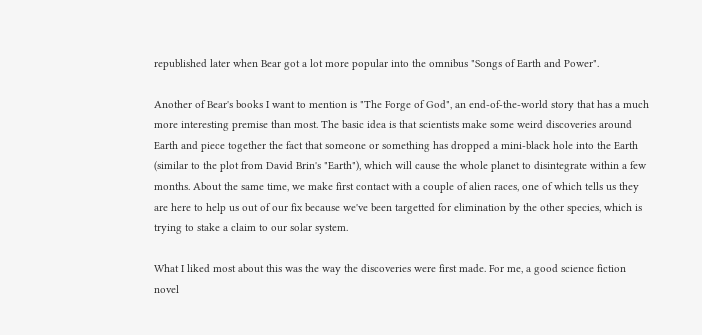republished later when Bear got a lot more popular into the omnibus "Songs of Earth and Power".

Another of Bear's books I want to mention is "The Forge of God", an end-of-the-world story that has a much more interesting premise than most. The basic idea is that scientists make some weird discoveries around Earth and piece together the fact that someone or something has dropped a mini-black hole into the Earth (similar to the plot from David Brin's "Earth"), which will cause the whole planet to disintegrate within a few months. About the same time, we make first contact with a couple of alien races, one of which tells us they are here to help us out of our fix because we've been targetted for elimination by the other species, which is trying to stake a claim to our solar system.

What I liked most about this was the way the discoveries were first made. For me, a good science fiction novel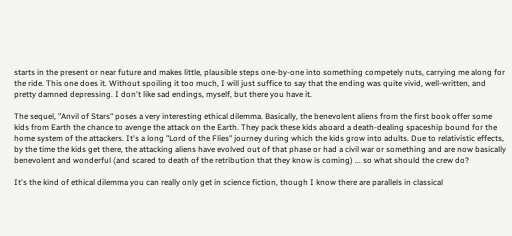starts in the present or near future and makes little, plausible steps one-by-one into something competely nuts, carrying me along for the ride. This one does it. Without spoiling it too much, I will just suffice to say that the ending was quite vivid, well-written, and pretty damned depressing. I don't like sad endings, myself, but there you have it.

The sequel, "Anvil of Stars" poses a very interesting ethical dilemma. Basically, the benevolent aliens from the first book offer some kids from Earth the chance to avenge the attack on the Earth. They pack these kids aboard a death-dealing spaceship bound for the home system of the attackers. It's a long "Lord of the Flies" journey during which the kids grow into adults. Due to relativistic effects, by the time the kids get there, the attacking aliens have evolved out of that phase or had a civil war or something and are now basically benevolent and wonderful (and scared to death of the retribution that they know is coming) ... so what should the crew do?

It's the kind of ethical dilemma you can really only get in science fiction, though I know there are parallels in classical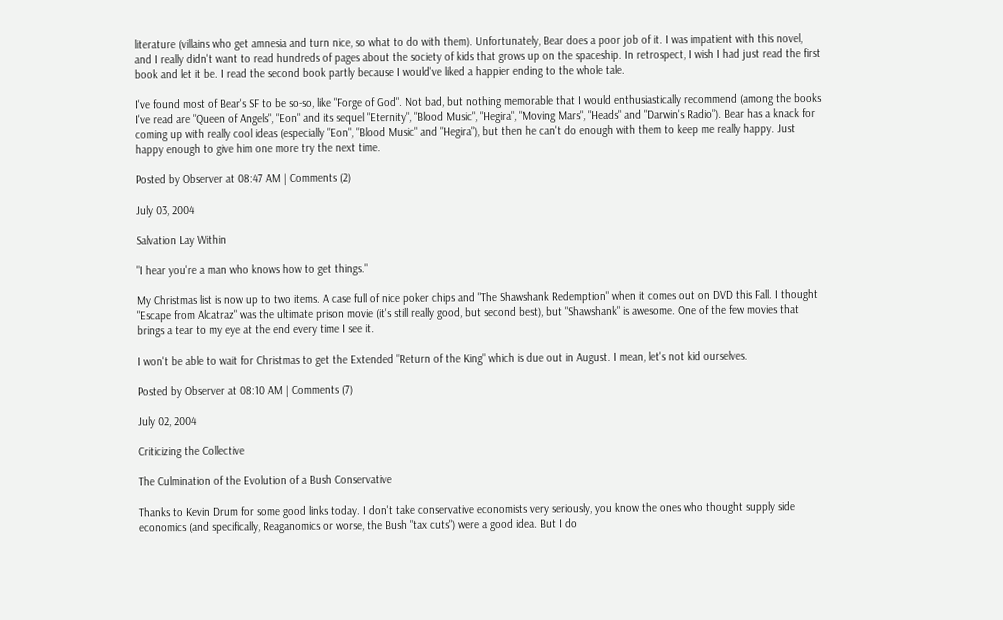literature (villains who get amnesia and turn nice, so what to do with them). Unfortunately, Bear does a poor job of it. I was impatient with this novel, and I really didn't want to read hundreds of pages about the society of kids that grows up on the spaceship. In retrospect, I wish I had just read the first book and let it be. I read the second book partly because I would've liked a happier ending to the whole tale.

I've found most of Bear's SF to be so-so, like "Forge of God". Not bad, but nothing memorable that I would enthusiastically recommend (among the books I've read are "Queen of Angels", "Eon" and its sequel "Eternity", "Blood Music", "Hegira", "Moving Mars", "Heads" and "Darwin's Radio"). Bear has a knack for coming up with really cool ideas (especially "Eon", "Blood Music" and "Hegira"), but then he can't do enough with them to keep me really happy. Just happy enough to give him one more try the next time.

Posted by Observer at 08:47 AM | Comments (2)

July 03, 2004

Salvation Lay Within

"I hear you're a man who knows how to get things."

My Christmas list is now up to two items. A case full of nice poker chips and "The Shawshank Redemption" when it comes out on DVD this Fall. I thought "Escape from Alcatraz" was the ultimate prison movie (it's still really good, but second best), but "Shawshank" is awesome. One of the few movies that brings a tear to my eye at the end every time I see it.

I won't be able to wait for Christmas to get the Extended "Return of the King" which is due out in August. I mean, let's not kid ourselves.

Posted by Observer at 08:10 AM | Comments (7)

July 02, 2004

Criticizing the Collective

The Culmination of the Evolution of a Bush Conservative

Thanks to Kevin Drum for some good links today. I don't take conservative economists very seriously, you know the ones who thought supply side economics (and specifically, Reaganomics or worse, the Bush "tax cuts") were a good idea. But I do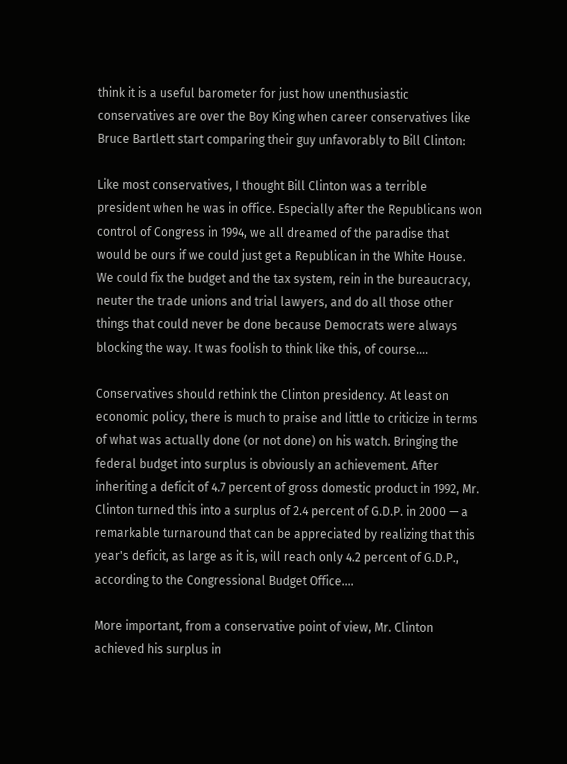think it is a useful barometer for just how unenthusiastic conservatives are over the Boy King when career conservatives like Bruce Bartlett start comparing their guy unfavorably to Bill Clinton:

Like most conservatives, I thought Bill Clinton was a terrible president when he was in office. Especially after the Republicans won control of Congress in 1994, we all dreamed of the paradise that would be ours if we could just get a Republican in the White House. We could fix the budget and the tax system, rein in the bureaucracy, neuter the trade unions and trial lawyers, and do all those other things that could never be done because Democrats were always blocking the way. It was foolish to think like this, of course....

Conservatives should rethink the Clinton presidency. At least on economic policy, there is much to praise and little to criticize in terms of what was actually done (or not done) on his watch. Bringing the federal budget into surplus is obviously an achievement. After inheriting a deficit of 4.7 percent of gross domestic product in 1992, Mr. Clinton turned this into a surplus of 2.4 percent of G.D.P. in 2000 — a remarkable turnaround that can be appreciated by realizing that this year's deficit, as large as it is, will reach only 4.2 percent of G.D.P., according to the Congressional Budget Office....

More important, from a conservative point of view, Mr. Clinton achieved his surplus in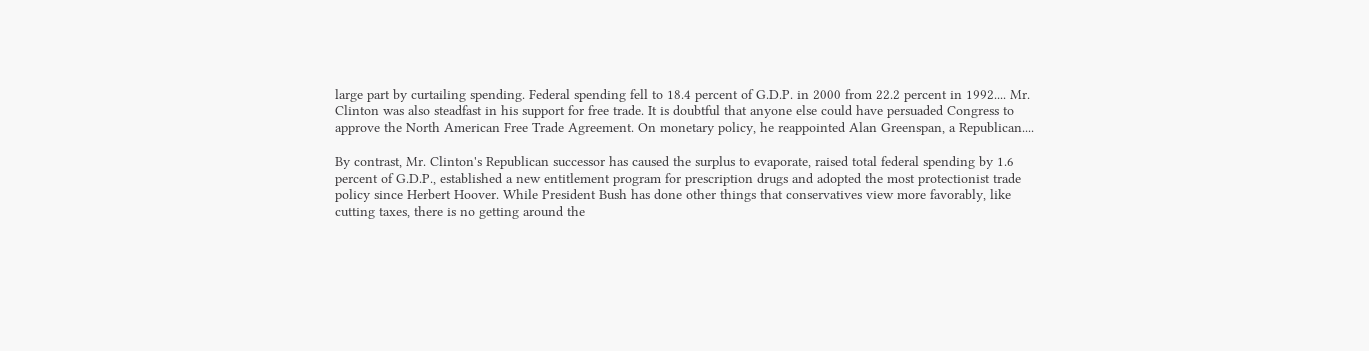large part by curtailing spending. Federal spending fell to 18.4 percent of G.D.P. in 2000 from 22.2 percent in 1992.... Mr. Clinton was also steadfast in his support for free trade. It is doubtful that anyone else could have persuaded Congress to approve the North American Free Trade Agreement. On monetary policy, he reappointed Alan Greenspan, a Republican....

By contrast, Mr. Clinton's Republican successor has caused the surplus to evaporate, raised total federal spending by 1.6 percent of G.D.P., established a new entitlement program for prescription drugs and adopted the most protectionist trade policy since Herbert Hoover. While President Bush has done other things that conservatives view more favorably, like cutting taxes, there is no getting around the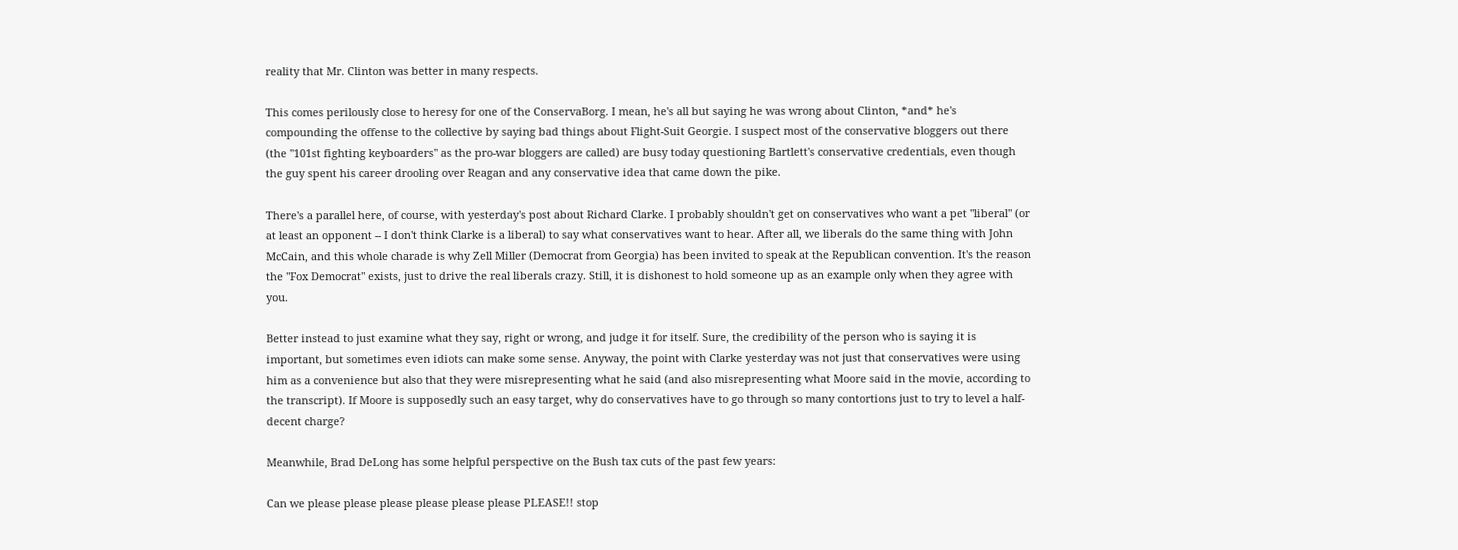reality that Mr. Clinton was better in many respects.

This comes perilously close to heresy for one of the ConservaBorg. I mean, he's all but saying he was wrong about Clinton, *and* he's compounding the offense to the collective by saying bad things about Flight-Suit Georgie. I suspect most of the conservative bloggers out there (the "101st fighting keyboarders" as the pro-war bloggers are called) are busy today questioning Bartlett's conservative credentials, even though the guy spent his career drooling over Reagan and any conservative idea that came down the pike.

There's a parallel here, of course, with yesterday's post about Richard Clarke. I probably shouldn't get on conservatives who want a pet "liberal" (or at least an opponent -- I don't think Clarke is a liberal) to say what conservatives want to hear. After all, we liberals do the same thing with John McCain, and this whole charade is why Zell Miller (Democrat from Georgia) has been invited to speak at the Republican convention. It's the reason the "Fox Democrat" exists, just to drive the real liberals crazy. Still, it is dishonest to hold someone up as an example only when they agree with you.

Better instead to just examine what they say, right or wrong, and judge it for itself. Sure, the credibility of the person who is saying it is important, but sometimes even idiots can make some sense. Anyway, the point with Clarke yesterday was not just that conservatives were using him as a convenience but also that they were misrepresenting what he said (and also misrepresenting what Moore said in the movie, according to the transcript). If Moore is supposedly such an easy target, why do conservatives have to go through so many contortions just to try to level a half-decent charge?

Meanwhile, Brad DeLong has some helpful perspective on the Bush tax cuts of the past few years:

Can we please please please please please please PLEASE!! stop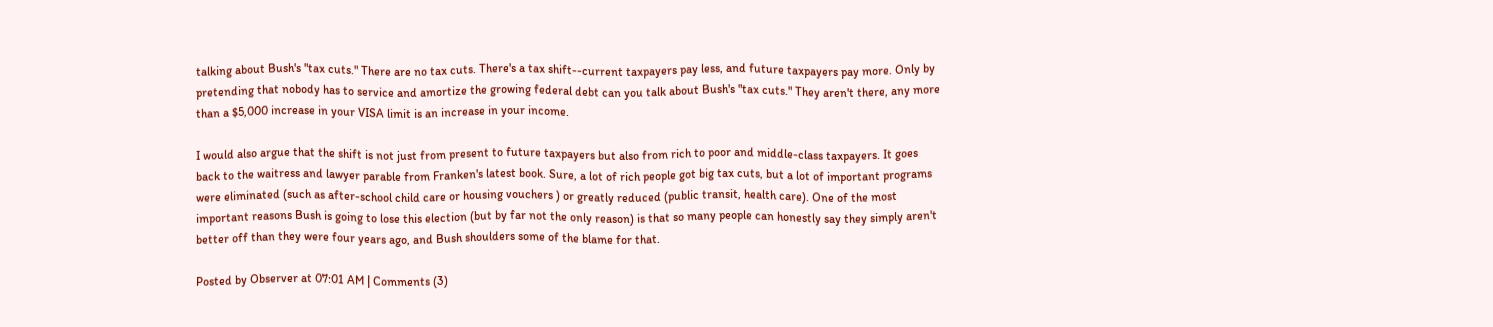talking about Bush's "tax cuts." There are no tax cuts. There's a tax shift--current taxpayers pay less, and future taxpayers pay more. Only by pretending that nobody has to service and amortize the growing federal debt can you talk about Bush's "tax cuts." They aren't there, any more than a $5,000 increase in your VISA limit is an increase in your income.

I would also argue that the shift is not just from present to future taxpayers but also from rich to poor and middle-class taxpayers. It goes back to the waitress and lawyer parable from Franken's latest book. Sure, a lot of rich people got big tax cuts, but a lot of important programs were eliminated (such as after-school child care or housing vouchers ) or greatly reduced (public transit, health care). One of the most important reasons Bush is going to lose this election (but by far not the only reason) is that so many people can honestly say they simply aren't better off than they were four years ago, and Bush shoulders some of the blame for that.

Posted by Observer at 07:01 AM | Comments (3)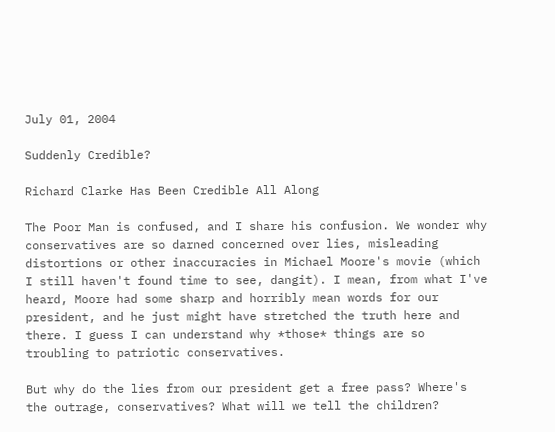July 01, 2004

Suddenly Credible?

Richard Clarke Has Been Credible All Along

The Poor Man is confused, and I share his confusion. We wonder why conservatives are so darned concerned over lies, misleading distortions or other inaccuracies in Michael Moore's movie (which I still haven't found time to see, dangit). I mean, from what I've heard, Moore had some sharp and horribly mean words for our president, and he just might have stretched the truth here and there. I guess I can understand why *those* things are so troubling to patriotic conservatives.

But why do the lies from our president get a free pass? Where's the outrage, conservatives? What will we tell the children?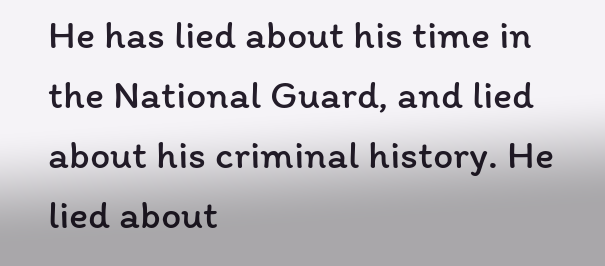He has lied about his time in the National Guard, and lied about his criminal history. He lied about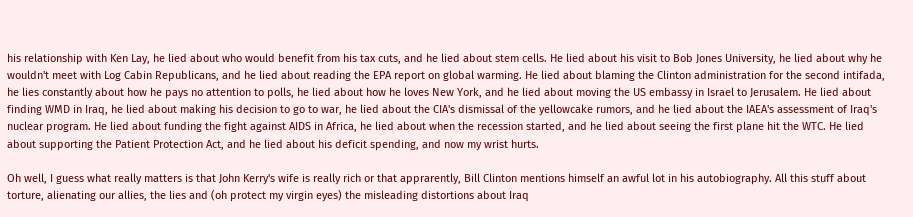his relationship with Ken Lay, he lied about who would benefit from his tax cuts, and he lied about stem cells. He lied about his visit to Bob Jones University, he lied about why he wouldn't meet with Log Cabin Republicans, and he lied about reading the EPA report on global warming. He lied about blaming the Clinton administration for the second intifada, he lies constantly about how he pays no attention to polls, he lied about how he loves New York, and he lied about moving the US embassy in Israel to Jerusalem. He lied about finding WMD in Iraq, he lied about making his decision to go to war, he lied about the CIA's dismissal of the yellowcake rumors, and he lied about the IAEA's assessment of Iraq's nuclear program. He lied about funding the fight against AIDS in Africa, he lied about when the recession started, and he lied about seeing the first plane hit the WTC. He lied about supporting the Patient Protection Act, and he lied about his deficit spending, and now my wrist hurts.

Oh well, I guess what really matters is that John Kerry's wife is really rich or that apprarently, Bill Clinton mentions himself an awful lot in his autobiography. All this stuff about torture, alienating our allies, the lies and (oh protect my virgin eyes) the misleading distortions about Iraq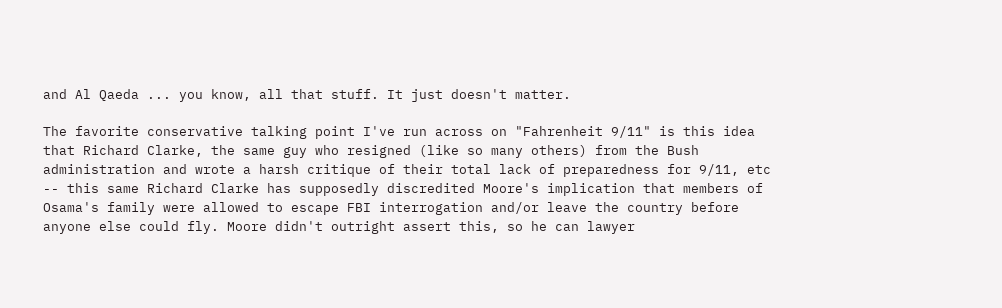and Al Qaeda ... you know, all that stuff. It just doesn't matter.

The favorite conservative talking point I've run across on "Fahrenheit 9/11" is this idea that Richard Clarke, the same guy who resigned (like so many others) from the Bush administration and wrote a harsh critique of their total lack of preparedness for 9/11, etc -- this same Richard Clarke has supposedly discredited Moore's implication that members of Osama's family were allowed to escape FBI interrogation and/or leave the country before anyone else could fly. Moore didn't outright assert this, so he can lawyer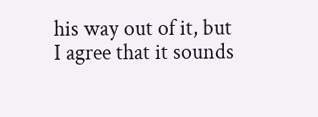his way out of it, but I agree that it sounds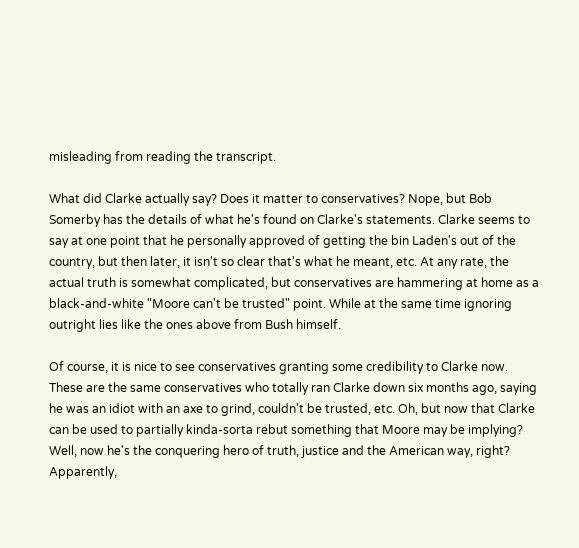misleading from reading the transcript.

What did Clarke actually say? Does it matter to conservatives? Nope, but Bob Somerby has the details of what he's found on Clarke's statements. Clarke seems to say at one point that he personally approved of getting the bin Laden's out of the country, but then later, it isn't so clear that's what he meant, etc. At any rate, the actual truth is somewhat complicated, but conservatives are hammering at home as a black-and-white "Moore can't be trusted" point. While at the same time ignoring outright lies like the ones above from Bush himself.

Of course, it is nice to see conservatives granting some credibility to Clarke now. These are the same conservatives who totally ran Clarke down six months ago, saying he was an idiot with an axe to grind, couldn't be trusted, etc. Oh, but now that Clarke can be used to partially kinda-sorta rebut something that Moore may be implying? Well, now he's the conquering hero of truth, justice and the American way, right? Apparently,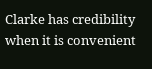Clarke has credibility when it is convenient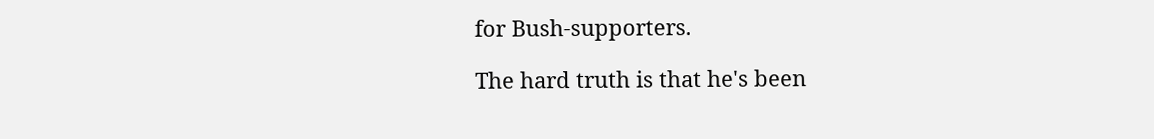for Bush-supporters.

The hard truth is that he's been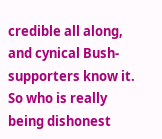credible all along, and cynical Bush-supporters know it. So who is really being dishonest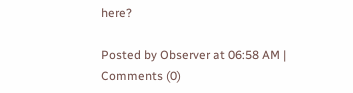here?

Posted by Observer at 06:58 AM | Comments (0)